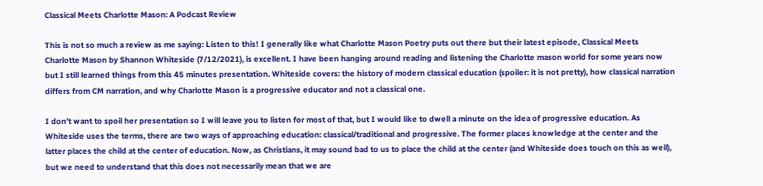Classical Meets Charlotte Mason: A Podcast Review

This is not so much a review as me saying: Listen to this! I generally like what Charlotte Mason Poetry puts out there but their latest episode, Classical Meets Charlotte Mason by Shannon Whiteside (7/12/2021), is excellent. I have been hanging around reading and listening the Charlotte mason world for some years now but I still learned things from this 45 minutes presentation. Whiteside covers: the history of modern classical education (spoiler: it is not pretty), how classical narration differs from CM narration, and why Charlotte Mason is a progressive educator and not a classical one.

I don’t want to spoil her presentation so I will leave you to listen for most of that, but I would like to dwell a minute on the idea of progressive education. As Whiteside uses the terms, there are two ways of approaching education: classical/traditional and progressive. The former places knowledge at the center and the latter places the child at the center of education. Now, as Christians, it may sound bad to us to place the child at the center (and Whiteside does touch on this as well), but we need to understand that this does not necessarily mean that we are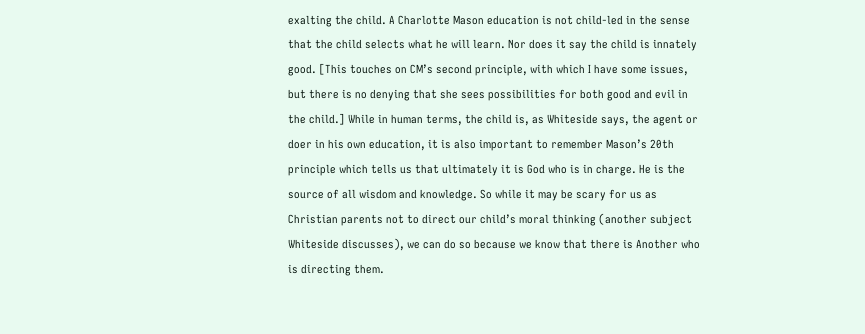exalting the child. A Charlotte Mason education is not child-led in the sense that the child selects what he will learn. Nor does it say the child is innately good. [This touches on CM’s second principle, with which I have some issues, but there is no denying that she sees possibilities for both good and evil in the child.] While in human terms, the child is, as Whiteside says, the agent or doer in his own education, it is also important to remember Mason’s 20th principle which tells us that ultimately it is God who is in charge. He is the source of all wisdom and knowledge. So while it may be scary for us as Christian parents not to direct our child’s moral thinking (another subject Whiteside discusses), we can do so because we know that there is Another who is directing them.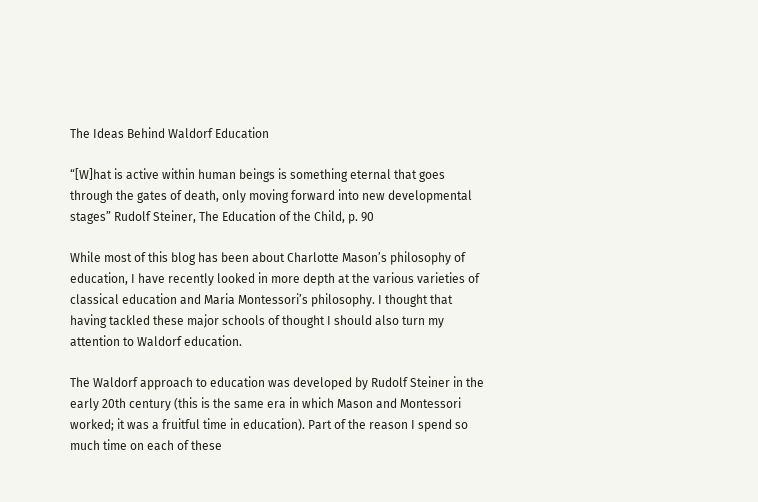The Ideas Behind Waldorf Education

“[W]hat is active within human beings is something eternal that goes through the gates of death, only moving forward into new developmental stages” Rudolf Steiner, The Education of the Child, p. 90

While most of this blog has been about Charlotte Mason’s philosophy of education, I have recently looked in more depth at the various varieties of classical education and Maria Montessori’s philosophy. I thought that having tackled these major schools of thought I should also turn my attention to Waldorf education.

The Waldorf approach to education was developed by Rudolf Steiner in the early 20th century (this is the same era in which Mason and Montessori worked; it was a fruitful time in education). Part of the reason I spend so much time on each of these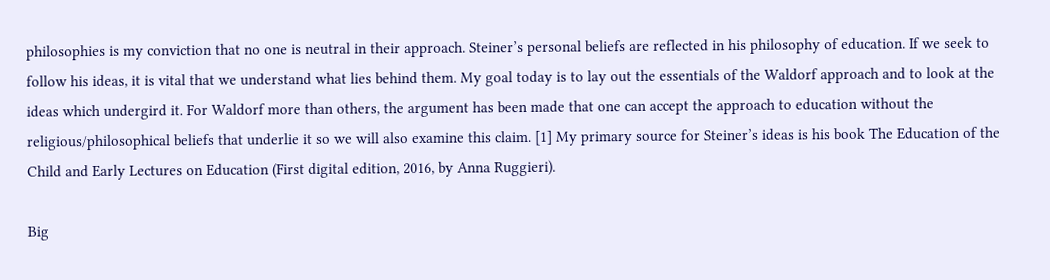philosophies is my conviction that no one is neutral in their approach. Steiner’s personal beliefs are reflected in his philosophy of education. If we seek to follow his ideas, it is vital that we understand what lies behind them. My goal today is to lay out the essentials of the Waldorf approach and to look at the ideas which undergird it. For Waldorf more than others, the argument has been made that one can accept the approach to education without the religious/philosophical beliefs that underlie it so we will also examine this claim. [1] My primary source for Steiner’s ideas is his book The Education of the Child and Early Lectures on Education (First digital edition, 2016, by Anna Ruggieri).

Big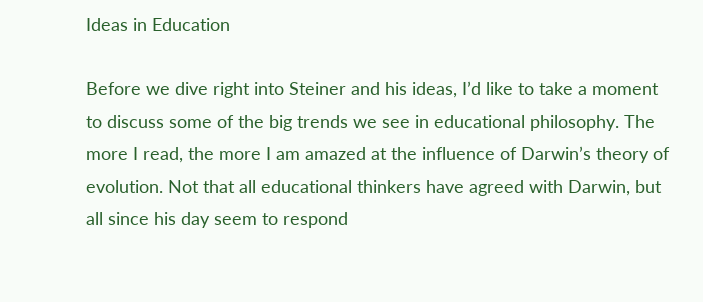Ideas in Education

Before we dive right into Steiner and his ideas, I’d like to take a moment to discuss some of the big trends we see in educational philosophy. The more I read, the more I am amazed at the influence of Darwin’s theory of evolution. Not that all educational thinkers have agreed with Darwin, but all since his day seem to respond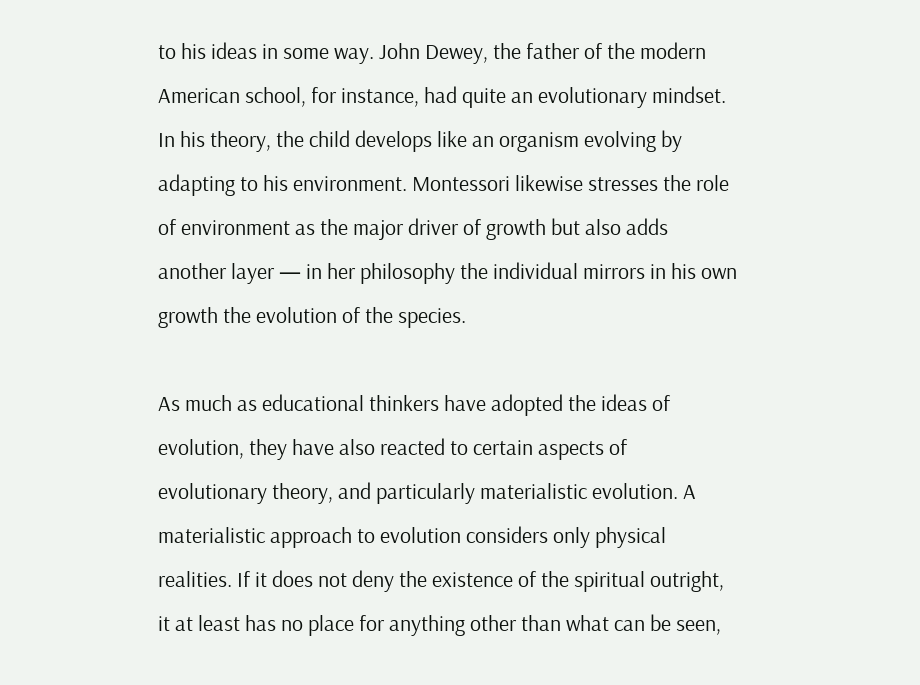to his ideas in some way. John Dewey, the father of the modern American school, for instance, had quite an evolutionary mindset. In his theory, the child develops like an organism evolving by adapting to his environment. Montessori likewise stresses the role of environment as the major driver of growth but also adds another layer — in her philosophy the individual mirrors in his own growth the evolution of the species.

As much as educational thinkers have adopted the ideas of evolution, they have also reacted to certain aspects of evolutionary theory, and particularly materialistic evolution. A materialistic approach to evolution considers only physical realities. If it does not deny the existence of the spiritual outright, it at least has no place for anything other than what can be seen,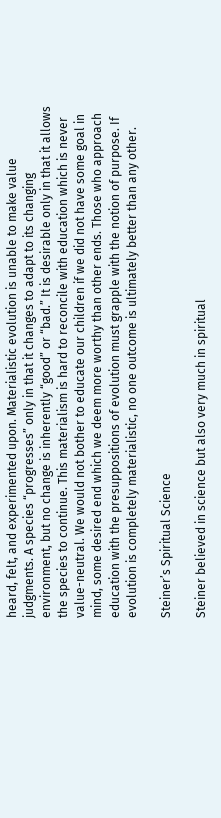heard, felt, and experimented upon. Materialistic evolution is unable to make value judgments. A species “progresses” only in that it changes to adapt to its changing environment, but no change is inherently “good” or “bad.” It is desirable only in that it allows the species to continue. This materialism is hard to reconcile with education which is never value-neutral. We would not bother to educate our children if we did not have some goal in mind, some desired end which we deem more worthy than other ends. Those who approach education with the presuppositions of evolution must grapple with the notion of purpose. If evolution is completely materialistic, no one outcome is ultimately better than any other.

Steiner’s Spiritual Science

Steiner believed in science but also very much in spiritual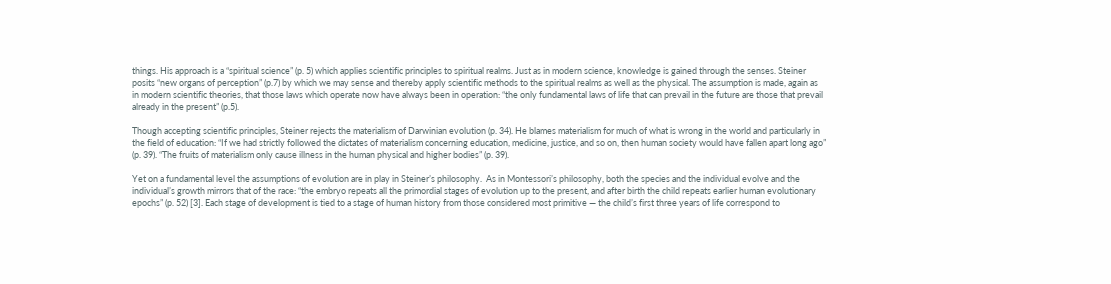things. His approach is a “spiritual science” (p. 5) which applies scientific principles to spiritual realms. Just as in modern science, knowledge is gained through the senses. Steiner posits “new organs of perception” (p.7) by which we may sense and thereby apply scientific methods to the spiritual realms as well as the physical. The assumption is made, again as in modern scientific theories, that those laws which operate now have always been in operation: “the only fundamental laws of life that can prevail in the future are those that prevail already in the present” (p.5).

Though accepting scientific principles, Steiner rejects the materialism of Darwinian evolution (p. 34). He blames materialism for much of what is wrong in the world and particularly in the field of education: “If we had strictly followed the dictates of materialism concerning education, medicine, justice, and so on, then human society would have fallen apart long ago” (p. 39). “The fruits of materialism only cause illness in the human physical and higher bodies” (p. 39).

Yet on a fundamental level the assumptions of evolution are in play in Steiner’s philosophy.  As in Montessori’s philosophy, both the species and the individual evolve and the individual’s growth mirrors that of the race: “the embryo repeats all the primordial stages of evolution up to the present, and after birth the child repeats earlier human evolutionary epochs” (p. 52) [3]. Each stage of development is tied to a stage of human history from those considered most primitive — the child’s first three years of life correspond to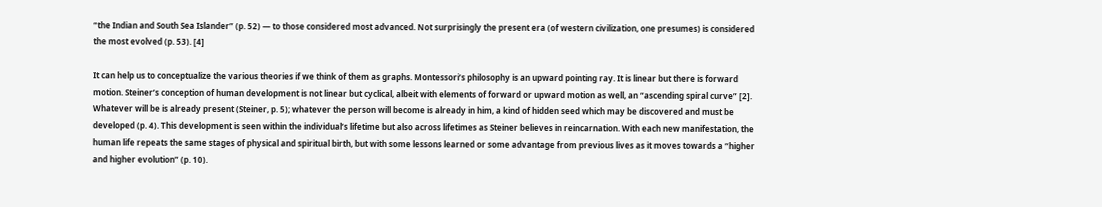“the Indian and South Sea Islander” (p. 52) — to those considered most advanced. Not surprisingly the present era (of western civilization, one presumes) is considered the most evolved (p. 53). [4]

It can help us to conceptualize the various theories if we think of them as graphs. Montessori’s philosophy is an upward pointing ray. It is linear but there is forward motion. Steiner’s conception of human development is not linear but cyclical, albeit with elements of forward or upward motion as well, an “ascending spiral curve” [2]. Whatever will be is already present (Steiner, p. 5); whatever the person will become is already in him, a kind of hidden seed which may be discovered and must be developed (p. 4). This development is seen within the individual’s lifetime but also across lifetimes as Steiner believes in reincarnation. With each new manifestation, the human life repeats the same stages of physical and spiritual birth, but with some lessons learned or some advantage from previous lives as it moves towards a “higher and higher evolution” (p. 10).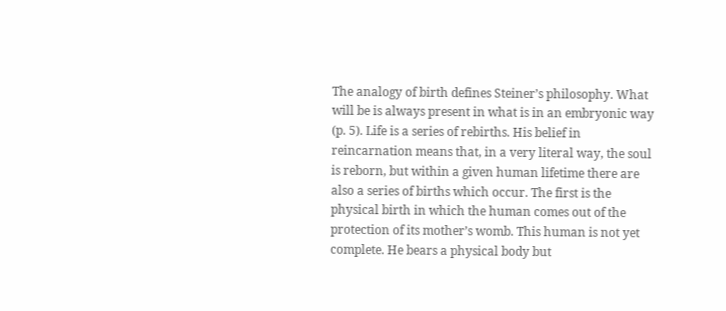The analogy of birth defines Steiner’s philosophy. What will be is always present in what is in an embryonic way (p. 5). Life is a series of rebirths. His belief in reincarnation means that, in a very literal way, the soul is reborn, but within a given human lifetime there are also a series of births which occur. The first is the physical birth in which the human comes out of the protection of its mother’s womb. This human is not yet complete. He bears a physical body but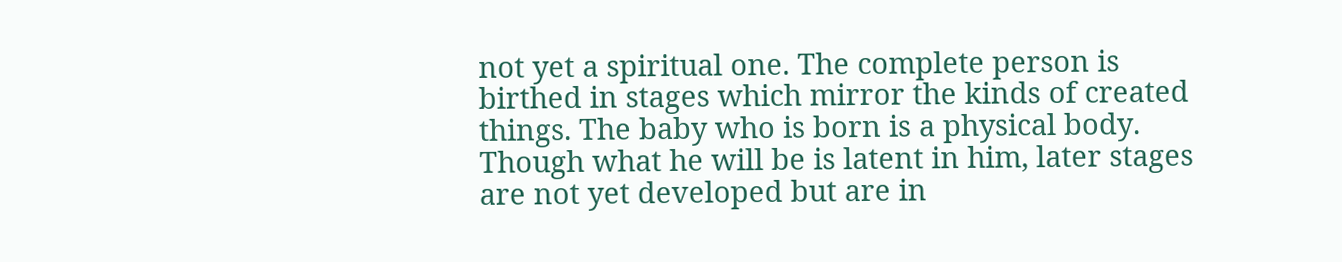not yet a spiritual one. The complete person is birthed in stages which mirror the kinds of created things. The baby who is born is a physical body. Though what he will be is latent in him, later stages are not yet developed but are in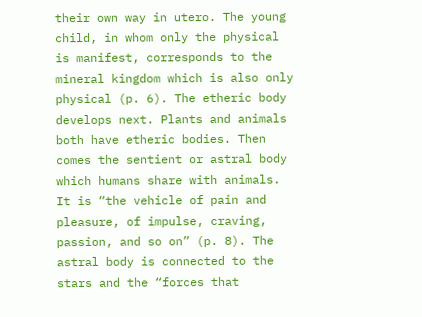their own way in utero. The young child, in whom only the physical is manifest, corresponds to the mineral kingdom which is also only physical (p. 6). The etheric body develops next. Plants and animals both have etheric bodies. Then comes the sentient or astral body which humans share with animals. It is “the vehicle of pain and pleasure, of impulse, craving, passion, and so on” (p. 8). The astral body is connected to the stars and the “forces that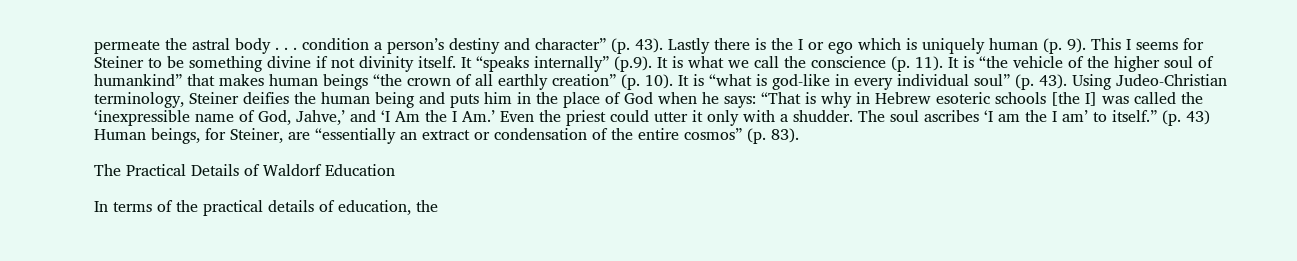permeate the astral body . . . condition a person’s destiny and character” (p. 43). Lastly there is the I or ego which is uniquely human (p. 9). This I seems for Steiner to be something divine if not divinity itself. It “speaks internally” (p.9). It is what we call the conscience (p. 11). It is “the vehicle of the higher soul of humankind” that makes human beings “the crown of all earthly creation” (p. 10). It is “what is god-like in every individual soul” (p. 43). Using Judeo-Christian terminology, Steiner deifies the human being and puts him in the place of God when he says: “That is why in Hebrew esoteric schools [the I] was called the ‘inexpressible name of God, Jahve,’ and ‘I Am the I Am.’ Even the priest could utter it only with a shudder. The soul ascribes ‘I am the I am’ to itself.” (p. 43) Human beings, for Steiner, are “essentially an extract or condensation of the entire cosmos” (p. 83).

The Practical Details of Waldorf Education

In terms of the practical details of education, the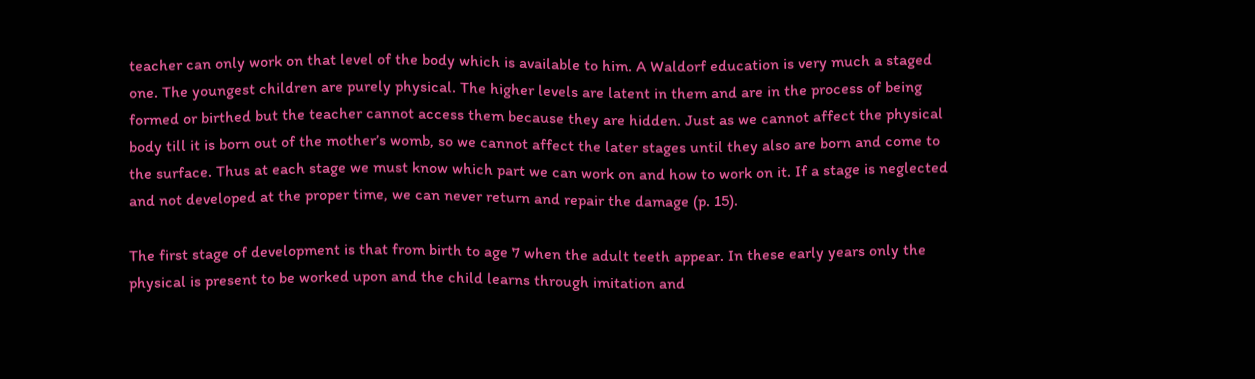teacher can only work on that level of the body which is available to him. A Waldorf education is very much a staged one. The youngest children are purely physical. The higher levels are latent in them and are in the process of being formed or birthed but the teacher cannot access them because they are hidden. Just as we cannot affect the physical body till it is born out of the mother’s womb, so we cannot affect the later stages until they also are born and come to the surface. Thus at each stage we must know which part we can work on and how to work on it. If a stage is neglected and not developed at the proper time, we can never return and repair the damage (p. 15).

The first stage of development is that from birth to age 7 when the adult teeth appear. In these early years only the physical is present to be worked upon and the child learns through imitation and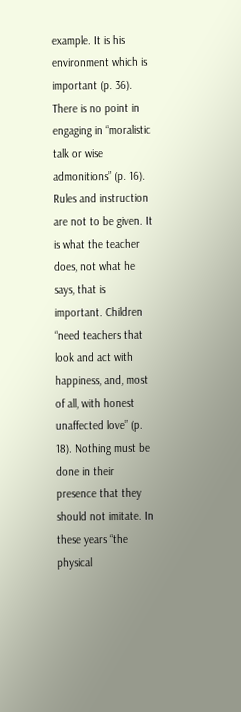example. It is his environment which is important (p. 36). There is no point in engaging in “moralistic talk or wise admonitions” (p. 16). Rules and instruction are not to be given. It is what the teacher does, not what he says, that is important. Children “need teachers that look and act with happiness, and, most of all, with honest unaffected love” (p. 18). Nothing must be done in their presence that they should not imitate. In these years “the physical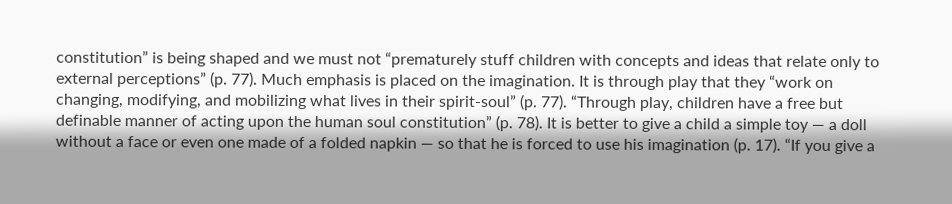constitution” is being shaped and we must not “prematurely stuff children with concepts and ideas that relate only to external perceptions” (p. 77). Much emphasis is placed on the imagination. It is through play that they “work on changing, modifying, and mobilizing what lives in their spirit-soul” (p. 77). “Through play, children have a free but definable manner of acting upon the human soul constitution” (p. 78). It is better to give a child a simple toy — a doll without a face or even one made of a folded napkin — so that he is forced to use his imagination (p. 17). “If you give a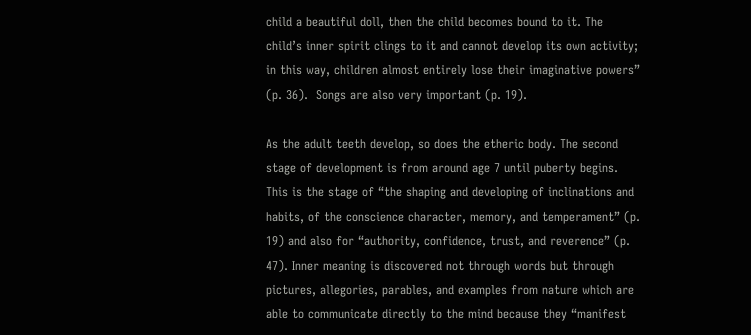child a beautiful doll, then the child becomes bound to it. The child’s inner spirit clings to it and cannot develop its own activity; in this way, children almost entirely lose their imaginative powers” (p. 36).  Songs are also very important (p. 19).

As the adult teeth develop, so does the etheric body. The second stage of development is from around age 7 until puberty begins. This is the stage of “the shaping and developing of inclinations and habits, of the conscience character, memory, and temperament” (p. 19) and also for “authority, confidence, trust, and reverence” (p. 47). Inner meaning is discovered not through words but through pictures, allegories, parables, and examples from nature which are able to communicate directly to the mind because they “manifest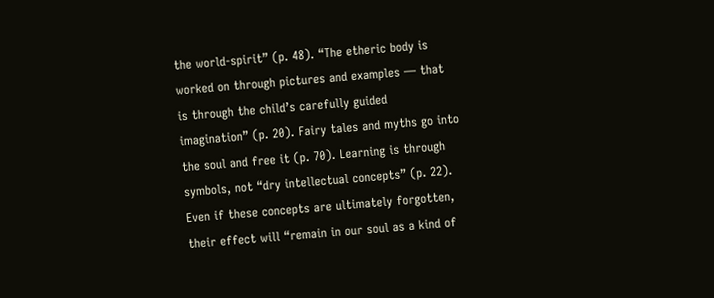the world-spirit” (p. 48). “The etheric body is worked on through pictures and examples — that is through the child’s carefully guided imagination” (p. 20). Fairy tales and myths go into the soul and free it (p. 70). Learning is through symbols, not “dry intellectual concepts” (p. 22). Even if these concepts are ultimately forgotten, their effect will “remain in our soul as a kind of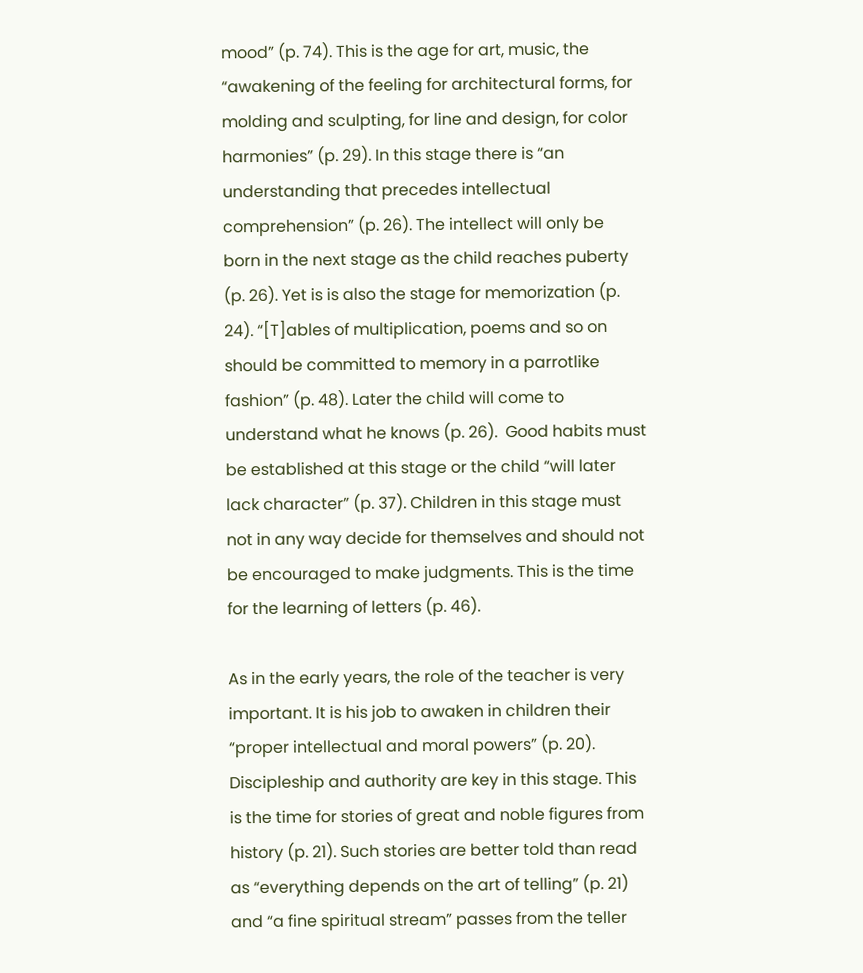mood” (p. 74). This is the age for art, music, the “awakening of the feeling for architectural forms, for molding and sculpting, for line and design, for color harmonies” (p. 29). In this stage there is “an understanding that precedes intellectual comprehension” (p. 26). The intellect will only be born in the next stage as the child reaches puberty (p. 26). Yet is is also the stage for memorization (p. 24). “[T]ables of multiplication, poems and so on should be committed to memory in a parrotlike fashion” (p. 48). Later the child will come to understand what he knows (p. 26).  Good habits must be established at this stage or the child “will later lack character” (p. 37). Children in this stage must not in any way decide for themselves and should not be encouraged to make judgments. This is the time for the learning of letters (p. 46).

As in the early years, the role of the teacher is very important. It is his job to awaken in children their “proper intellectual and moral powers” (p. 20). Discipleship and authority are key in this stage. This is the time for stories of great and noble figures from history (p. 21). Such stories are better told than read as “everything depends on the art of telling” (p. 21) and “a fine spiritual stream” passes from the teller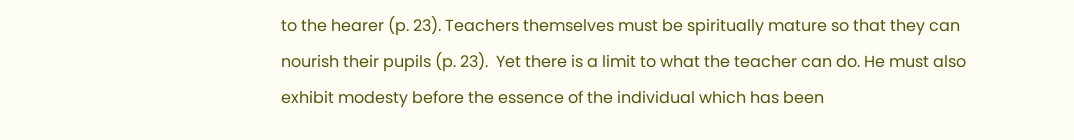to the hearer (p. 23). Teachers themselves must be spiritually mature so that they can nourish their pupils (p. 23).  Yet there is a limit to what the teacher can do. He must also exhibit modesty before the essence of the individual which has been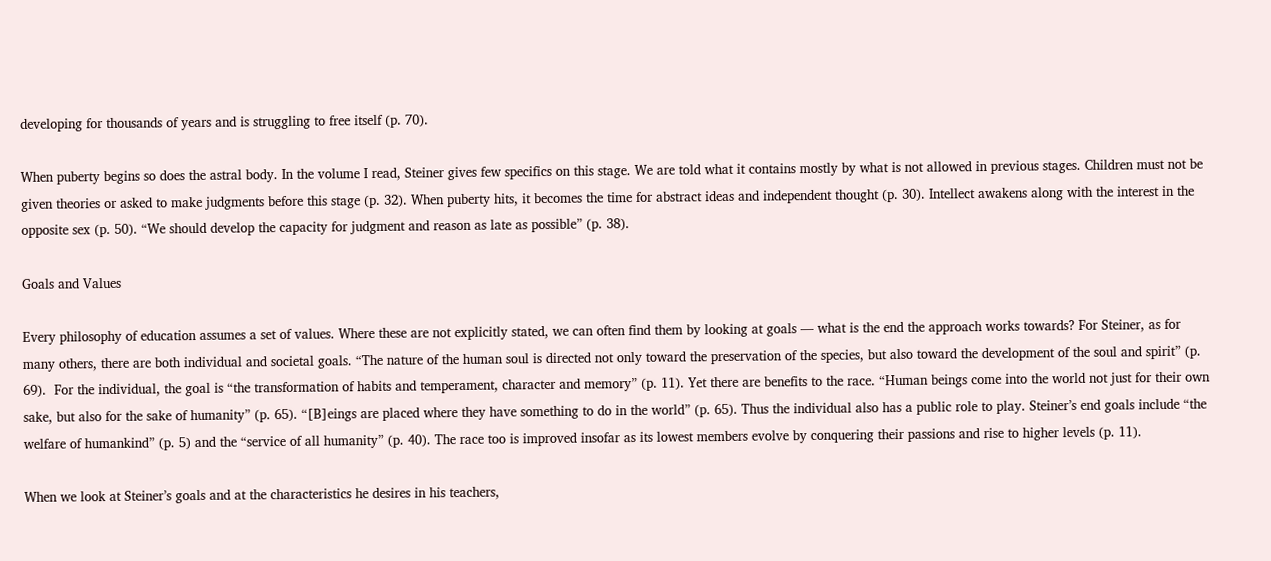developing for thousands of years and is struggling to free itself (p. 70).

When puberty begins so does the astral body. In the volume I read, Steiner gives few specifics on this stage. We are told what it contains mostly by what is not allowed in previous stages. Children must not be given theories or asked to make judgments before this stage (p. 32). When puberty hits, it becomes the time for abstract ideas and independent thought (p. 30). Intellect awakens along with the interest in the opposite sex (p. 50). “We should develop the capacity for judgment and reason as late as possible” (p. 38).

Goals and Values

Every philosophy of education assumes a set of values. Where these are not explicitly stated, we can often find them by looking at goals — what is the end the approach works towards? For Steiner, as for many others, there are both individual and societal goals. “The nature of the human soul is directed not only toward the preservation of the species, but also toward the development of the soul and spirit” (p. 69).  For the individual, the goal is “the transformation of habits and temperament, character and memory” (p. 11). Yet there are benefits to the race. “Human beings come into the world not just for their own sake, but also for the sake of humanity” (p. 65). “[B]eings are placed where they have something to do in the world” (p. 65). Thus the individual also has a public role to play. Steiner’s end goals include “the welfare of humankind” (p. 5) and the “service of all humanity” (p. 40). The race too is improved insofar as its lowest members evolve by conquering their passions and rise to higher levels (p. 11).

When we look at Steiner’s goals and at the characteristics he desires in his teachers,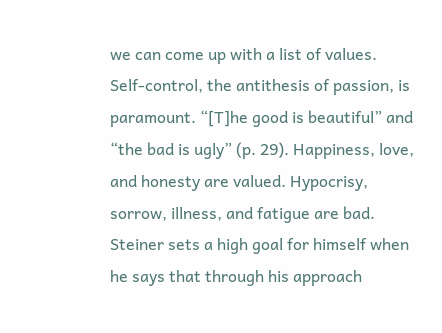we can come up with a list of values. Self-control, the antithesis of passion, is paramount. “[T]he good is beautiful” and “the bad is ugly” (p. 29). Happiness, love, and honesty are valued. Hypocrisy, sorrow, illness, and fatigue are bad. Steiner sets a high goal for himself when he says that through his approach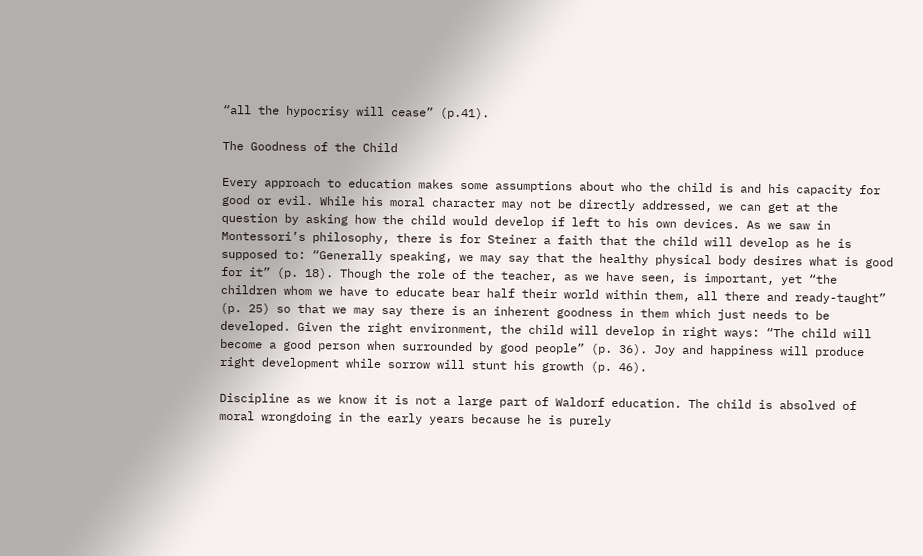“all the hypocrisy will cease” (p.41).

The Goodness of the Child

Every approach to education makes some assumptions about who the child is and his capacity for good or evil. While his moral character may not be directly addressed, we can get at the question by asking how the child would develop if left to his own devices. As we saw in Montessori’s philosophy, there is for Steiner a faith that the child will develop as he is supposed to: “Generally speaking, we may say that the healthy physical body desires what is good for it” (p. 18). Though the role of the teacher, as we have seen, is important, yet “the children whom we have to educate bear half their world within them, all there and ready-taught” (p. 25) so that we may say there is an inherent goodness in them which just needs to be developed. Given the right environment, the child will develop in right ways: “The child will become a good person when surrounded by good people” (p. 36). Joy and happiness will produce right development while sorrow will stunt his growth (p. 46).

Discipline as we know it is not a large part of Waldorf education. The child is absolved of moral wrongdoing in the early years because he is purely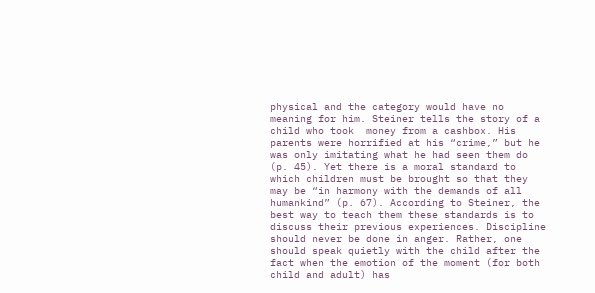physical and the category would have no meaning for him. Steiner tells the story of a child who took  money from a cashbox. His parents were horrified at his “crime,” but he was only imitating what he had seen them do (p. 45). Yet there is a moral standard to which children must be brought so that they may be “in harmony with the demands of all humankind” (p. 67). According to Steiner, the best way to teach them these standards is to discuss their previous experiences. Discipline should never be done in anger. Rather, one should speak quietly with the child after the fact when the emotion of the moment (for both child and adult) has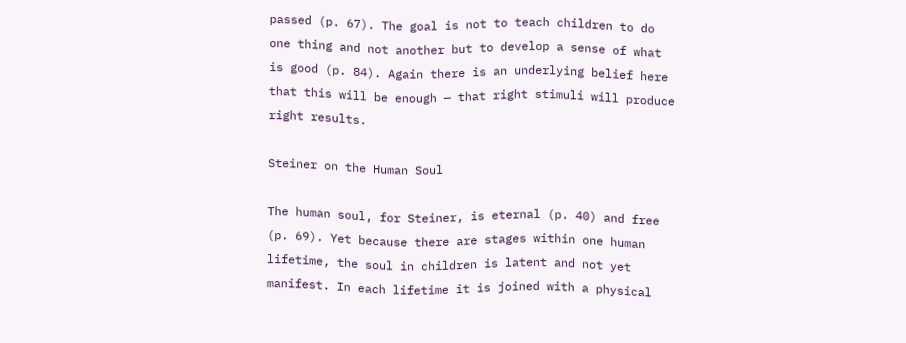passed (p. 67). The goal is not to teach children to do one thing and not another but to develop a sense of what is good (p. 84). Again there is an underlying belief here that this will be enough — that right stimuli will produce right results.

Steiner on the Human Soul

The human soul, for Steiner, is eternal (p. 40) and free (p. 69). Yet because there are stages within one human lifetime, the soul in children is latent and not yet manifest. In each lifetime it is joined with a physical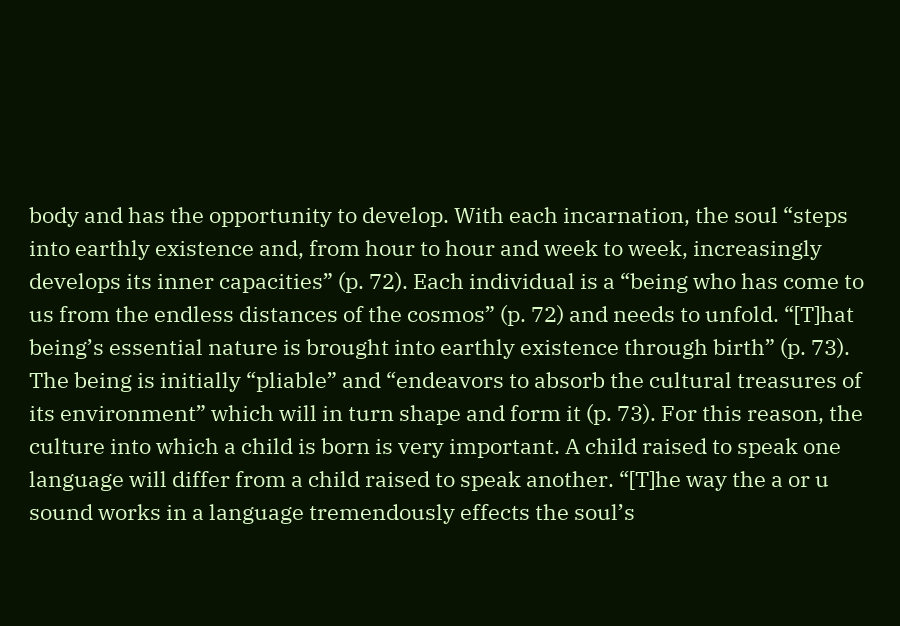body and has the opportunity to develop. With each incarnation, the soul “steps into earthly existence and, from hour to hour and week to week, increasingly develops its inner capacities” (p. 72). Each individual is a “being who has come to us from the endless distances of the cosmos” (p. 72) and needs to unfold. “[T]hat being’s essential nature is brought into earthly existence through birth” (p. 73). The being is initially “pliable” and “endeavors to absorb the cultural treasures of its environment” which will in turn shape and form it (p. 73). For this reason, the culture into which a child is born is very important. A child raised to speak one language will differ from a child raised to speak another. “[T]he way the a or u sound works in a language tremendously effects the soul’s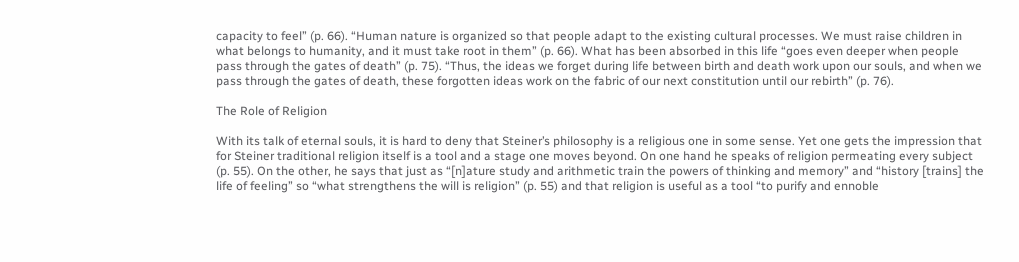capacity to feel” (p. 66). “Human nature is organized so that people adapt to the existing cultural processes. We must raise children in what belongs to humanity, and it must take root in them” (p. 66). What has been absorbed in this life “goes even deeper when people pass through the gates of death” (p. 75). “Thus, the ideas we forget during life between birth and death work upon our souls, and when we pass through the gates of death, these forgotten ideas work on the fabric of our next constitution until our rebirth” (p. 76).

The Role of Religion

With its talk of eternal souls, it is hard to deny that Steiner’s philosophy is a religious one in some sense. Yet one gets the impression that for Steiner traditional religion itself is a tool and a stage one moves beyond. On one hand he speaks of religion permeating every subject (p. 55). On the other, he says that just as “[n]ature study and arithmetic train the powers of thinking and memory” and “history [trains] the life of feeling” so “what strengthens the will is religion” (p. 55) and that religion is useful as a tool “to purify and ennoble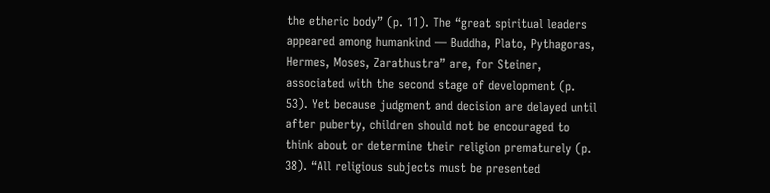the etheric body” (p. 11). The “great spiritual leaders appeared among humankind — Buddha, Plato, Pythagoras, Hermes, Moses, Zarathustra” are, for Steiner, associated with the second stage of development (p. 53). Yet because judgment and decision are delayed until after puberty, children should not be encouraged to think about or determine their religion prematurely (p. 38). “All religious subjects must be presented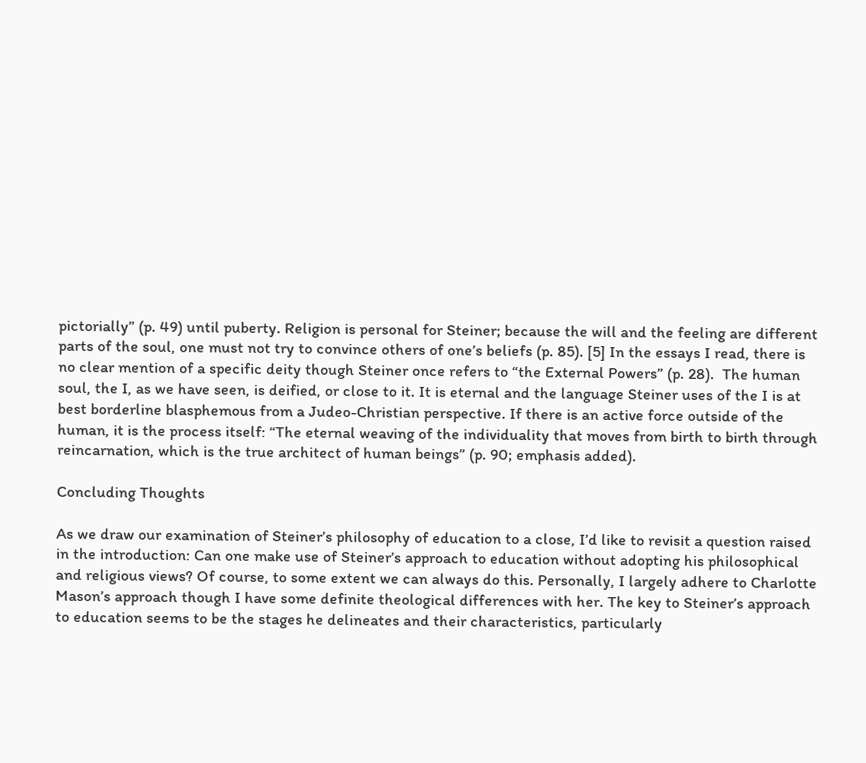pictorially” (p. 49) until puberty. Religion is personal for Steiner; because the will and the feeling are different parts of the soul, one must not try to convince others of one’s beliefs (p. 85). [5] In the essays I read, there is no clear mention of a specific deity though Steiner once refers to “the External Powers” (p. 28).  The human soul, the I, as we have seen, is deified, or close to it. It is eternal and the language Steiner uses of the I is at best borderline blasphemous from a Judeo-Christian perspective. If there is an active force outside of the human, it is the process itself: “The eternal weaving of the individuality that moves from birth to birth through reincarnation, which is the true architect of human beings” (p. 90; emphasis added).

Concluding Thoughts

As we draw our examination of Steiner’s philosophy of education to a close, I’d like to revisit a question raised in the introduction: Can one make use of Steiner’s approach to education without adopting his philosophical and religious views? Of course, to some extent we can always do this. Personally, I largely adhere to Charlotte Mason’s approach though I have some definite theological differences with her. The key to Steiner’s approach to education seems to be the stages he delineates and their characteristics, particularly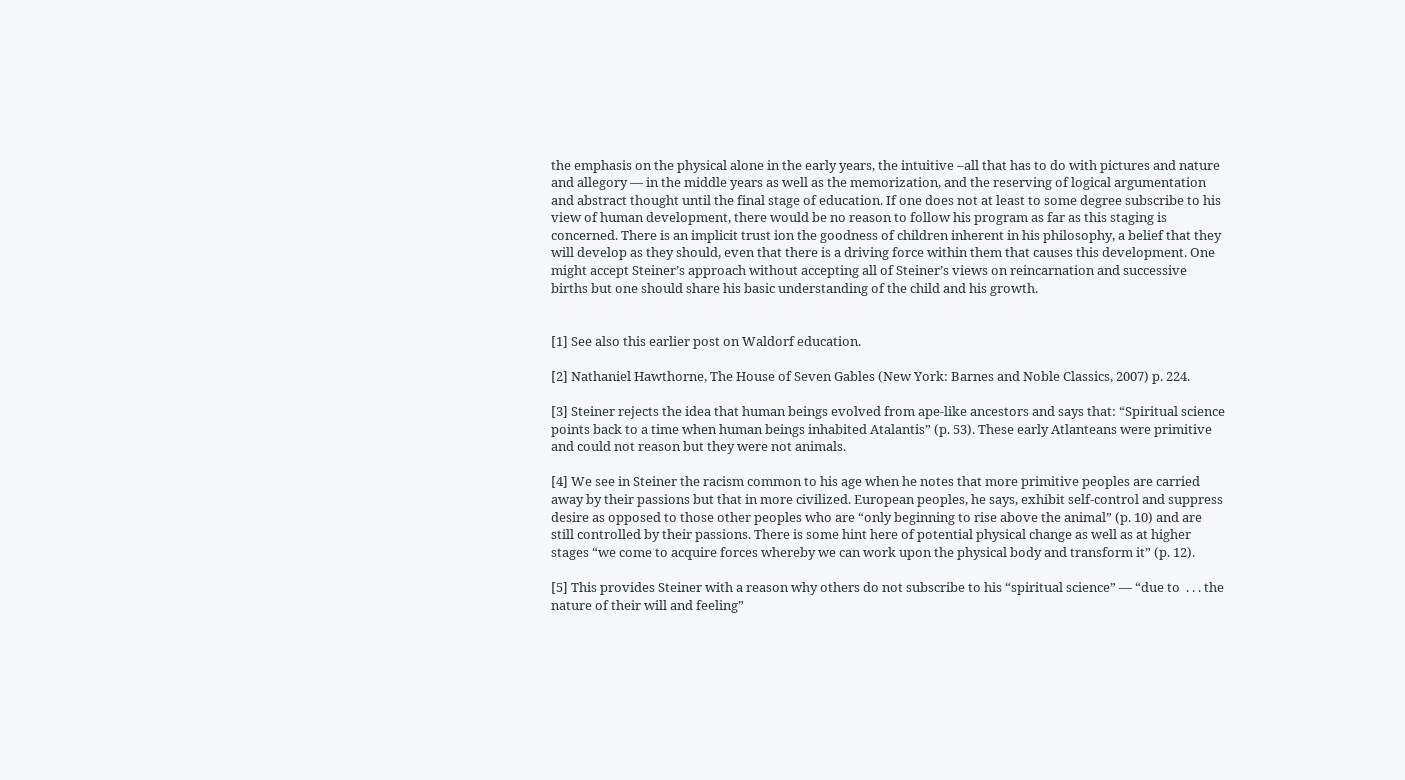the emphasis on the physical alone in the early years, the intuitive –all that has to do with pictures and nature and allegory — in the middle years as well as the memorization, and the reserving of logical argumentation and abstract thought until the final stage of education. If one does not at least to some degree subscribe to his view of human development, there would be no reason to follow his program as far as this staging is concerned. There is an implicit trust ion the goodness of children inherent in his philosophy, a belief that they will develop as they should, even that there is a driving force within them that causes this development. One might accept Steiner’s approach without accepting all of Steiner’s views on reincarnation and successive births but one should share his basic understanding of the child and his growth.


[1] See also this earlier post on Waldorf education.

[2] Nathaniel Hawthorne, The House of Seven Gables (New York: Barnes and Noble Classics, 2007) p. 224.

[3] Steiner rejects the idea that human beings evolved from ape-like ancestors and says that: “Spiritual science points back to a time when human beings inhabited Atalantis” (p. 53). These early Atlanteans were primitive and could not reason but they were not animals.

[4] We see in Steiner the racism common to his age when he notes that more primitive peoples are carried away by their passions but that in more civilized. European peoples, he says, exhibit self-control and suppress desire as opposed to those other peoples who are “only beginning to rise above the animal” (p. 10) and are still controlled by their passions. There is some hint here of potential physical change as well as at higher stages “we come to acquire forces whereby we can work upon the physical body and transform it” (p. 12).

[5] This provides Steiner with a reason why others do not subscribe to his “spiritual science” — “due to  . . . the nature of their will and feeling”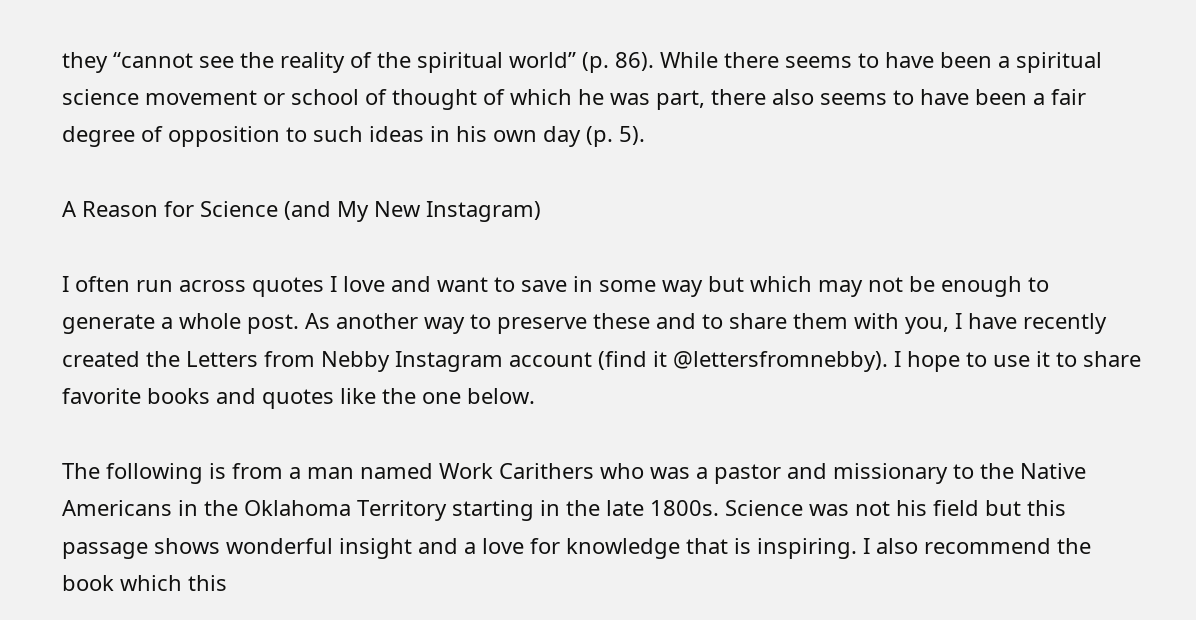they “cannot see the reality of the spiritual world” (p. 86). While there seems to have been a spiritual science movement or school of thought of which he was part, there also seems to have been a fair degree of opposition to such ideas in his own day (p. 5).

A Reason for Science (and My New Instagram)

I often run across quotes I love and want to save in some way but which may not be enough to generate a whole post. As another way to preserve these and to share them with you, I have recently created the Letters from Nebby Instagram account (find it @lettersfromnebby). I hope to use it to share favorite books and quotes like the one below.

The following is from a man named Work Carithers who was a pastor and missionary to the Native Americans in the Oklahoma Territory starting in the late 1800s. Science was not his field but this passage shows wonderful insight and a love for knowledge that is inspiring. I also recommend the book which this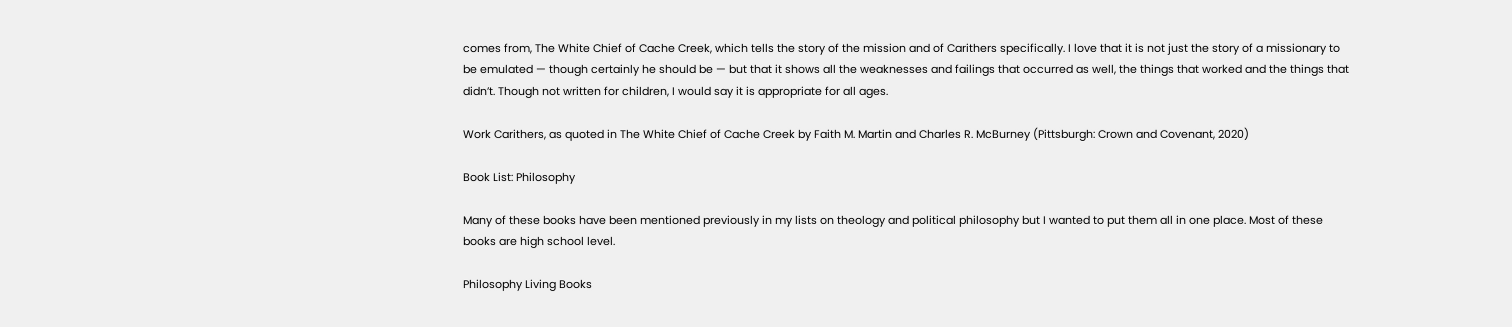comes from, The White Chief of Cache Creek, which tells the story of the mission and of Carithers specifically. I love that it is not just the story of a missionary to be emulated — though certainly he should be — but that it shows all the weaknesses and failings that occurred as well, the things that worked and the things that didn’t. Though not written for children, I would say it is appropriate for all ages.

Work Carithers, as quoted in The White Chief of Cache Creek by Faith M. Martin and Charles R. McBurney (Pittsburgh: Crown and Covenant, 2020)

Book List: Philosophy

Many of these books have been mentioned previously in my lists on theology and political philosophy but I wanted to put them all in one place. Most of these books are high school level.

Philosophy Living Books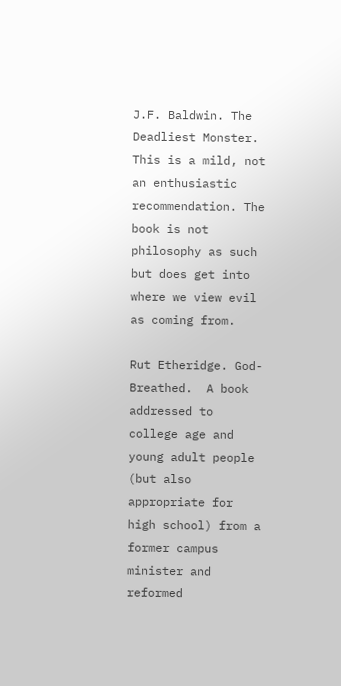J.F. Baldwin. The Deadliest Monster. This is a mild, not an enthusiastic recommendation. The book is not philosophy as such but does get into where we view evil as coming from.

Rut Etheridge. God-Breathed.  A book addressed to college age and young adult people (but also appropriate for high school) from a former campus minister and reformed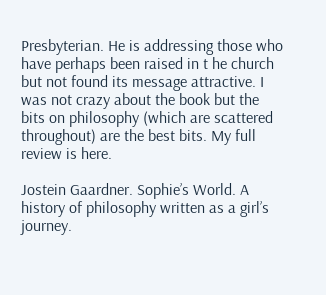Presbyterian. He is addressing those who have perhaps been raised in t he church but not found its message attractive. I was not crazy about the book but the bits on philosophy (which are scattered throughout) are the best bits. My full review is here.

Jostein Gaardner. Sophie’s World. A history of philosophy written as a girl’s journey.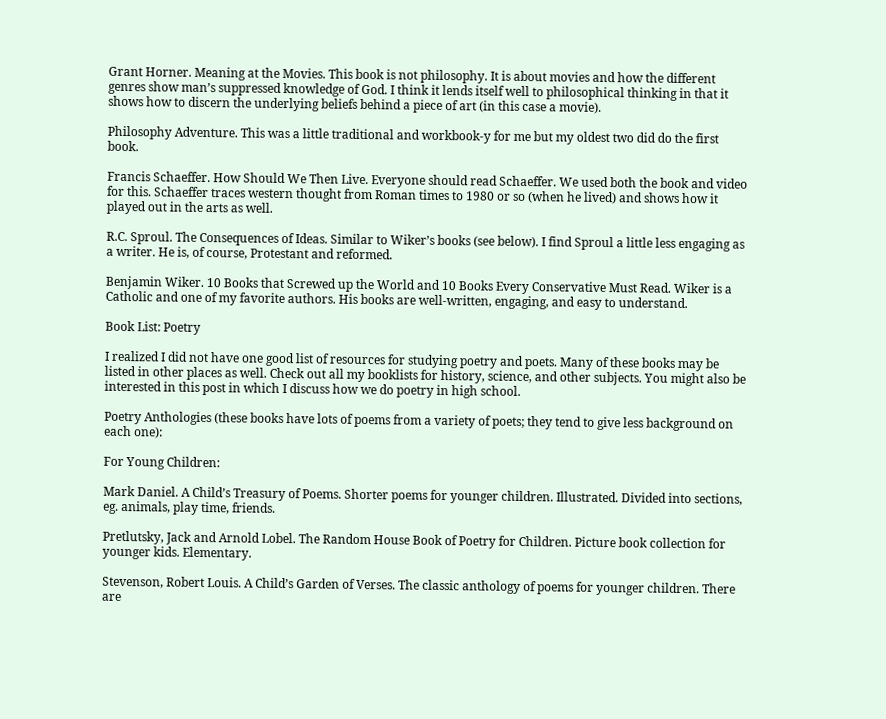Grant Horner. Meaning at the Movies. This book is not philosophy. It is about movies and how the different genres show man’s suppressed knowledge of God. I think it lends itself well to philosophical thinking in that it shows how to discern the underlying beliefs behind a piece of art (in this case a movie).

Philosophy Adventure. This was a little traditional and workbook-y for me but my oldest two did do the first book.

Francis Schaeffer. How Should We Then Live. Everyone should read Schaeffer. We used both the book and video for this. Schaeffer traces western thought from Roman times to 1980 or so (when he lived) and shows how it played out in the arts as well.

R.C. Sproul. The Consequences of Ideas. Similar to Wiker’s books (see below). I find Sproul a little less engaging as a writer. He is, of course, Protestant and reformed.

Benjamin Wiker. 10 Books that Screwed up the World and 10 Books Every Conservative Must Read. Wiker is a Catholic and one of my favorite authors. His books are well-written, engaging, and easy to understand.

Book List: Poetry

I realized I did not have one good list of resources for studying poetry and poets. Many of these books may be listed in other places as well. Check out all my booklists for history, science, and other subjects. You might also be interested in this post in which I discuss how we do poetry in high school.

Poetry Anthologies (these books have lots of poems from a variety of poets; they tend to give less background on each one):

For Young Children:

Mark Daniel. A Child’s Treasury of Poems. Shorter poems for younger children. Illustrated. Divided into sections, eg. animals, play time, friends.

Pretlutsky, Jack and Arnold Lobel. The Random House Book of Poetry for Children. Picture book collection for younger kids. Elementary.

Stevenson, Robert Louis. A Child’s Garden of Verses. The classic anthology of poems for younger children. There are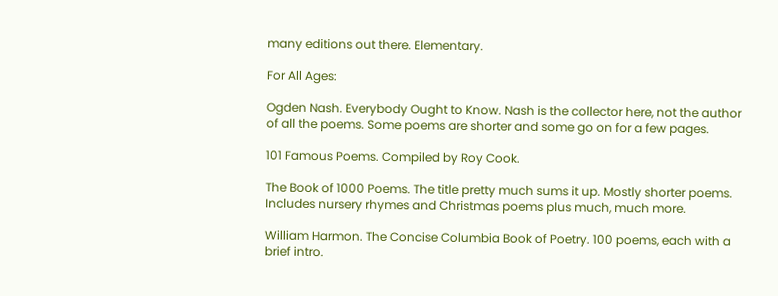many editions out there. Elementary.

For All Ages:

Ogden Nash. Everybody Ought to Know. Nash is the collector here, not the author of all the poems. Some poems are shorter and some go on for a few pages.

101 Famous Poems. Compiled by Roy Cook.

The Book of 1000 Poems. The title pretty much sums it up. Mostly shorter poems. Includes nursery rhymes and Christmas poems plus much, much more.

William Harmon. The Concise Columbia Book of Poetry. 100 poems, each with a brief intro.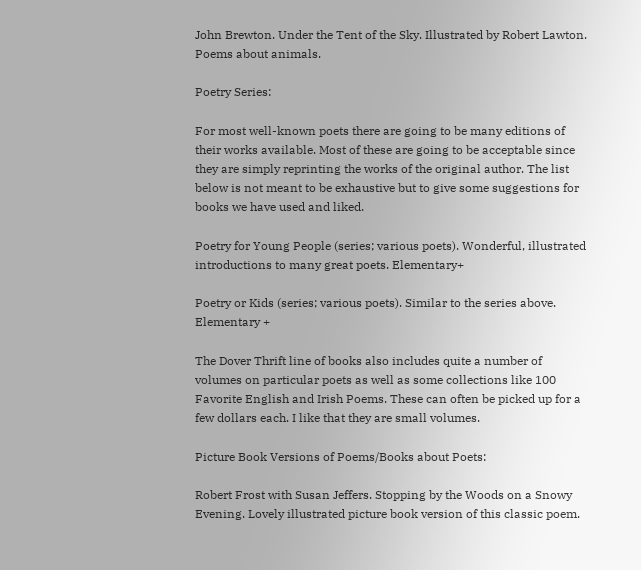John Brewton. Under the Tent of the Sky. Illustrated by Robert Lawton. Poems about animals.

Poetry Series:

For most well-known poets there are going to be many editions of their works available. Most of these are going to be acceptable since they are simply reprinting the works of the original author. The list below is not meant to be exhaustive but to give some suggestions for books we have used and liked.

Poetry for Young People (series; various poets). Wonderful, illustrated introductions to many great poets. Elementary+

Poetry or Kids (series; various poets). Similar to the series above. Elementary +

The Dover Thrift line of books also includes quite a number of volumes on particular poets as well as some collections like 100 Favorite English and Irish Poems. These can often be picked up for a few dollars each. I like that they are small volumes.

Picture Book Versions of Poems/Books about Poets:

Robert Frost with Susan Jeffers. Stopping by the Woods on a Snowy Evening. Lovely illustrated picture book version of this classic poem.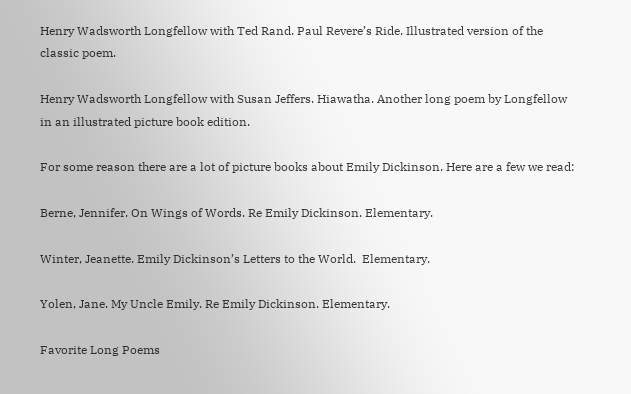Henry Wadsworth Longfellow with Ted Rand. Paul Revere’s Ride. Illustrated version of the classic poem.

Henry Wadsworth Longfellow with Susan Jeffers. Hiawatha. Another long poem by Longfellow in an illustrated picture book edition.

For some reason there are a lot of picture books about Emily Dickinson. Here are a few we read:

Berne, Jennifer. On Wings of Words. Re Emily Dickinson. Elementary.

Winter, Jeanette. Emily Dickinson’s Letters to the World.  Elementary.

Yolen, Jane. My Uncle Emily. Re Emily Dickinson. Elementary.

Favorite Long Poems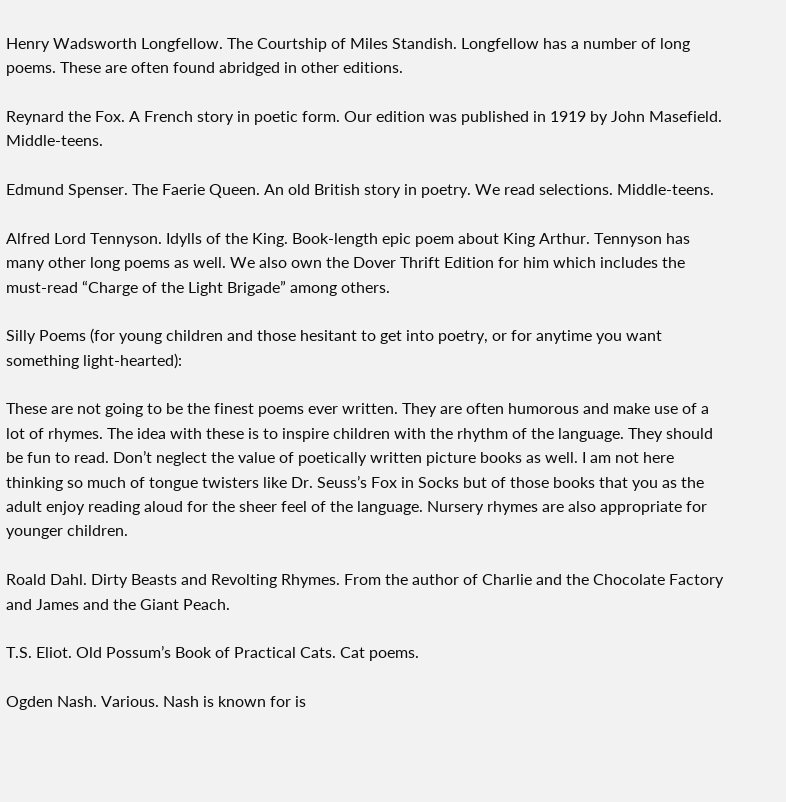Henry Wadsworth Longfellow. The Courtship of Miles Standish. Longfellow has a number of long poems. These are often found abridged in other editions.

Reynard the Fox. A French story in poetic form. Our edition was published in 1919 by John Masefield. Middle-teens.

Edmund Spenser. The Faerie Queen. An old British story in poetry. We read selections. Middle-teens.

Alfred Lord Tennyson. Idylls of the King. Book-length epic poem about King Arthur. Tennyson has many other long poems as well. We also own the Dover Thrift Edition for him which includes the must-read “Charge of the Light Brigade” among others.

Silly Poems (for young children and those hesitant to get into poetry, or for anytime you want something light-hearted):

These are not going to be the finest poems ever written. They are often humorous and make use of a lot of rhymes. The idea with these is to inspire children with the rhythm of the language. They should be fun to read. Don’t neglect the value of poetically written picture books as well. I am not here thinking so much of tongue twisters like Dr. Seuss’s Fox in Socks but of those books that you as the adult enjoy reading aloud for the sheer feel of the language. Nursery rhymes are also appropriate for younger children.

Roald Dahl. Dirty Beasts and Revolting Rhymes. From the author of Charlie and the Chocolate Factory and James and the Giant Peach.

T.S. Eliot. Old Possum’s Book of Practical Cats. Cat poems.

Ogden Nash. Various. Nash is known for is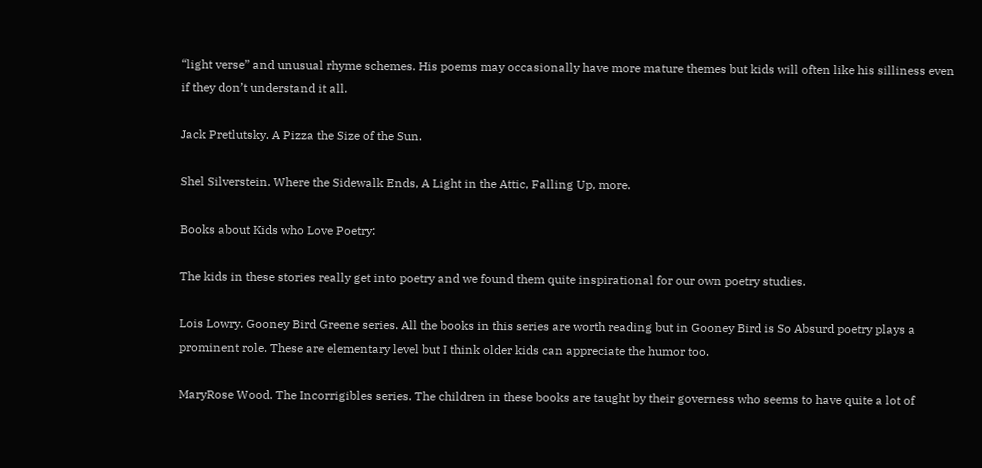“light verse” and unusual rhyme schemes. His poems may occasionally have more mature themes but kids will often like his silliness even if they don’t understand it all.

Jack Pretlutsky. A Pizza the Size of the Sun.

Shel Silverstein. Where the Sidewalk Ends, A Light in the Attic, Falling Up, more.

Books about Kids who Love Poetry:

The kids in these stories really get into poetry and we found them quite inspirational for our own poetry studies.

Lois Lowry. Gooney Bird Greene series. All the books in this series are worth reading but in Gooney Bird is So Absurd poetry plays a prominent role. These are elementary level but I think older kids can appreciate the humor too.

MaryRose Wood. The Incorrigibles series. The children in these books are taught by their governess who seems to have quite a lot of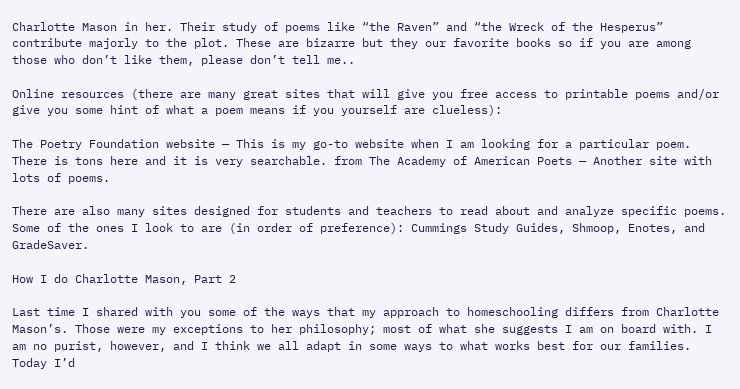Charlotte Mason in her. Their study of poems like “the Raven” and “the Wreck of the Hesperus” contribute majorly to the plot. These are bizarre but they our favorite books so if you are among those who don’t like them, please don’t tell me..

Online resources (there are many great sites that will give you free access to printable poems and/or give you some hint of what a poem means if you yourself are clueless):

The Poetry Foundation website — This is my go-to website when I am looking for a particular poem. There is tons here and it is very searchable. from The Academy of American Poets — Another site with lots of poems.

There are also many sites designed for students and teachers to read about and analyze specific poems. Some of the ones I look to are (in order of preference): Cummings Study Guides, Shmoop, Enotes, and GradeSaver.

How I do Charlotte Mason, Part 2

Last time I shared with you some of the ways that my approach to homeschooling differs from Charlotte Mason’s. Those were my exceptions to her philosophy; most of what she suggests I am on board with. I am no purist, however, and I think we all adapt in some ways to what works best for our families. Today I’d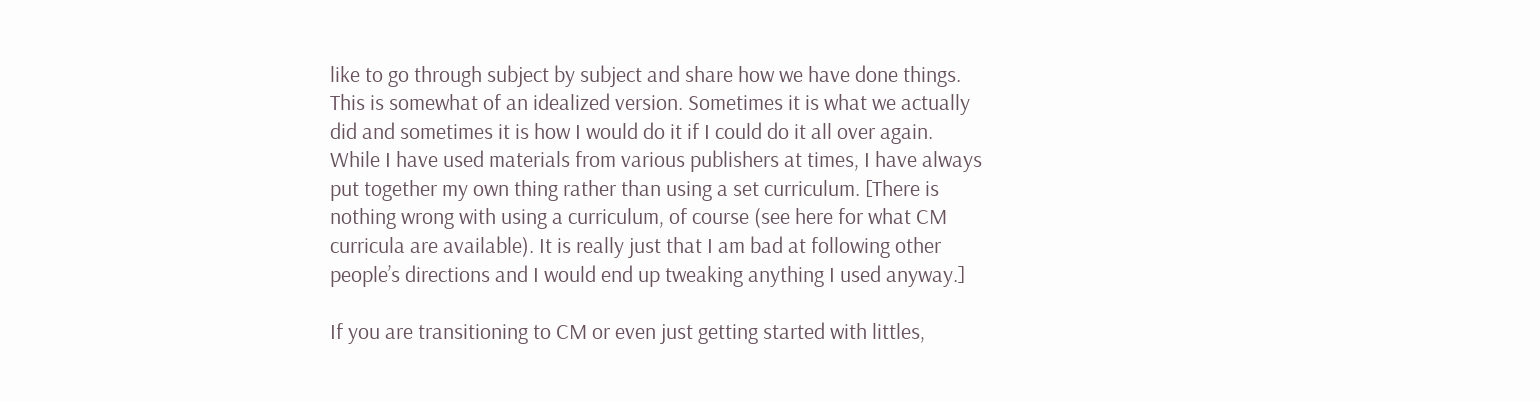like to go through subject by subject and share how we have done things. This is somewhat of an idealized version. Sometimes it is what we actually did and sometimes it is how I would do it if I could do it all over again. While I have used materials from various publishers at times, I have always put together my own thing rather than using a set curriculum. [There is nothing wrong with using a curriculum, of course (see here for what CM curricula are available). It is really just that I am bad at following other people’s directions and I would end up tweaking anything I used anyway.]

If you are transitioning to CM or even just getting started with littles,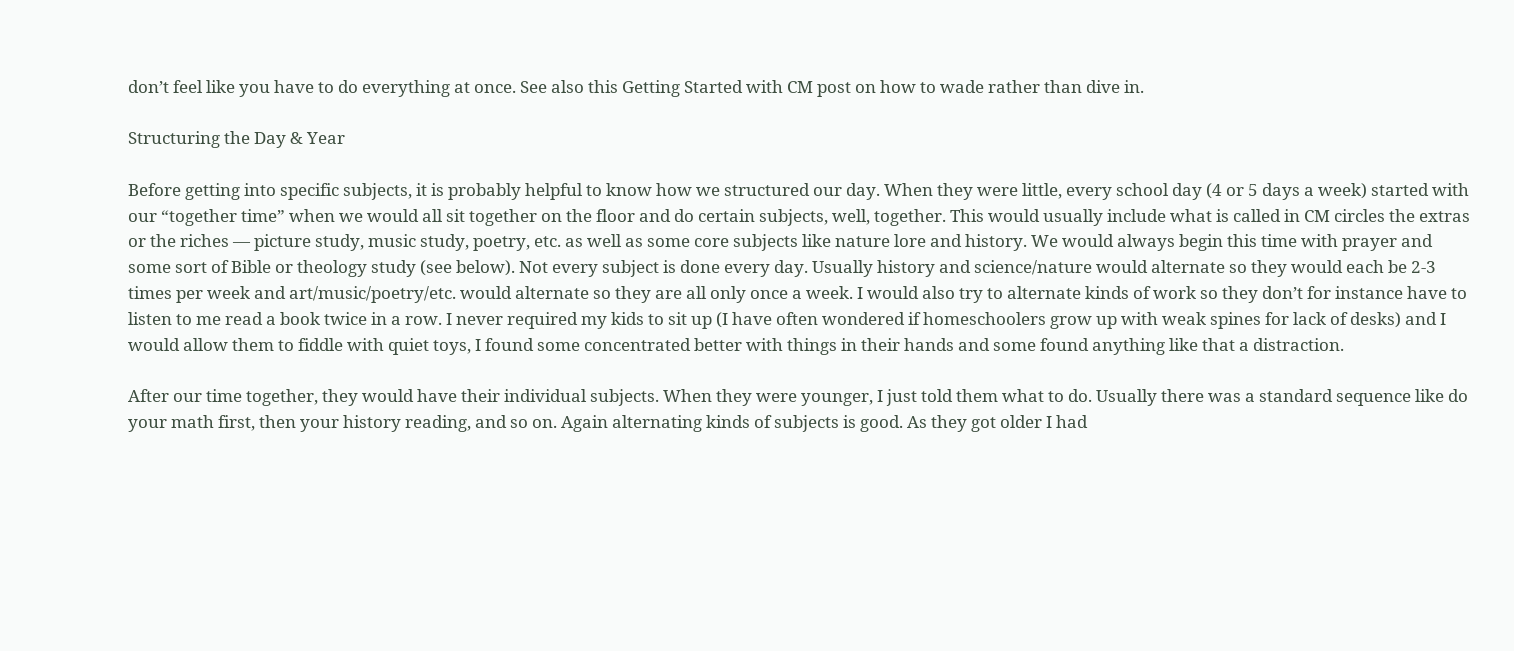don’t feel like you have to do everything at once. See also this Getting Started with CM post on how to wade rather than dive in.

Structuring the Day & Year

Before getting into specific subjects, it is probably helpful to know how we structured our day. When they were little, every school day (4 or 5 days a week) started with our “together time” when we would all sit together on the floor and do certain subjects, well, together. This would usually include what is called in CM circles the extras or the riches — picture study, music study, poetry, etc. as well as some core subjects like nature lore and history. We would always begin this time with prayer and some sort of Bible or theology study (see below). Not every subject is done every day. Usually history and science/nature would alternate so they would each be 2-3 times per week and art/music/poetry/etc. would alternate so they are all only once a week. I would also try to alternate kinds of work so they don’t for instance have to listen to me read a book twice in a row. I never required my kids to sit up (I have often wondered if homeschoolers grow up with weak spines for lack of desks) and I would allow them to fiddle with quiet toys, I found some concentrated better with things in their hands and some found anything like that a distraction.

After our time together, they would have their individual subjects. When they were younger, I just told them what to do. Usually there was a standard sequence like do your math first, then your history reading, and so on. Again alternating kinds of subjects is good. As they got older I had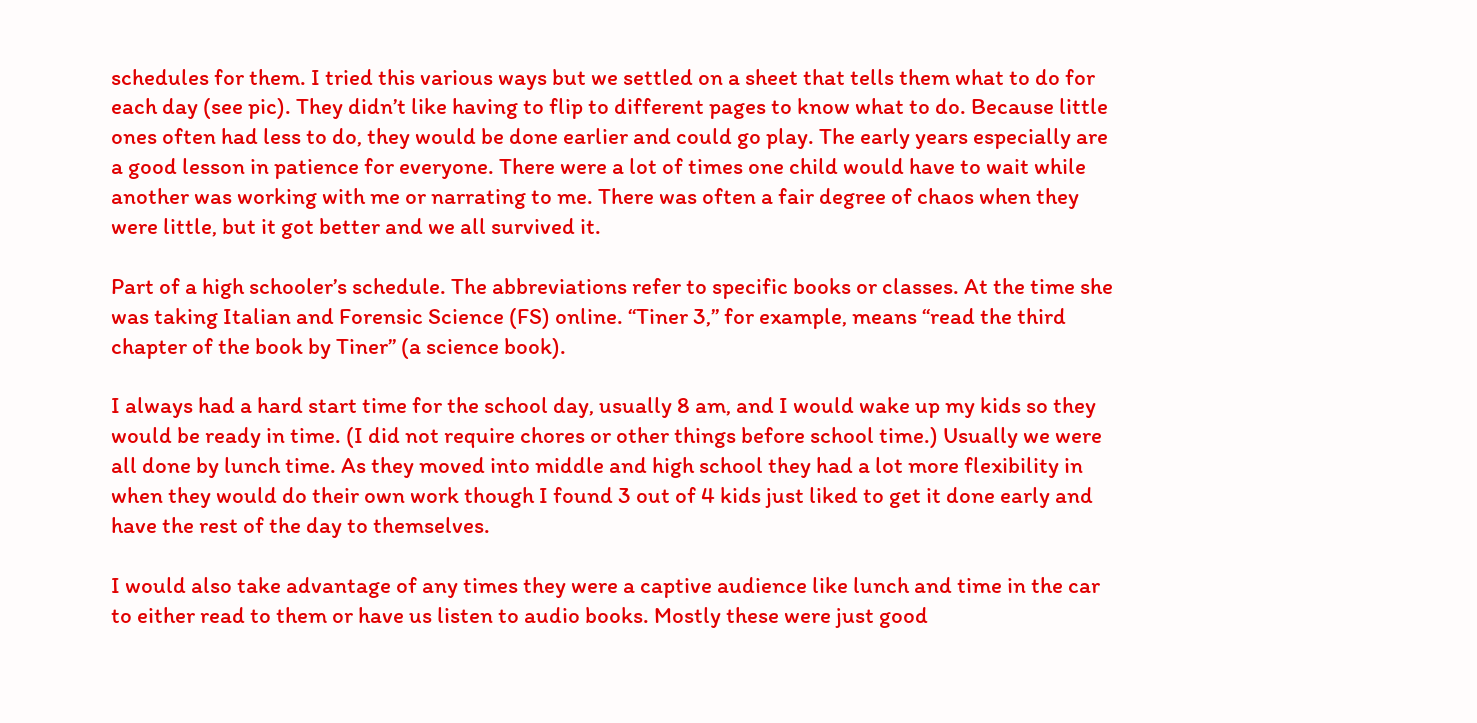schedules for them. I tried this various ways but we settled on a sheet that tells them what to do for each day (see pic). They didn’t like having to flip to different pages to know what to do. Because little ones often had less to do, they would be done earlier and could go play. The early years especially are a good lesson in patience for everyone. There were a lot of times one child would have to wait while another was working with me or narrating to me. There was often a fair degree of chaos when they were little, but it got better and we all survived it.

Part of a high schooler’s schedule. The abbreviations refer to specific books or classes. At the time she was taking Italian and Forensic Science (FS) online. “Tiner 3,” for example, means “read the third chapter of the book by Tiner” (a science book).

I always had a hard start time for the school day, usually 8 am, and I would wake up my kids so they would be ready in time. (I did not require chores or other things before school time.) Usually we were all done by lunch time. As they moved into middle and high school they had a lot more flexibility in when they would do their own work though I found 3 out of 4 kids just liked to get it done early and have the rest of the day to themselves.

I would also take advantage of any times they were a captive audience like lunch and time in the car to either read to them or have us listen to audio books. Mostly these were just good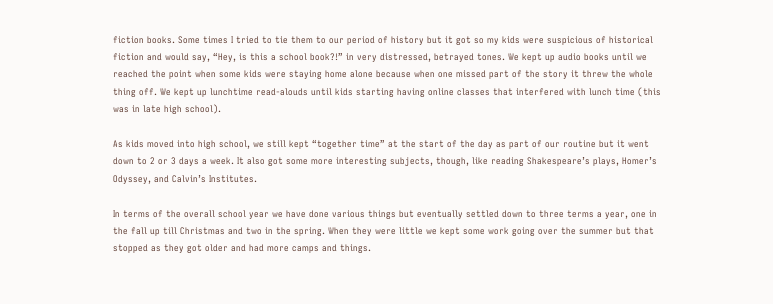fiction books. Some times I tried to tie them to our period of history but it got so my kids were suspicious of historical fiction and would say, “Hey, is this a school book?!” in very distressed, betrayed tones. We kept up audio books until we reached the point when some kids were staying home alone because when one missed part of the story it threw the whole thing off. We kept up lunchtime read-alouds until kids starting having online classes that interfered with lunch time (this was in late high school).

As kids moved into high school, we still kept “together time” at the start of the day as part of our routine but it went down to 2 or 3 days a week. It also got some more interesting subjects, though, like reading Shakespeare’s plays, Homer’s Odyssey, and Calvin’s Institutes.

In terms of the overall school year we have done various things but eventually settled down to three terms a year, one in the fall up till Christmas and two in the spring. When they were little we kept some work going over the summer but that stopped as they got older and had more camps and things.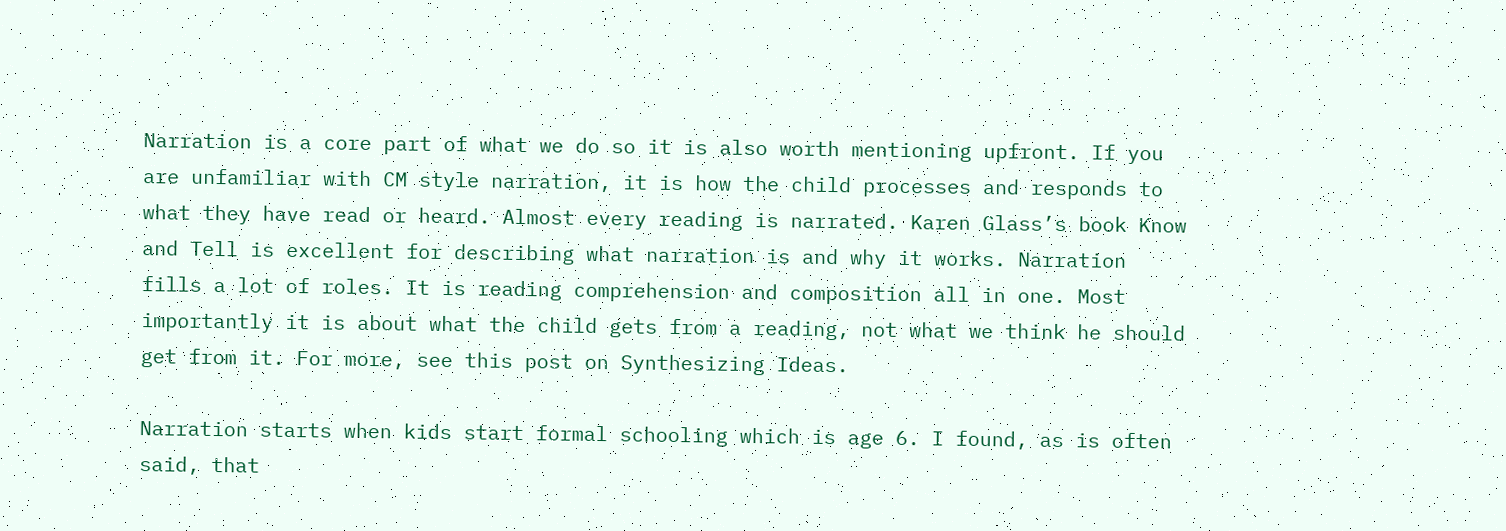Narration is a core part of what we do so it is also worth mentioning upfront. If you are unfamiliar with CM style narration, it is how the child processes and responds to what they have read or heard. Almost every reading is narrated. Karen Glass’s book Know and Tell is excellent for describing what narration is and why it works. Narration fills a lot of roles. It is reading comprehension and composition all in one. Most importantly it is about what the child gets from a reading, not what we think he should get from it. For more, see this post on Synthesizing Ideas.

Narration starts when kids start formal schooling which is age 6. I found, as is often said, that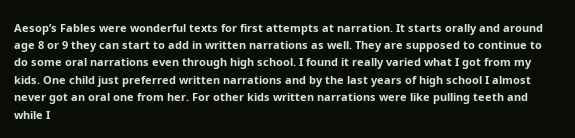Aesop’s Fables were wonderful texts for first attempts at narration. It starts orally and around age 8 or 9 they can start to add in written narrations as well. They are supposed to continue to do some oral narrations even through high school. I found it really varied what I got from my kids. One child just preferred written narrations and by the last years of high school I almost never got an oral one from her. For other kids written narrations were like pulling teeth and while I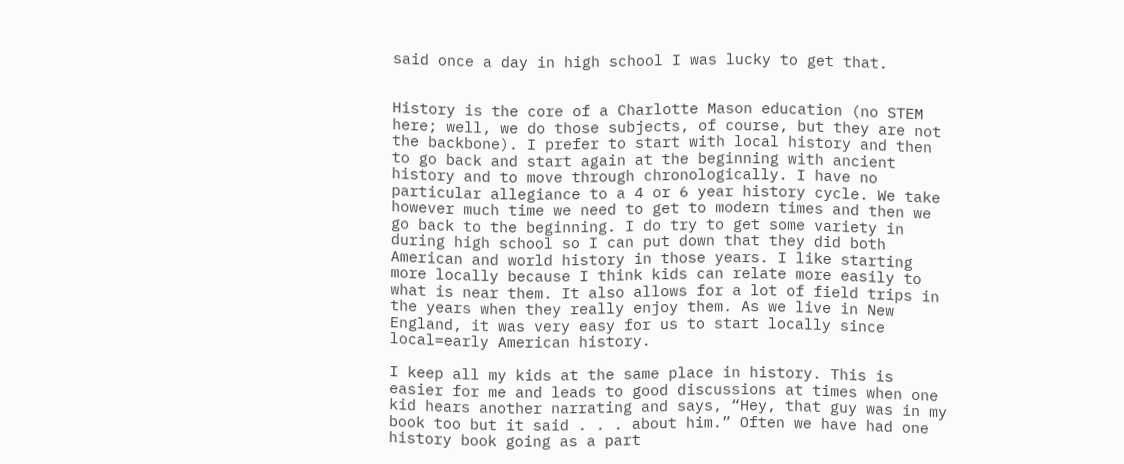said once a day in high school I was lucky to get that.


History is the core of a Charlotte Mason education (no STEM here; well, we do those subjects, of course, but they are not the backbone). I prefer to start with local history and then to go back and start again at the beginning with ancient history and to move through chronologically. I have no particular allegiance to a 4 or 6 year history cycle. We take however much time we need to get to modern times and then we go back to the beginning. I do try to get some variety in during high school so I can put down that they did both American and world history in those years. I like starting more locally because I think kids can relate more easily to what is near them. It also allows for a lot of field trips in the years when they really enjoy them. As we live in New England, it was very easy for us to start locally since local=early American history.

I keep all my kids at the same place in history. This is easier for me and leads to good discussions at times when one kid hears another narrating and says, “Hey, that guy was in my book too but it said . . . about him.” Often we have had one history book going as a part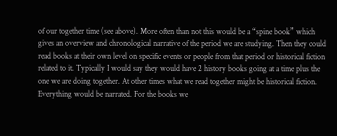of our together time (see above). More often than not this would be a “spine book” which gives an overview and chronological narrative of the period we are studying. Then they could read books at their own level on specific events or people from that period or historical fiction related to it. Typically I would say they would have 2 history books going at a time plus the one we are doing together. At other times what we read together might be historical fiction. Everything would be narrated. For the books we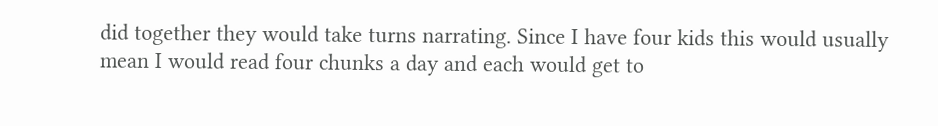did together they would take turns narrating. Since I have four kids this would usually mean I would read four chunks a day and each would get to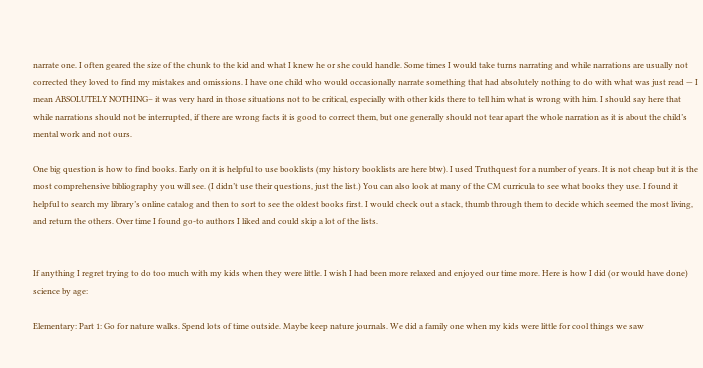narrate one. I often geared the size of the chunk to the kid and what I knew he or she could handle. Some times I would take turns narrating and while narrations are usually not corrected they loved to find my mistakes and omissions. I have one child who would occasionally narrate something that had absolutely nothing to do with what was just read — I mean ABSOLUTELY NOTHING– it was very hard in those situations not to be critical, especially with other kids there to tell him what is wrong with him. I should say here that while narrations should not be interrupted, if there are wrong facts it is good to correct them, but one generally should not tear apart the whole narration as it is about the child’s mental work and not ours.

One big question is how to find books. Early on it is helpful to use booklists (my history booklists are here btw). I used Truthquest for a number of years. It is not cheap but it is the most comprehensive bibliography you will see. (I didn’t use their questions, just the list.) You can also look at many of the CM curricula to see what books they use. I found it helpful to search my library’s online catalog and then to sort to see the oldest books first. I would check out a stack, thumb through them to decide which seemed the most living, and return the others. Over time I found go-to authors I liked and could skip a lot of the lists.


If anything I regret trying to do too much with my kids when they were little. I wish I had been more relaxed and enjoyed our time more. Here is how I did (or would have done) science by age:

Elementary: Part 1: Go for nature walks. Spend lots of time outside. Maybe keep nature journals. We did a family one when my kids were little for cool things we saw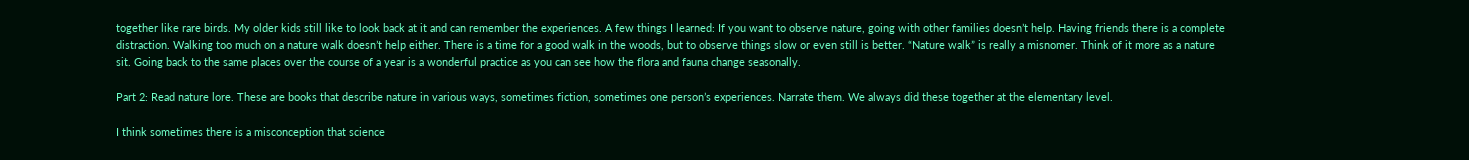together like rare birds. My older kids still like to look back at it and can remember the experiences. A few things I learned: If you want to observe nature, going with other families doesn’t help. Having friends there is a complete distraction. Walking too much on a nature walk doesn’t help either. There is a time for a good walk in the woods, but to observe things slow or even still is better. “Nature walk” is really a misnomer. Think of it more as a nature sit. Going back to the same places over the course of a year is a wonderful practice as you can see how the flora and fauna change seasonally.

Part 2: Read nature lore. These are books that describe nature in various ways, sometimes fiction, sometimes one person’s experiences. Narrate them. We always did these together at the elementary level.

I think sometimes there is a misconception that science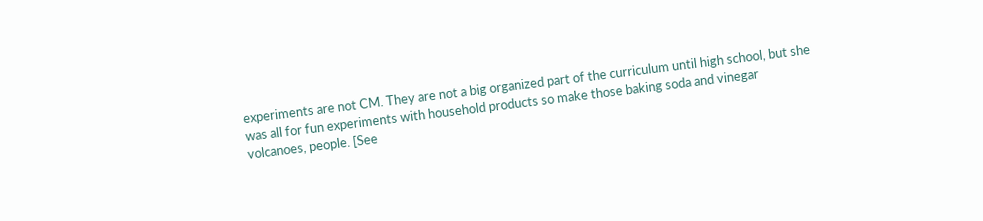experiments are not CM. They are not a big organized part of the curriculum until high school, but she was all for fun experiments with household products so make those baking soda and vinegar volcanoes, people. [See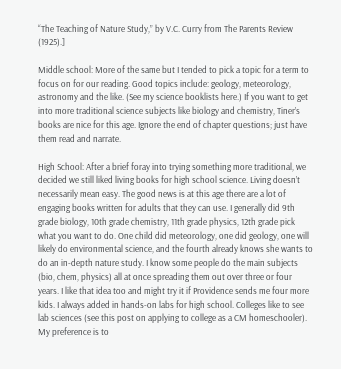“The Teaching of Nature Study,” by V.C. Curry from The Parents Review (1925).]

Middle school: More of the same but I tended to pick a topic for a term to focus on for our reading. Good topics include: geology, meteorology, astronomy and the like. (See my science booklists here.) If you want to get into more traditional science subjects like biology and chemistry, Tiner’s books are nice for this age. Ignore the end of chapter questions; just have them read and narrate.

High School: After a brief foray into trying something more traditional, we decided we still liked living books for high school science. Living doesn’t necessarily mean easy. The good news is at this age there are a lot of engaging books written for adults that they can use. I generally did 9th grade biology, 10th grade chemistry, 11th grade physics, 12th grade pick what you want to do. One child did meteorology, one did geology, one will likely do environmental science, and the fourth already knows she wants to do an in-depth nature study. I know some people do the main subjects (bio, chem, physics) all at once spreading them out over three or four years. I like that idea too and might try it if Providence sends me four more kids. I always added in hands-on labs for high school. Colleges like to see lab sciences (see this post on applying to college as a CM homeschooler). My preference is to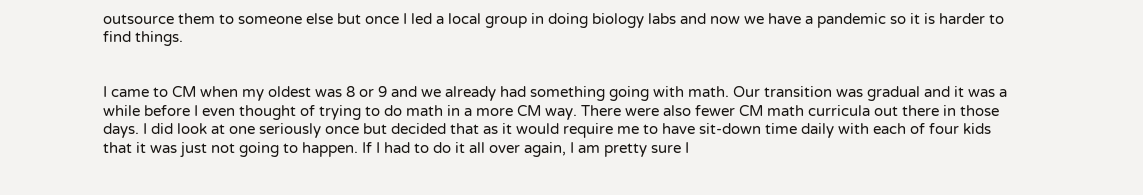outsource them to someone else but once I led a local group in doing biology labs and now we have a pandemic so it is harder to find things.


I came to CM when my oldest was 8 or 9 and we already had something going with math. Our transition was gradual and it was a while before I even thought of trying to do math in a more CM way. There were also fewer CM math curricula out there in those days. I did look at one seriously once but decided that as it would require me to have sit-down time daily with each of four kids that it was just not going to happen. If I had to do it all over again, I am pretty sure I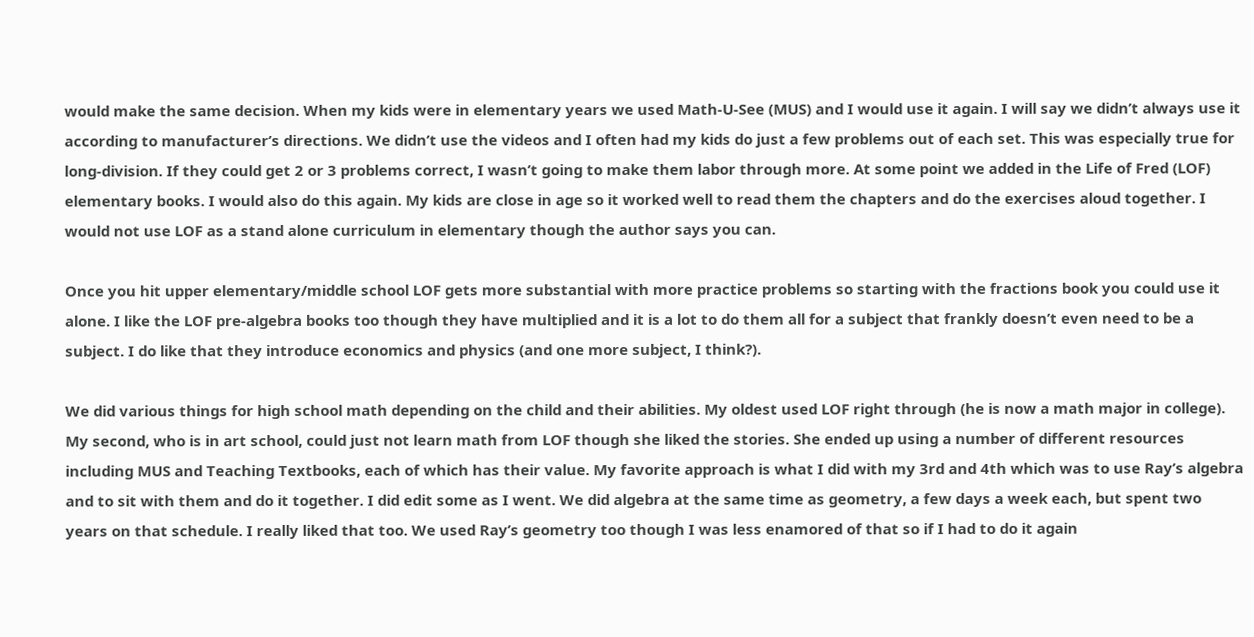would make the same decision. When my kids were in elementary years we used Math-U-See (MUS) and I would use it again. I will say we didn’t always use it according to manufacturer’s directions. We didn’t use the videos and I often had my kids do just a few problems out of each set. This was especially true for long-division. If they could get 2 or 3 problems correct, I wasn’t going to make them labor through more. At some point we added in the Life of Fred (LOF) elementary books. I would also do this again. My kids are close in age so it worked well to read them the chapters and do the exercises aloud together. I would not use LOF as a stand alone curriculum in elementary though the author says you can.

Once you hit upper elementary/middle school LOF gets more substantial with more practice problems so starting with the fractions book you could use it alone. I like the LOF pre-algebra books too though they have multiplied and it is a lot to do them all for a subject that frankly doesn’t even need to be a subject. I do like that they introduce economics and physics (and one more subject, I think?).

We did various things for high school math depending on the child and their abilities. My oldest used LOF right through (he is now a math major in college). My second, who is in art school, could just not learn math from LOF though she liked the stories. She ended up using a number of different resources including MUS and Teaching Textbooks, each of which has their value. My favorite approach is what I did with my 3rd and 4th which was to use Ray’s algebra and to sit with them and do it together. I did edit some as I went. We did algebra at the same time as geometry, a few days a week each, but spent two years on that schedule. I really liked that too. We used Ray’s geometry too though I was less enamored of that so if I had to do it again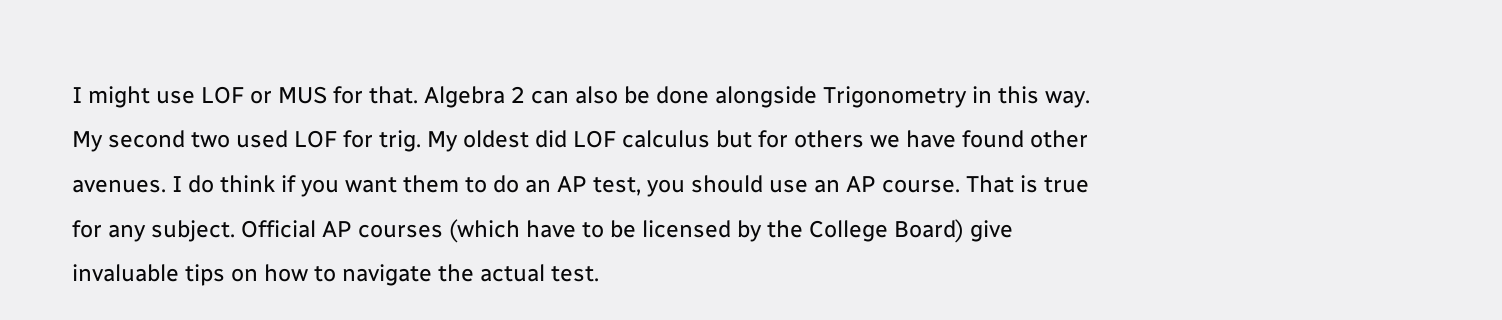I might use LOF or MUS for that. Algebra 2 can also be done alongside Trigonometry in this way. My second two used LOF for trig. My oldest did LOF calculus but for others we have found other avenues. I do think if you want them to do an AP test, you should use an AP course. That is true for any subject. Official AP courses (which have to be licensed by the College Board) give invaluable tips on how to navigate the actual test.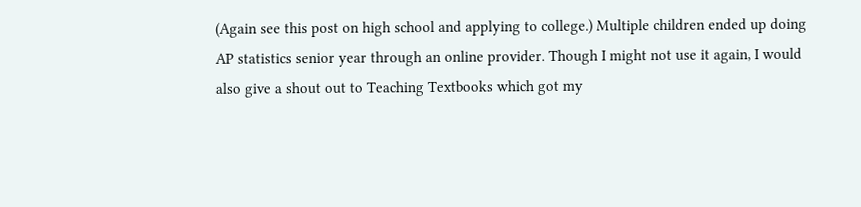(Again see this post on high school and applying to college.) Multiple children ended up doing AP statistics senior year through an online provider. Though I might not use it again, I would also give a shout out to Teaching Textbooks which got my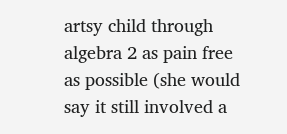artsy child through algebra 2 as pain free as possible (she would say it still involved a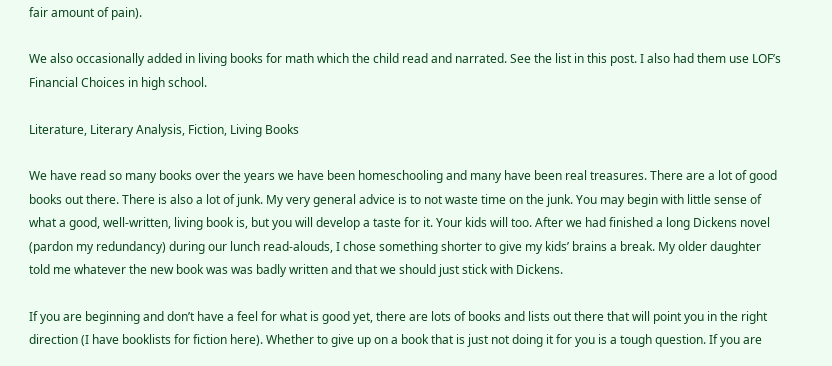fair amount of pain).

We also occasionally added in living books for math which the child read and narrated. See the list in this post. I also had them use LOF’s Financial Choices in high school.

Literature, Literary Analysis, Fiction, Living Books

We have read so many books over the years we have been homeschooling and many have been real treasures. There are a lot of good books out there. There is also a lot of junk. My very general advice is to not waste time on the junk. You may begin with little sense of what a good, well-written, living book is, but you will develop a taste for it. Your kids will too. After we had finished a long Dickens novel (pardon my redundancy) during our lunch read-alouds, I chose something shorter to give my kids’ brains a break. My older daughter told me whatever the new book was was badly written and that we should just stick with Dickens.

If you are beginning and don’t have a feel for what is good yet, there are lots of books and lists out there that will point you in the right direction (I have booklists for fiction here). Whether to give up on a book that is just not doing it for you is a tough question. If you are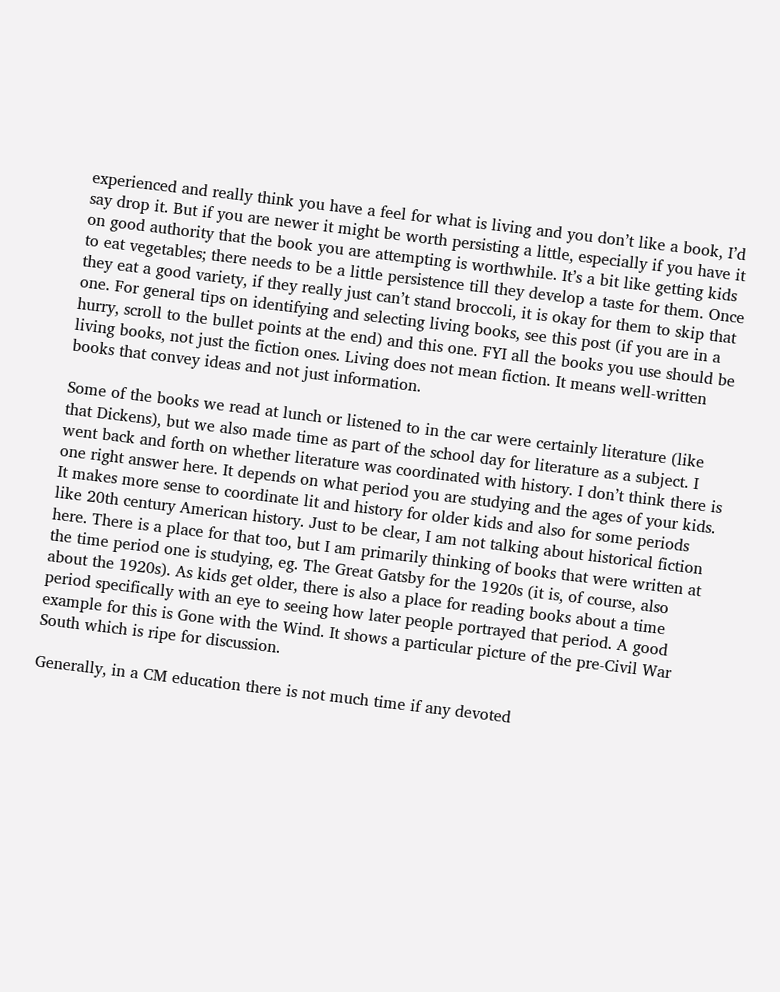experienced and really think you have a feel for what is living and you don’t like a book, I’d say drop it. But if you are newer it might be worth persisting a little, especially if you have it on good authority that the book you are attempting is worthwhile. It’s a bit like getting kids to eat vegetables; there needs to be a little persistence till they develop a taste for them. Once they eat a good variety, if they really just can’t stand broccoli, it is okay for them to skip that one. For general tips on identifying and selecting living books, see this post (if you are in a hurry, scroll to the bullet points at the end) and this one. FYI all the books you use should be living books, not just the fiction ones. Living does not mean fiction. It means well-written books that convey ideas and not just information.

Some of the books we read at lunch or listened to in the car were certainly literature (like that Dickens), but we also made time as part of the school day for literature as a subject. I went back and forth on whether literature was coordinated with history. I don’t think there is one right answer here. It depends on what period you are studying and the ages of your kids. It makes more sense to coordinate lit and history for older kids and also for some periods like 20th century American history. Just to be clear, I am not talking about historical fiction here. There is a place for that too, but I am primarily thinking of books that were written at the time period one is studying, eg. The Great Gatsby for the 1920s (it is, of course, also about the 1920s). As kids get older, there is also a place for reading books about a time period specifically with an eye to seeing how later people portrayed that period. A good example for this is Gone with the Wind. It shows a particular picture of the pre-Civil War South which is ripe for discussion.

Generally, in a CM education there is not much time if any devoted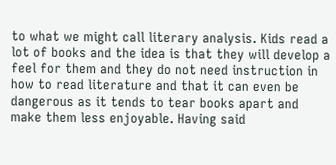to what we might call literary analysis. Kids read a lot of books and the idea is that they will develop a feel for them and they do not need instruction in how to read literature and that it can even be dangerous as it tends to tear books apart and make them less enjoyable. Having said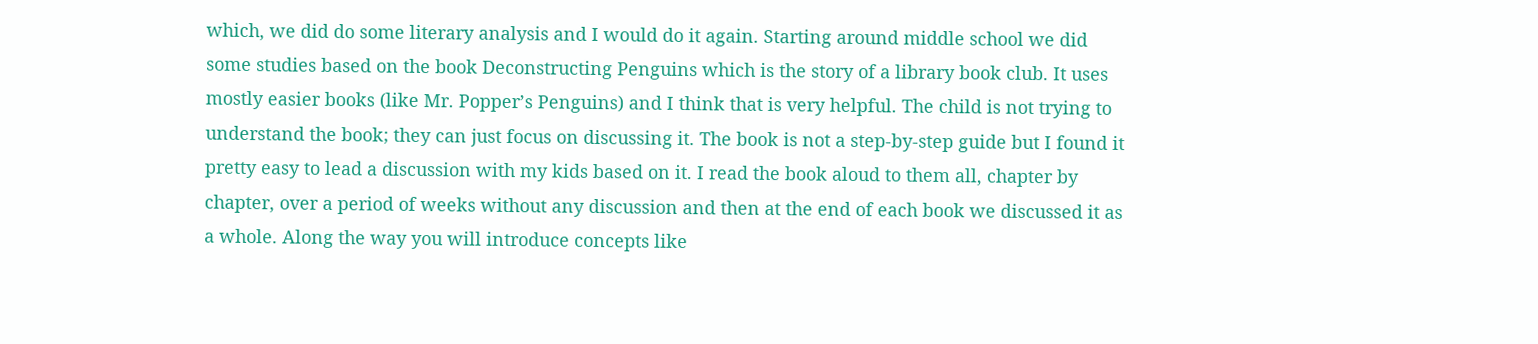which, we did do some literary analysis and I would do it again. Starting around middle school we did some studies based on the book Deconstructing Penguins which is the story of a library book club. It uses mostly easier books (like Mr. Popper’s Penguins) and I think that is very helpful. The child is not trying to understand the book; they can just focus on discussing it. The book is not a step-by-step guide but I found it pretty easy to lead a discussion with my kids based on it. I read the book aloud to them all, chapter by chapter, over a period of weeks without any discussion and then at the end of each book we discussed it as a whole. Along the way you will introduce concepts like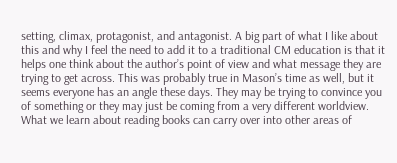setting, climax, protagonist, and antagonist. A big part of what I like about this and why I feel the need to add it to a traditional CM education is that it helps one think about the author’s point of view and what message they are trying to get across. This was probably true in Mason’s time as well, but it seems everyone has an angle these days. They may be trying to convince you of something or they may just be coming from a very different worldview. What we learn about reading books can carry over into other areas of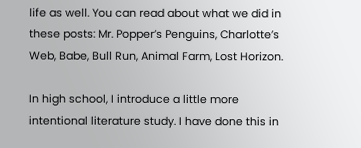life as well. You can read about what we did in these posts: Mr. Popper’s Penguins, Charlotte’s Web, Babe, Bull Run, Animal Farm, Lost Horizon.

In high school, I introduce a little more intentional literature study. I have done this in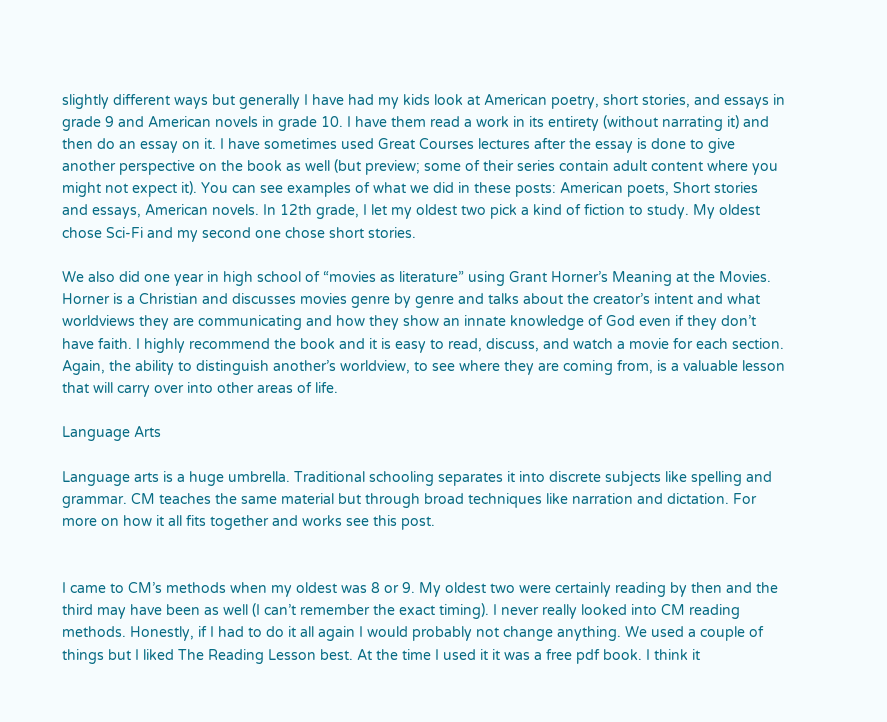slightly different ways but generally I have had my kids look at American poetry, short stories, and essays in grade 9 and American novels in grade 10. I have them read a work in its entirety (without narrating it) and then do an essay on it. I have sometimes used Great Courses lectures after the essay is done to give another perspective on the book as well (but preview; some of their series contain adult content where you might not expect it). You can see examples of what we did in these posts: American poets, Short stories and essays, American novels. In 12th grade, I let my oldest two pick a kind of fiction to study. My oldest chose Sci-Fi and my second one chose short stories.

We also did one year in high school of “movies as literature” using Grant Horner’s Meaning at the Movies. Horner is a Christian and discusses movies genre by genre and talks about the creator’s intent and what worldviews they are communicating and how they show an innate knowledge of God even if they don’t have faith. I highly recommend the book and it is easy to read, discuss, and watch a movie for each section. Again, the ability to distinguish another’s worldview, to see where they are coming from, is a valuable lesson that will carry over into other areas of life.

Language Arts

Language arts is a huge umbrella. Traditional schooling separates it into discrete subjects like spelling and grammar. CM teaches the same material but through broad techniques like narration and dictation. For more on how it all fits together and works see this post.


I came to CM’s methods when my oldest was 8 or 9. My oldest two were certainly reading by then and the third may have been as well (I can’t remember the exact timing). I never really looked into CM reading methods. Honestly, if I had to do it all again I would probably not change anything. We used a couple of things but I liked The Reading Lesson best. At the time I used it it was a free pdf book. I think it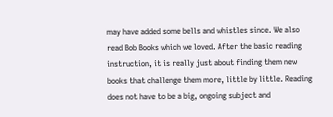may have added some bells and whistles since. We also read Bob Books which we loved. After the basic reading instruction, it is really just about finding them new books that challenge them more, little by little. Reading does not have to be a big, ongoing subject and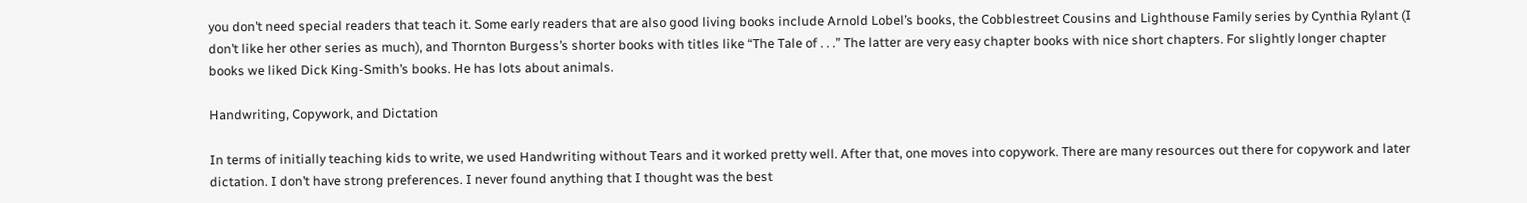you don’t need special readers that teach it. Some early readers that are also good living books include Arnold Lobel’s books, the Cobblestreet Cousins and Lighthouse Family series by Cynthia Rylant (I don’t like her other series as much), and Thornton Burgess’s shorter books with titles like “The Tale of . . .” The latter are very easy chapter books with nice short chapters. For slightly longer chapter books we liked Dick King-Smith’s books. He has lots about animals.

Handwriting, Copywork, and Dictation

In terms of initially teaching kids to write, we used Handwriting without Tears and it worked pretty well. After that, one moves into copywork. There are many resources out there for copywork and later dictation. I don’t have strong preferences. I never found anything that I thought was the best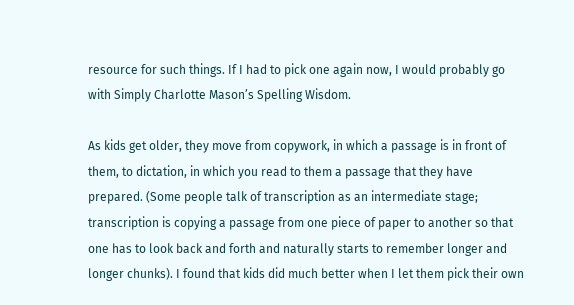resource for such things. If I had to pick one again now, I would probably go with Simply Charlotte Mason’s Spelling Wisdom.

As kids get older, they move from copywork, in which a passage is in front of them, to dictation, in which you read to them a passage that they have prepared. (Some people talk of transcription as an intermediate stage; transcription is copying a passage from one piece of paper to another so that one has to look back and forth and naturally starts to remember longer and longer chunks). I found that kids did much better when I let them pick their own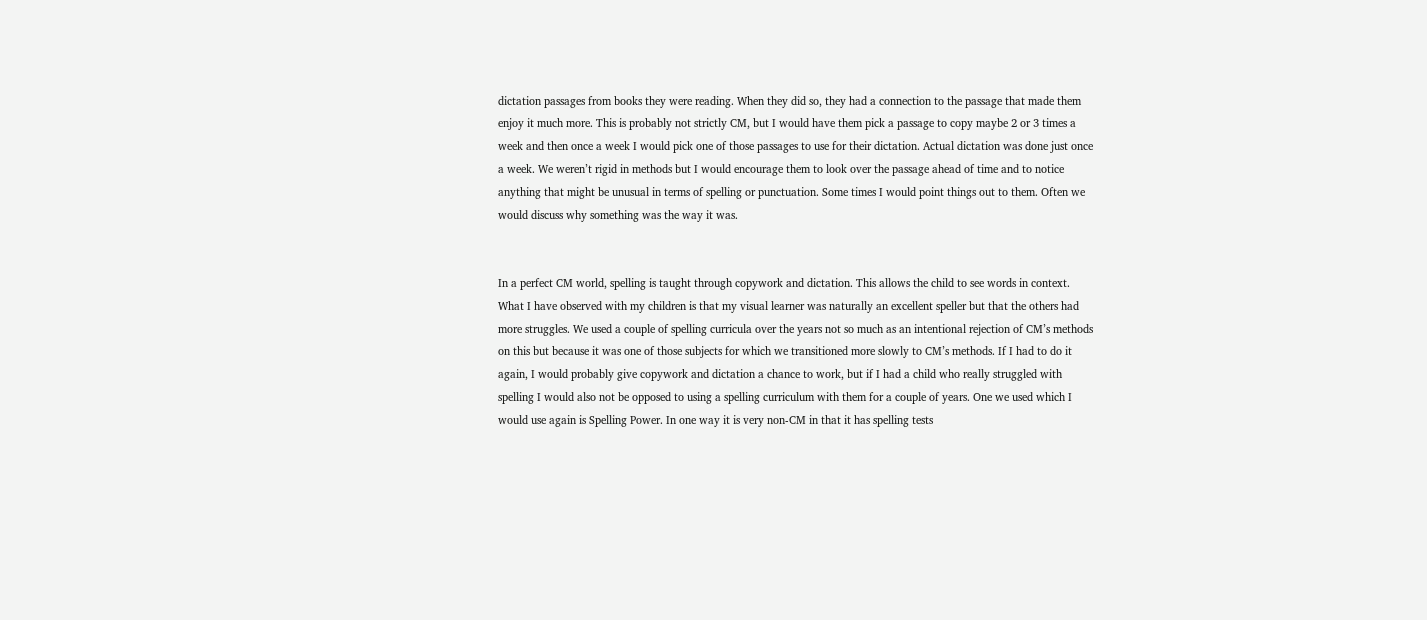dictation passages from books they were reading. When they did so, they had a connection to the passage that made them enjoy it much more. This is probably not strictly CM, but I would have them pick a passage to copy maybe 2 or 3 times a week and then once a week I would pick one of those passages to use for their dictation. Actual dictation was done just once a week. We weren’t rigid in methods but I would encourage them to look over the passage ahead of time and to notice anything that might be unusual in terms of spelling or punctuation. Some times I would point things out to them. Often we would discuss why something was the way it was.


In a perfect CM world, spelling is taught through copywork and dictation. This allows the child to see words in context. What I have observed with my children is that my visual learner was naturally an excellent speller but that the others had more struggles. We used a couple of spelling curricula over the years not so much as an intentional rejection of CM’s methods on this but because it was one of those subjects for which we transitioned more slowly to CM’s methods. If I had to do it again, I would probably give copywork and dictation a chance to work, but if I had a child who really struggled with spelling I would also not be opposed to using a spelling curriculum with them for a couple of years. One we used which I would use again is Spelling Power. In one way it is very non-CM in that it has spelling tests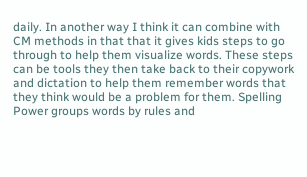daily. In another way I think it can combine with CM methods in that that it gives kids steps to go through to help them visualize words. These steps can be tools they then take back to their copywork and dictation to help them remember words that they think would be a problem for them. Spelling Power groups words by rules and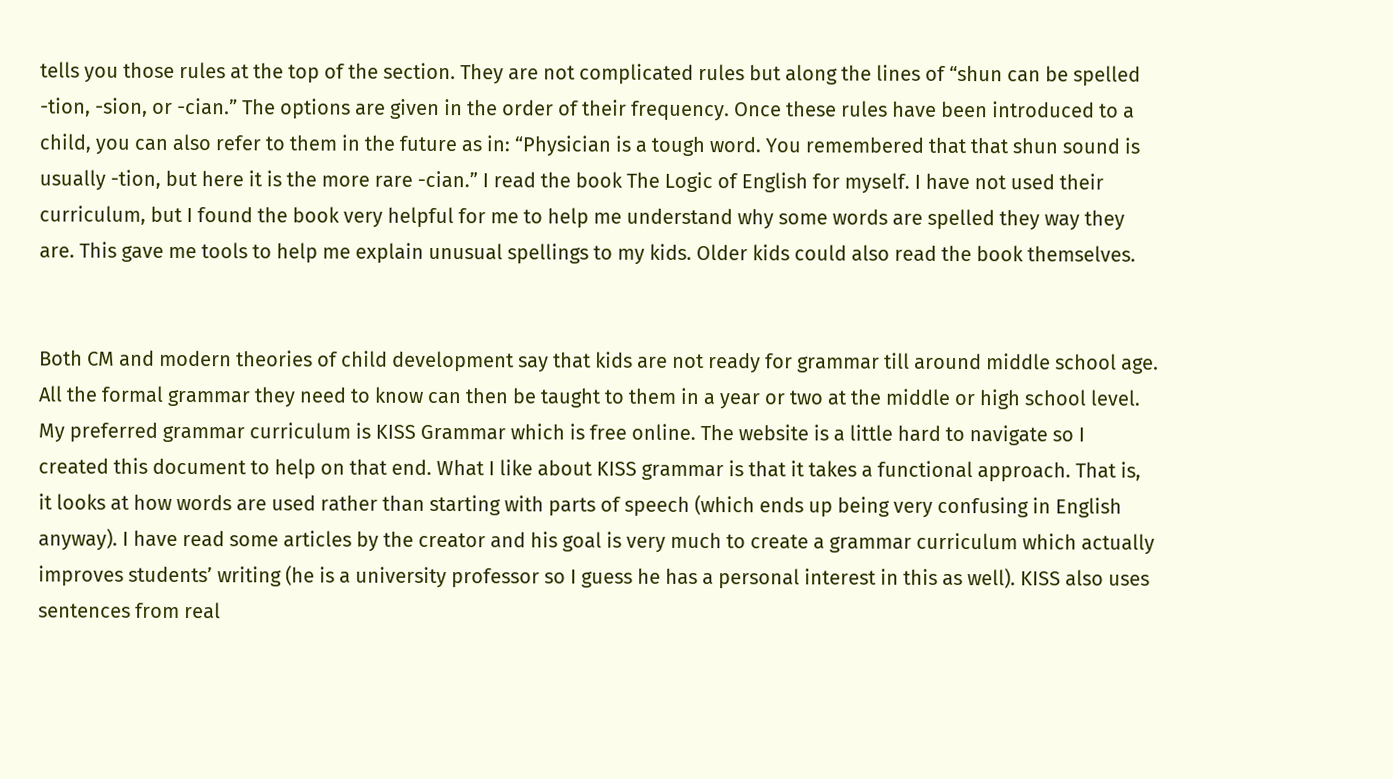tells you those rules at the top of the section. They are not complicated rules but along the lines of “shun can be spelled -tion, -sion, or -cian.” The options are given in the order of their frequency. Once these rules have been introduced to a child, you can also refer to them in the future as in: “Physician is a tough word. You remembered that that shun sound is usually -tion, but here it is the more rare -cian.” I read the book The Logic of English for myself. I have not used their curriculum, but I found the book very helpful for me to help me understand why some words are spelled they way they are. This gave me tools to help me explain unusual spellings to my kids. Older kids could also read the book themselves.


Both CM and modern theories of child development say that kids are not ready for grammar till around middle school age. All the formal grammar they need to know can then be taught to them in a year or two at the middle or high school level. My preferred grammar curriculum is KISS Grammar which is free online. The website is a little hard to navigate so I created this document to help on that end. What I like about KISS grammar is that it takes a functional approach. That is, it looks at how words are used rather than starting with parts of speech (which ends up being very confusing in English anyway). I have read some articles by the creator and his goal is very much to create a grammar curriculum which actually improves students’ writing (he is a university professor so I guess he has a personal interest in this as well). KISS also uses sentences from real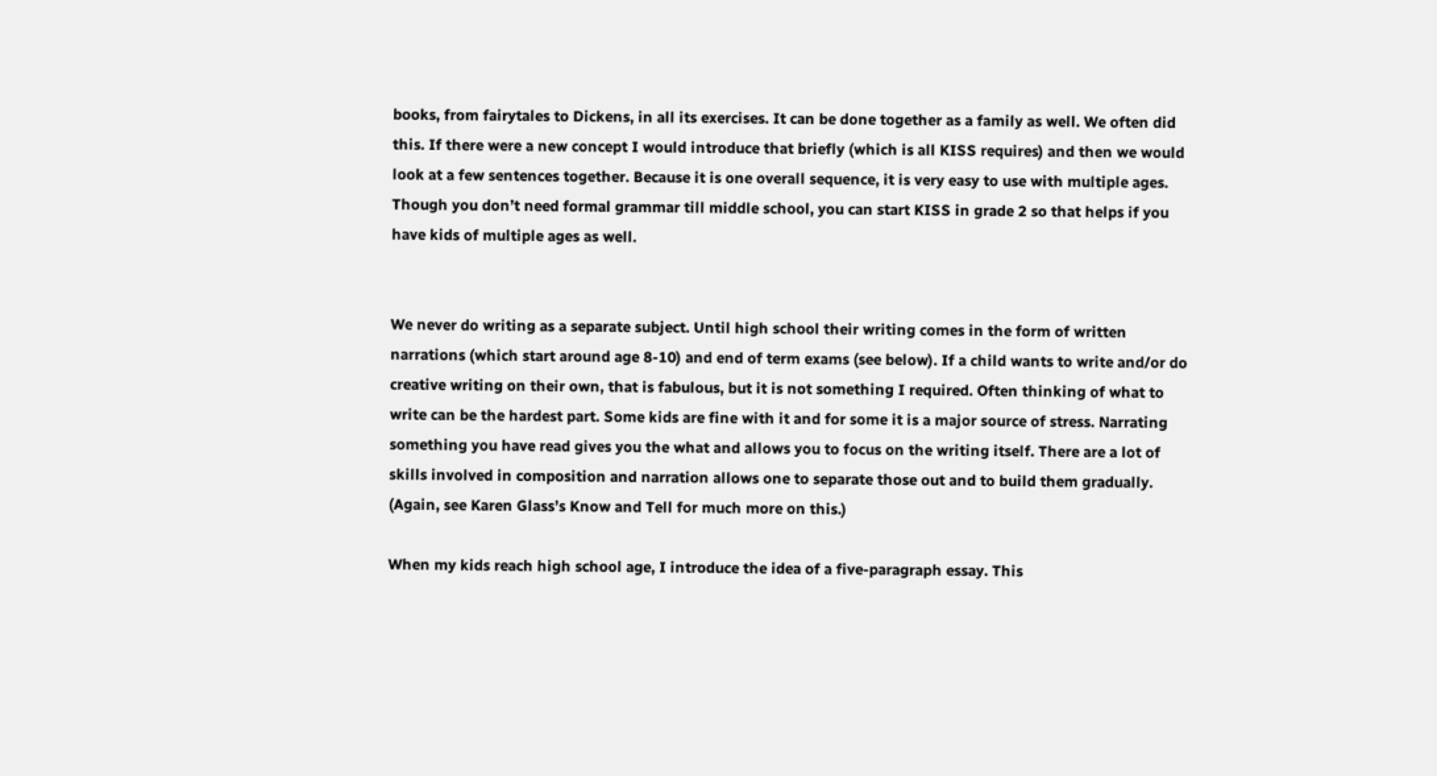books, from fairytales to Dickens, in all its exercises. It can be done together as a family as well. We often did this. If there were a new concept I would introduce that briefly (which is all KISS requires) and then we would look at a few sentences together. Because it is one overall sequence, it is very easy to use with multiple ages. Though you don’t need formal grammar till middle school, you can start KISS in grade 2 so that helps if you have kids of multiple ages as well.


We never do writing as a separate subject. Until high school their writing comes in the form of written narrations (which start around age 8-10) and end of term exams (see below). If a child wants to write and/or do creative writing on their own, that is fabulous, but it is not something I required. Often thinking of what to write can be the hardest part. Some kids are fine with it and for some it is a major source of stress. Narrating something you have read gives you the what and allows you to focus on the writing itself. There are a lot of skills involved in composition and narration allows one to separate those out and to build them gradually. (Again, see Karen Glass’s Know and Tell for much more on this.)

When my kids reach high school age, I introduce the idea of a five-paragraph essay. This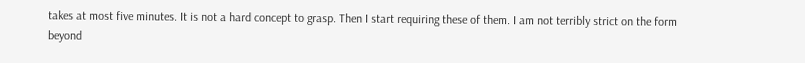takes at most five minutes. It is not a hard concept to grasp. Then I start requiring these of them. I am not terribly strict on the form beyond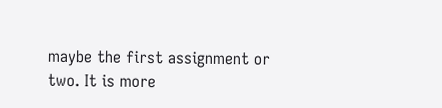maybe the first assignment or two. It is more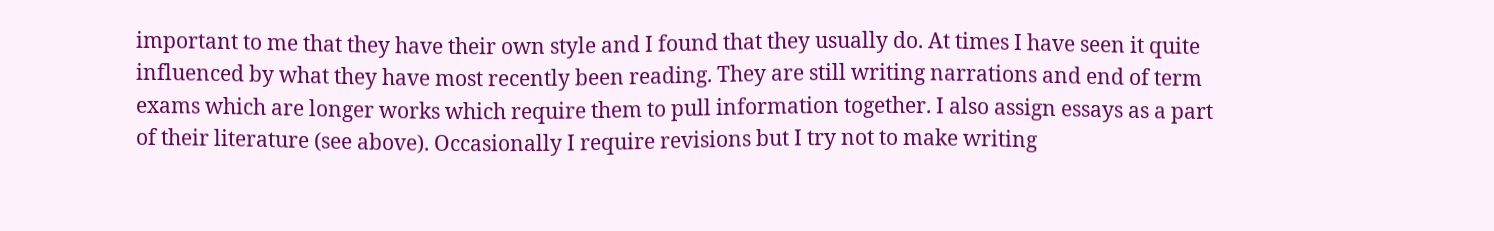important to me that they have their own style and I found that they usually do. At times I have seen it quite influenced by what they have most recently been reading. They are still writing narrations and end of term exams which are longer works which require them to pull information together. I also assign essays as a part of their literature (see above). Occasionally I require revisions but I try not to make writing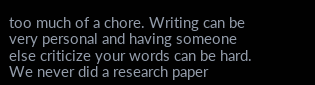too much of a chore. Writing can be very personal and having someone else criticize your words can be hard. We never did a research paper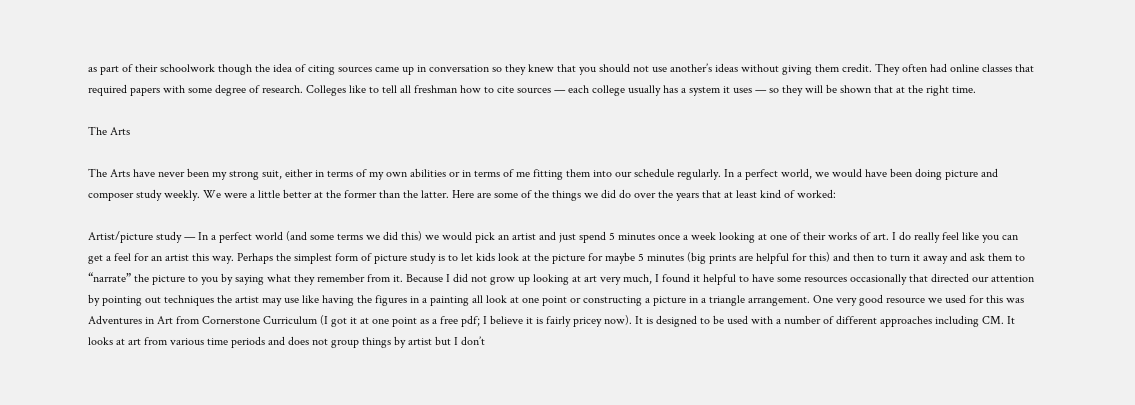as part of their schoolwork though the idea of citing sources came up in conversation so they knew that you should not use another’s ideas without giving them credit. They often had online classes that required papers with some degree of research. Colleges like to tell all freshman how to cite sources — each college usually has a system it uses — so they will be shown that at the right time.

The Arts

The Arts have never been my strong suit, either in terms of my own abilities or in terms of me fitting them into our schedule regularly. In a perfect world, we would have been doing picture and composer study weekly. We were a little better at the former than the latter. Here are some of the things we did do over the years that at least kind of worked:

Artist/picture study — In a perfect world (and some terms we did this) we would pick an artist and just spend 5 minutes once a week looking at one of their works of art. I do really feel like you can get a feel for an artist this way. Perhaps the simplest form of picture study is to let kids look at the picture for maybe 5 minutes (big prints are helpful for this) and then to turn it away and ask them to “narrate” the picture to you by saying what they remember from it. Because I did not grow up looking at art very much, I found it helpful to have some resources occasionally that directed our attention by pointing out techniques the artist may use like having the figures in a painting all look at one point or constructing a picture in a triangle arrangement. One very good resource we used for this was Adventures in Art from Cornerstone Curriculum (I got it at one point as a free pdf; I believe it is fairly pricey now). It is designed to be used with a number of different approaches including CM. It looks at art from various time periods and does not group things by artist but I don’t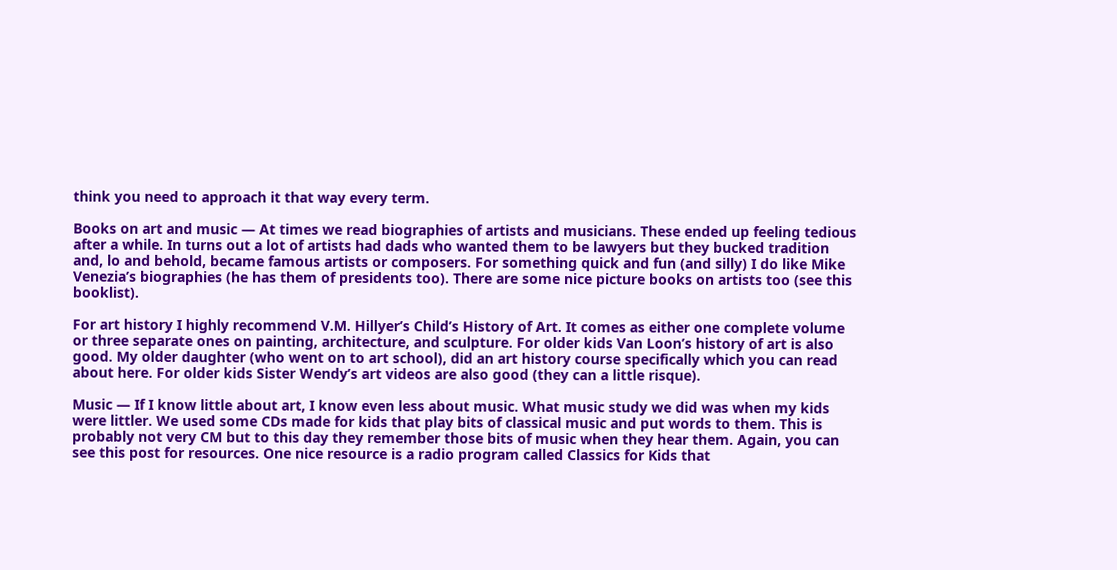think you need to approach it that way every term.

Books on art and music — At times we read biographies of artists and musicians. These ended up feeling tedious after a while. In turns out a lot of artists had dads who wanted them to be lawyers but they bucked tradition and, lo and behold, became famous artists or composers. For something quick and fun (and silly) I do like Mike Venezia’s biographies (he has them of presidents too). There are some nice picture books on artists too (see this booklist).

For art history I highly recommend V.M. Hillyer’s Child’s History of Art. It comes as either one complete volume or three separate ones on painting, architecture, and sculpture. For older kids Van Loon’s history of art is also good. My older daughter (who went on to art school), did an art history course specifically which you can read about here. For older kids Sister Wendy’s art videos are also good (they can a little risque).

Music — If I know little about art, I know even less about music. What music study we did was when my kids were littler. We used some CDs made for kids that play bits of classical music and put words to them. This is probably not very CM but to this day they remember those bits of music when they hear them. Again, you can see this post for resources. One nice resource is a radio program called Classics for Kids that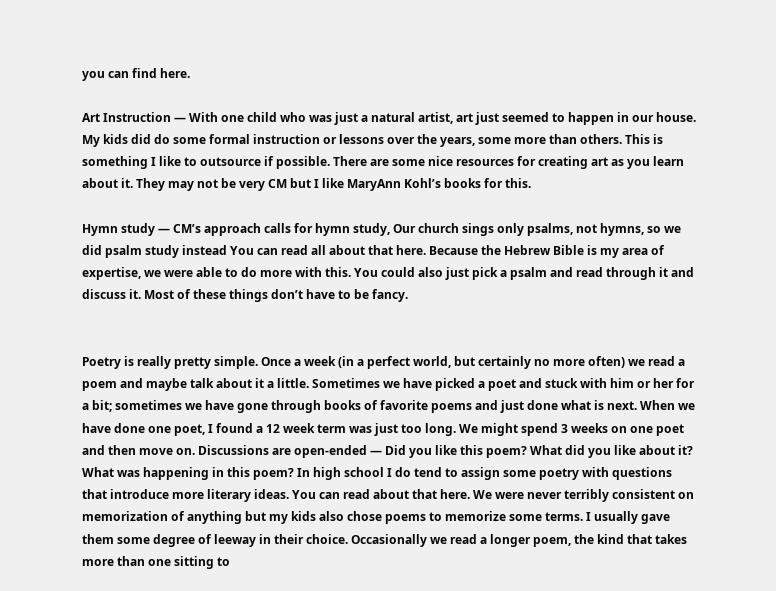you can find here.

Art Instruction — With one child who was just a natural artist, art just seemed to happen in our house. My kids did do some formal instruction or lessons over the years, some more than others. This is something I like to outsource if possible. There are some nice resources for creating art as you learn about it. They may not be very CM but I like MaryAnn Kohl’s books for this.

Hymn study — CM’s approach calls for hymn study, Our church sings only psalms, not hymns, so we did psalm study instead You can read all about that here. Because the Hebrew Bible is my area of expertise, we were able to do more with this. You could also just pick a psalm and read through it and discuss it. Most of these things don’t have to be fancy.


Poetry is really pretty simple. Once a week (in a perfect world, but certainly no more often) we read a poem and maybe talk about it a little. Sometimes we have picked a poet and stuck with him or her for a bit; sometimes we have gone through books of favorite poems and just done what is next. When we have done one poet, I found a 12 week term was just too long. We might spend 3 weeks on one poet and then move on. Discussions are open-ended — Did you like this poem? What did you like about it? What was happening in this poem? In high school I do tend to assign some poetry with questions that introduce more literary ideas. You can read about that here. We were never terribly consistent on memorization of anything but my kids also chose poems to memorize some terms. I usually gave them some degree of leeway in their choice. Occasionally we read a longer poem, the kind that takes more than one sitting to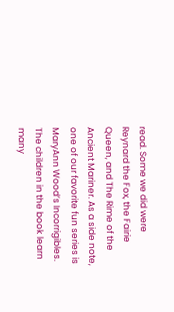read. Some we did were Reynard the Fox, the Fairie Queen, and The Rime of the Ancient Mariner. As a side note, one of our favorite fun series is MaryAnn Wood’s Incorrigibles. The children in the book learn many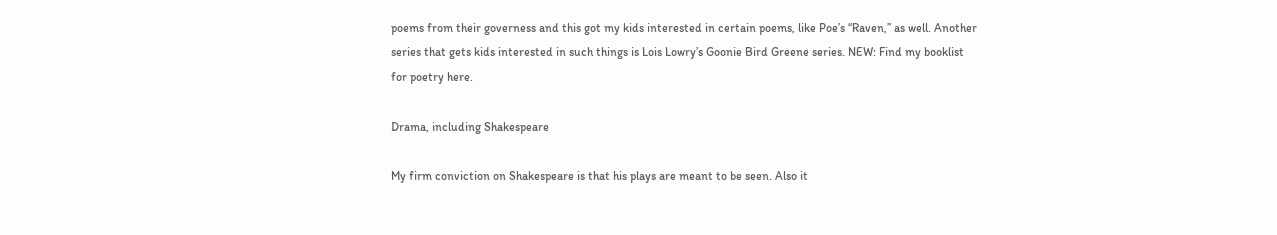poems from their governess and this got my kids interested in certain poems, like Poe’s “Raven,” as well. Another series that gets kids interested in such things is Lois Lowry’s Goonie Bird Greene series. NEW: Find my booklist for poetry here.

Drama, including Shakespeare

My firm conviction on Shakespeare is that his plays are meant to be seen. Also it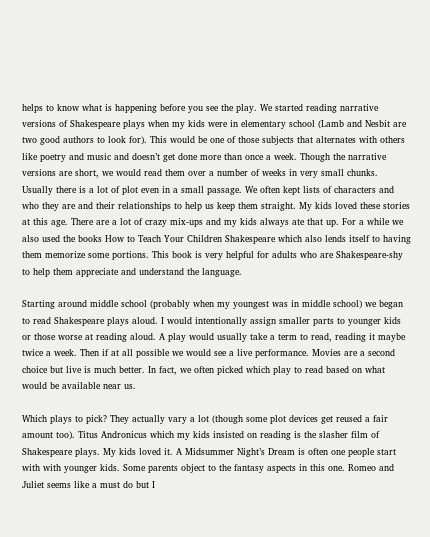helps to know what is happening before you see the play. We started reading narrative versions of Shakespeare plays when my kids were in elementary school (Lamb and Nesbit are two good authors to look for). This would be one of those subjects that alternates with others like poetry and music and doesn’t get done more than once a week. Though the narrative versions are short, we would read them over a number of weeks in very small chunks. Usually there is a lot of plot even in a small passage. We often kept lists of characters and who they are and their relationships to help us keep them straight. My kids loved these stories at this age. There are a lot of crazy mix-ups and my kids always ate that up. For a while we also used the books How to Teach Your Children Shakespeare which also lends itself to having them memorize some portions. This book is very helpful for adults who are Shakespeare-shy to help them appreciate and understand the language.

Starting around middle school (probably when my youngest was in middle school) we began to read Shakespeare plays aloud. I would intentionally assign smaller parts to younger kids or those worse at reading aloud. A play would usually take a term to read, reading it maybe twice a week. Then if at all possible we would see a live performance. Movies are a second choice but live is much better. In fact, we often picked which play to read based on what would be available near us.

Which plays to pick? They actually vary a lot (though some plot devices get reused a fair amount too). Titus Andronicus which my kids insisted on reading is the slasher film of Shakespeare plays. My kids loved it. A Midsummer Night’s Dream is often one people start with with younger kids. Some parents object to the fantasy aspects in this one. Romeo and Juliet seems like a must do but I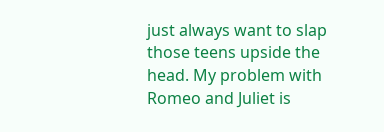just always want to slap those teens upside the head. My problem with Romeo and Juliet is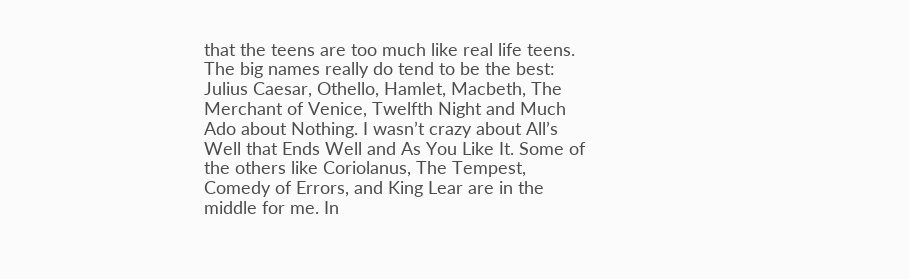that the teens are too much like real life teens. The big names really do tend to be the best: Julius Caesar, Othello, Hamlet, Macbeth, The Merchant of Venice, Twelfth Night and Much Ado about Nothing. I wasn’t crazy about All’s Well that Ends Well and As You Like It. Some of the others like Coriolanus, The Tempest, Comedy of Errors, and King Lear are in the middle for me. In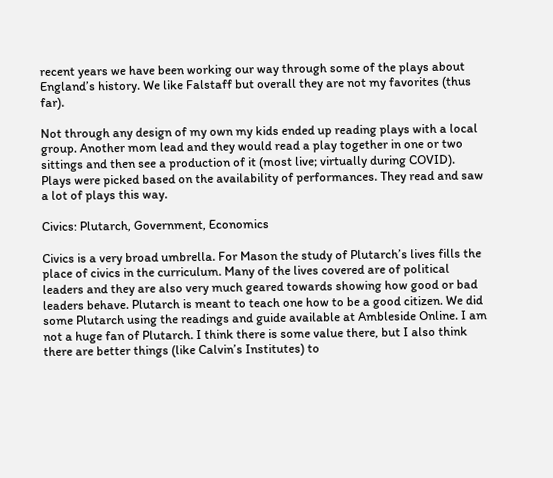recent years we have been working our way through some of the plays about England’s history. We like Falstaff but overall they are not my favorites (thus far).

Not through any design of my own my kids ended up reading plays with a local group. Another mom lead and they would read a play together in one or two sittings and then see a production of it (most live; virtually during COVID). Plays were picked based on the availability of performances. They read and saw a lot of plays this way.

Civics: Plutarch, Government, Economics

Civics is a very broad umbrella. For Mason the study of Plutarch’s lives fills the place of civics in the curriculum. Many of the lives covered are of political leaders and they are also very much geared towards showing how good or bad leaders behave. Plutarch is meant to teach one how to be a good citizen. We did some Plutarch using the readings and guide available at Ambleside Online. I am not a huge fan of Plutarch. I think there is some value there, but I also think there are better things (like Calvin’s Institutes) to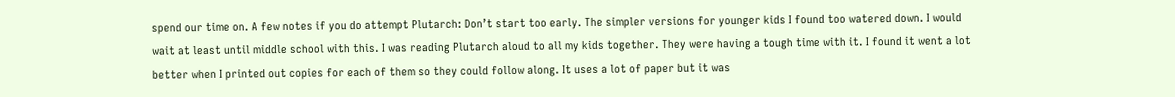spend our time on. A few notes if you do attempt Plutarch: Don’t start too early. The simpler versions for younger kids I found too watered down. I would wait at least until middle school with this. I was reading Plutarch aloud to all my kids together. They were having a tough time with it. I found it went a lot better when I printed out copies for each of them so they could follow along. It uses a lot of paper but it was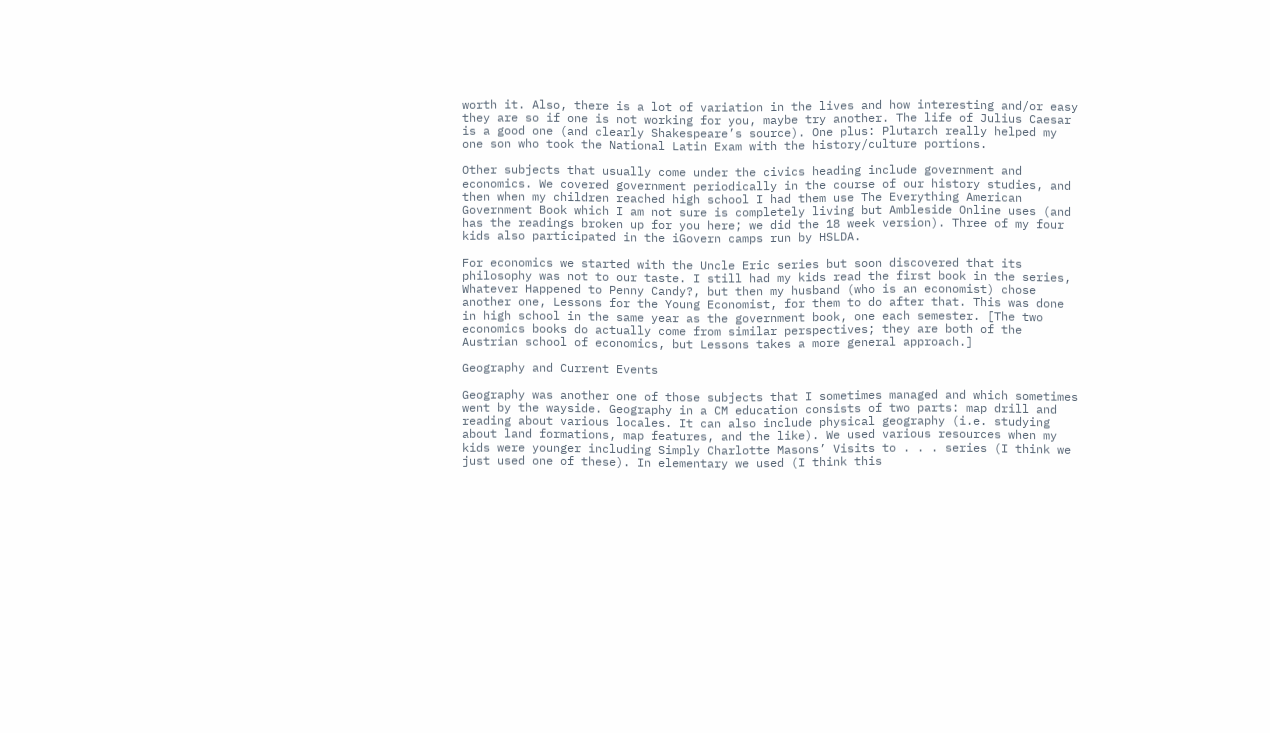worth it. Also, there is a lot of variation in the lives and how interesting and/or easy they are so if one is not working for you, maybe try another. The life of Julius Caesar is a good one (and clearly Shakespeare’s source). One plus: Plutarch really helped my one son who took the National Latin Exam with the history/culture portions.

Other subjects that usually come under the civics heading include government and economics. We covered government periodically in the course of our history studies, and then when my children reached high school I had them use The Everything American Government Book which I am not sure is completely living but Ambleside Online uses (and has the readings broken up for you here; we did the 18 week version). Three of my four kids also participated in the iGovern camps run by HSLDA.

For economics we started with the Uncle Eric series but soon discovered that its philosophy was not to our taste. I still had my kids read the first book in the series, Whatever Happened to Penny Candy?, but then my husband (who is an economist) chose another one, Lessons for the Young Economist, for them to do after that. This was done in high school in the same year as the government book, one each semester. [The two economics books do actually come from similar perspectives; they are both of the Austrian school of economics, but Lessons takes a more general approach.]

Geography and Current Events

Geography was another one of those subjects that I sometimes managed and which sometimes went by the wayside. Geography in a CM education consists of two parts: map drill and reading about various locales. It can also include physical geography (i.e. studying about land formations, map features, and the like). We used various resources when my kids were younger including Simply Charlotte Masons’ Visits to . . . series (I think we just used one of these). In elementary we used (I think this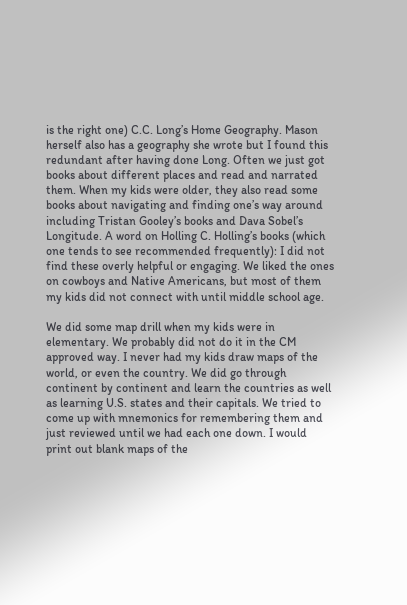is the right one) C.C. Long’s Home Geography. Mason herself also has a geography she wrote but I found this redundant after having done Long. Often we just got books about different places and read and narrated them. When my kids were older, they also read some books about navigating and finding one’s way around including Tristan Gooley’s books and Dava Sobel’s Longitude. A word on Holling C. Holling’s books (which one tends to see recommended frequently): I did not find these overly helpful or engaging. We liked the ones on cowboys and Native Americans, but most of them my kids did not connect with until middle school age.

We did some map drill when my kids were in elementary. We probably did not do it in the CM approved way. I never had my kids draw maps of the world, or even the country. We did go through continent by continent and learn the countries as well as learning U.S. states and their capitals. We tried to come up with mnemonics for remembering them and just reviewed until we had each one down. I would print out blank maps of the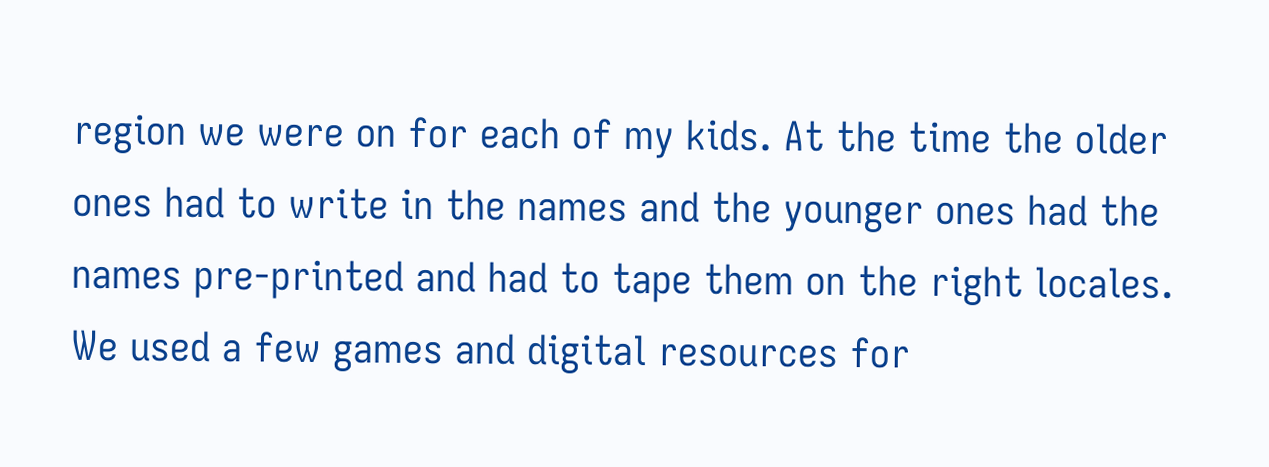region we were on for each of my kids. At the time the older ones had to write in the names and the younger ones had the names pre-printed and had to tape them on the right locales. We used a few games and digital resources for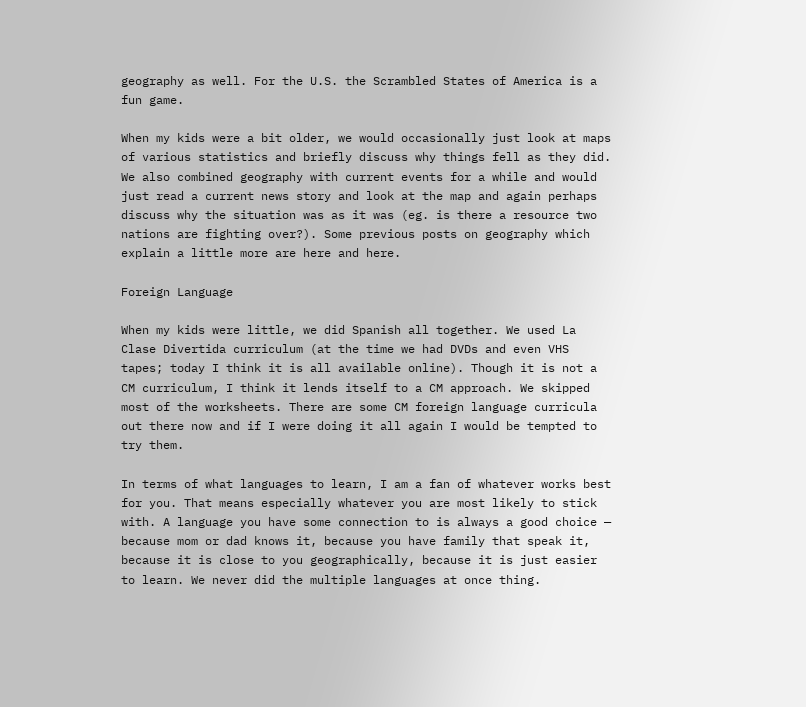geography as well. For the U.S. the Scrambled States of America is a fun game.

When my kids were a bit older, we would occasionally just look at maps of various statistics and briefly discuss why things fell as they did. We also combined geography with current events for a while and would just read a current news story and look at the map and again perhaps discuss why the situation was as it was (eg. is there a resource two nations are fighting over?). Some previous posts on geography which explain a little more are here and here.

Foreign Language

When my kids were little, we did Spanish all together. We used La Clase Divertida curriculum (at the time we had DVDs and even VHS tapes; today I think it is all available online). Though it is not a CM curriculum, I think it lends itself to a CM approach. We skipped most of the worksheets. There are some CM foreign language curricula out there now and if I were doing it all again I would be tempted to try them.

In terms of what languages to learn, I am a fan of whatever works best for you. That means especially whatever you are most likely to stick with. A language you have some connection to is always a good choice — because mom or dad knows it, because you have family that speak it, because it is close to you geographically, because it is just easier to learn. We never did the multiple languages at once thing.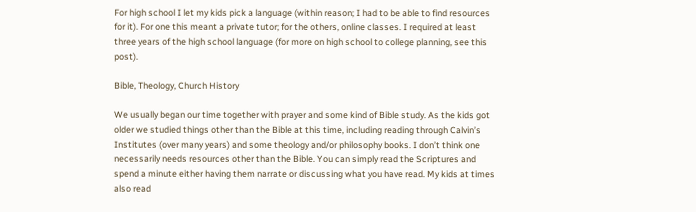For high school I let my kids pick a language (within reason; I had to be able to find resources for it). For one this meant a private tutor; for the others, online classes. I required at least three years of the high school language (for more on high school to college planning, see this post).

Bible, Theology, Church History

We usually began our time together with prayer and some kind of Bible study. As the kids got older we studied things other than the Bible at this time, including reading through Calvin’s Institutes (over many years) and some theology and/or philosophy books. I don’t think one necessarily needs resources other than the Bible. You can simply read the Scriptures and spend a minute either having them narrate or discussing what you have read. My kids at times also read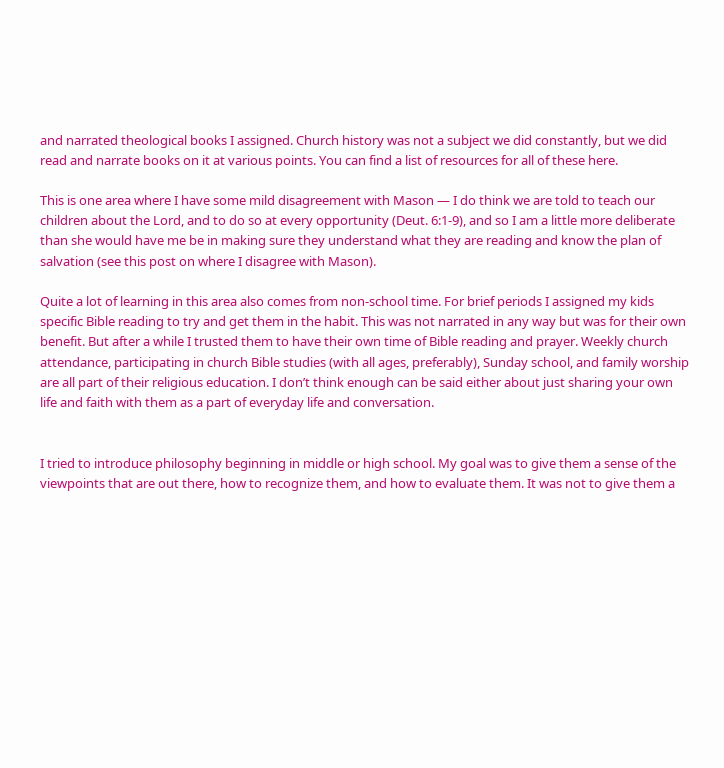and narrated theological books I assigned. Church history was not a subject we did constantly, but we did read and narrate books on it at various points. You can find a list of resources for all of these here.

This is one area where I have some mild disagreement with Mason — I do think we are told to teach our children about the Lord, and to do so at every opportunity (Deut. 6:1-9), and so I am a little more deliberate than she would have me be in making sure they understand what they are reading and know the plan of salvation (see this post on where I disagree with Mason).

Quite a lot of learning in this area also comes from non-school time. For brief periods I assigned my kids specific Bible reading to try and get them in the habit. This was not narrated in any way but was for their own benefit. But after a while I trusted them to have their own time of Bible reading and prayer. Weekly church attendance, participating in church Bible studies (with all ages, preferably), Sunday school, and family worship are all part of their religious education. I don’t think enough can be said either about just sharing your own life and faith with them as a part of everyday life and conversation.


I tried to introduce philosophy beginning in middle or high school. My goal was to give them a sense of the viewpoints that are out there, how to recognize them, and how to evaluate them. It was not to give them a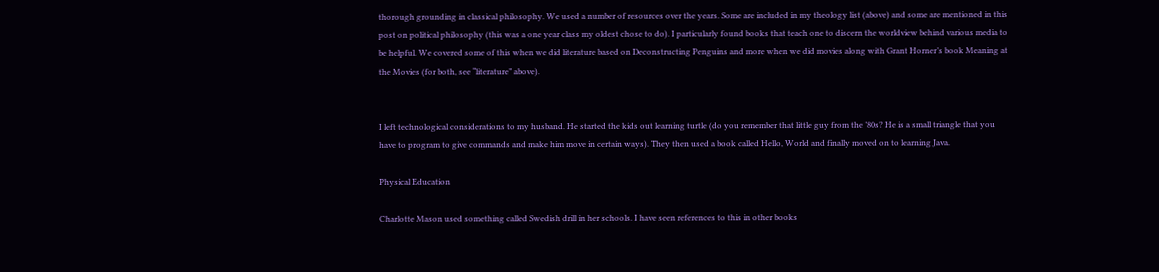thorough grounding in classical philosophy. We used a number of resources over the years. Some are included in my theology list (above) and some are mentioned in this post on political philosophy (this was a one year class my oldest chose to do). I particularly found books that teach one to discern the worldview behind various media to be helpful. We covered some of this when we did literature based on Deconstructing Penguins and more when we did movies along with Grant Horner’s book Meaning at the Movies (for both, see “literature” above).


I left technological considerations to my husband. He started the kids out learning turtle (do you remember that little guy from the ’80s? He is a small triangle that you have to program to give commands and make him move in certain ways). They then used a book called Hello, World and finally moved on to learning Java.

Physical Education

Charlotte Mason used something called Swedish drill in her schools. I have seen references to this in other books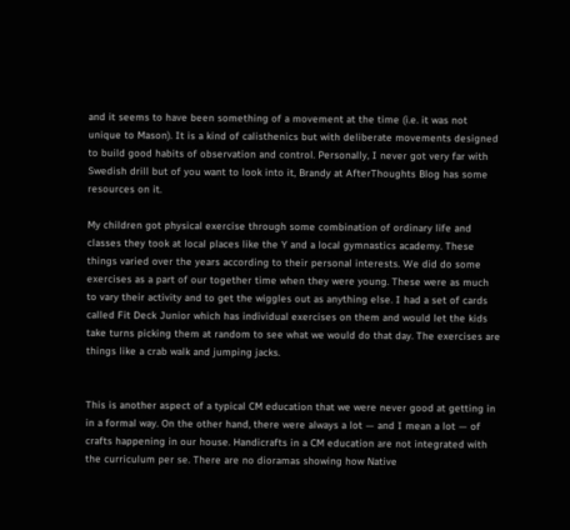and it seems to have been something of a movement at the time (i.e. it was not unique to Mason). It is a kind of calisthenics but with deliberate movements designed to build good habits of observation and control. Personally, I never got very far with Swedish drill but of you want to look into it, Brandy at AfterThoughts Blog has some resources on it.

My children got physical exercise through some combination of ordinary life and classes they took at local places like the Y and a local gymnastics academy. These things varied over the years according to their personal interests. We did do some exercises as a part of our together time when they were young. These were as much to vary their activity and to get the wiggles out as anything else. I had a set of cards called Fit Deck Junior which has individual exercises on them and would let the kids take turns picking them at random to see what we would do that day. The exercises are things like a crab walk and jumping jacks.


This is another aspect of a typical CM education that we were never good at getting in in a formal way. On the other hand, there were always a lot — and I mean a lot — of crafts happening in our house. Handicrafts in a CM education are not integrated with the curriculum per se. There are no dioramas showing how Native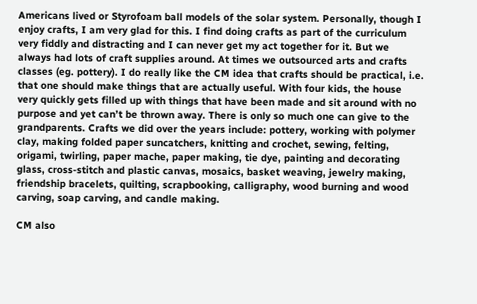Americans lived or Styrofoam ball models of the solar system. Personally, though I enjoy crafts, I am very glad for this. I find doing crafts as part of the curriculum very fiddly and distracting and I can never get my act together for it. But we always had lots of craft supplies around. At times we outsourced arts and crafts classes (eg. pottery). I do really like the CM idea that crafts should be practical, i.e. that one should make things that are actually useful. With four kids, the house very quickly gets filled up with things that have been made and sit around with no purpose and yet can’t be thrown away. There is only so much one can give to the grandparents. Crafts we did over the years include: pottery, working with polymer clay, making folded paper suncatchers, knitting and crochet, sewing, felting, origami, twirling, paper mache, paper making, tie dye, painting and decorating glass, cross-stitch and plastic canvas, mosaics, basket weaving, jewelry making, friendship bracelets, quilting, scrapbooking, calligraphy, wood burning and wood carving, soap carving, and candle making.

CM also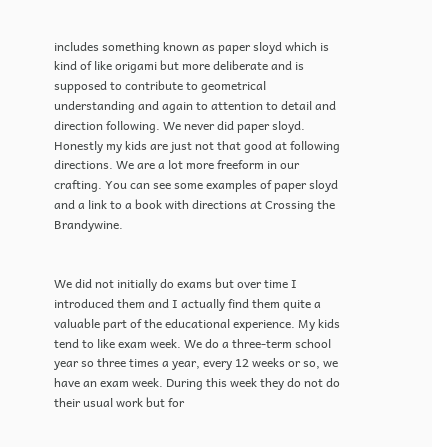includes something known as paper sloyd which is kind of like origami but more deliberate and is supposed to contribute to geometrical understanding and again to attention to detail and direction following. We never did paper sloyd. Honestly my kids are just not that good at following directions. We are a lot more freeform in our crafting. You can see some examples of paper sloyd and a link to a book with directions at Crossing the Brandywine.


We did not initially do exams but over time I introduced them and I actually find them quite a valuable part of the educational experience. My kids tend to like exam week. We do a three-term school year so three times a year, every 12 weeks or so, we have an exam week. During this week they do not do their usual work but for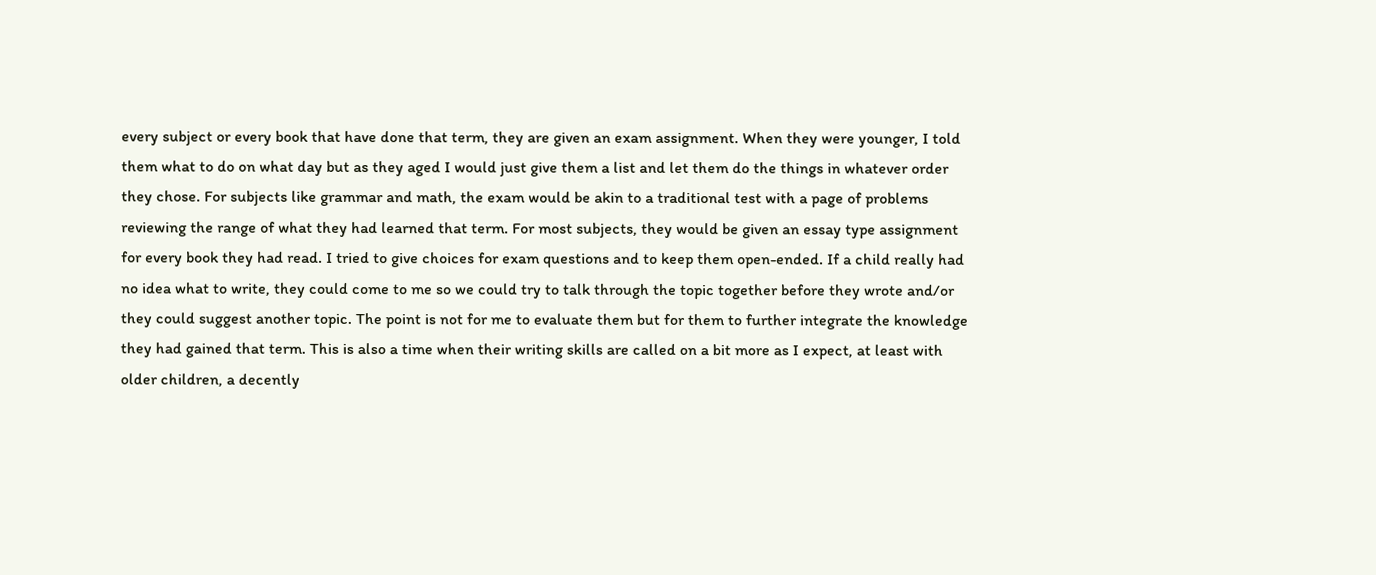every subject or every book that have done that term, they are given an exam assignment. When they were younger, I told them what to do on what day but as they aged I would just give them a list and let them do the things in whatever order they chose. For subjects like grammar and math, the exam would be akin to a traditional test with a page of problems reviewing the range of what they had learned that term. For most subjects, they would be given an essay type assignment for every book they had read. I tried to give choices for exam questions and to keep them open-ended. If a child really had no idea what to write, they could come to me so we could try to talk through the topic together before they wrote and/or they could suggest another topic. The point is not for me to evaluate them but for them to further integrate the knowledge they had gained that term. This is also a time when their writing skills are called on a bit more as I expect, at least with older children, a decently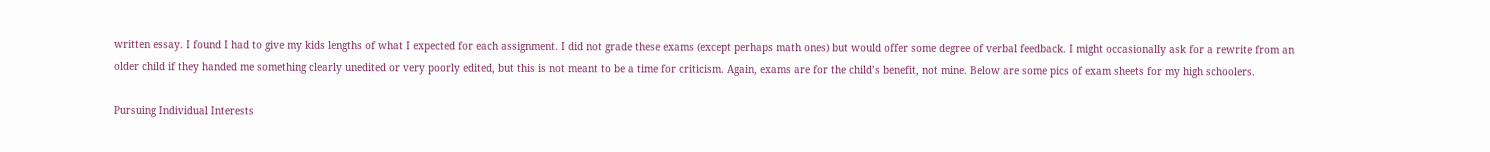written essay. I found I had to give my kids lengths of what I expected for each assignment. I did not grade these exams (except perhaps math ones) but would offer some degree of verbal feedback. I might occasionally ask for a rewrite from an older child if they handed me something clearly unedited or very poorly edited, but this is not meant to be a time for criticism. Again, exams are for the child’s benefit, not mine. Below are some pics of exam sheets for my high schoolers.

Pursuing Individual Interests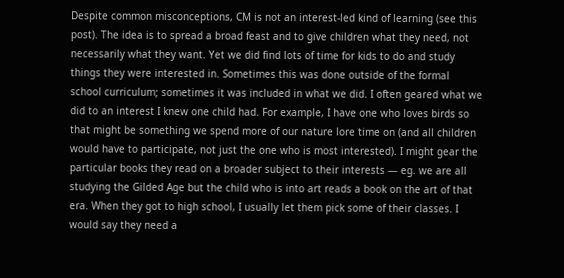Despite common misconceptions, CM is not an interest-led kind of learning (see this post). The idea is to spread a broad feast and to give children what they need, not necessarily what they want. Yet we did find lots of time for kids to do and study things they were interested in. Sometimes this was done outside of the formal school curriculum; sometimes it was included in what we did. I often geared what we did to an interest I knew one child had. For example, I have one who loves birds so that might be something we spend more of our nature lore time on (and all children would have to participate, not just the one who is most interested). I might gear the particular books they read on a broader subject to their interests — eg. we are all studying the Gilded Age but the child who is into art reads a book on the art of that era. When they got to high school, I usually let them pick some of their classes. I would say they need a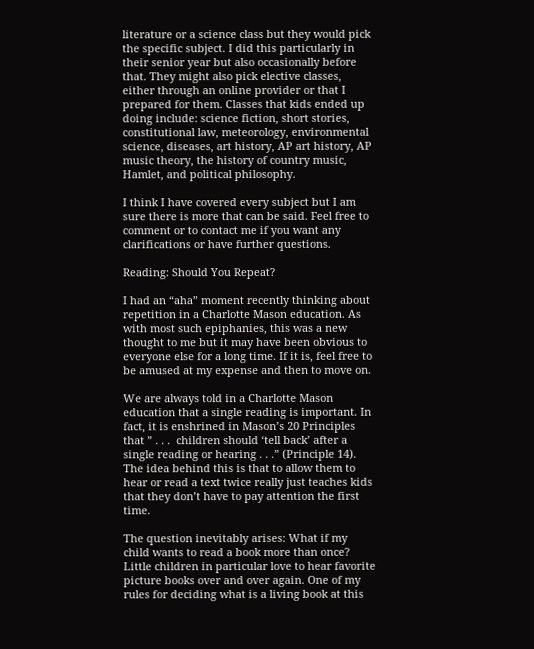literature or a science class but they would pick the specific subject. I did this particularly in their senior year but also occasionally before that. They might also pick elective classes, either through an online provider or that I prepared for them. Classes that kids ended up doing include: science fiction, short stories, constitutional law, meteorology, environmental science, diseases, art history, AP art history, AP music theory, the history of country music, Hamlet, and political philosophy.

I think I have covered every subject but I am sure there is more that can be said. Feel free to comment or to contact me if you want any clarifications or have further questions.

Reading: Should You Repeat?

I had an “aha” moment recently thinking about repetition in a Charlotte Mason education. As with most such epiphanies, this was a new thought to me but it may have been obvious to everyone else for a long time. If it is, feel free to be amused at my expense and then to move on.

We are always told in a Charlotte Mason education that a single reading is important. In fact, it is enshrined in Mason’s 20 Principles that ” . . .  children should ‘tell back’ after a single reading or hearing . . .” (Principle 14). The idea behind this is that to allow them to hear or read a text twice really just teaches kids that they don’t have to pay attention the first time.

The question inevitably arises: What if my child wants to read a book more than once? Little children in particular love to hear favorite picture books over and over again. One of my rules for deciding what is a living book at this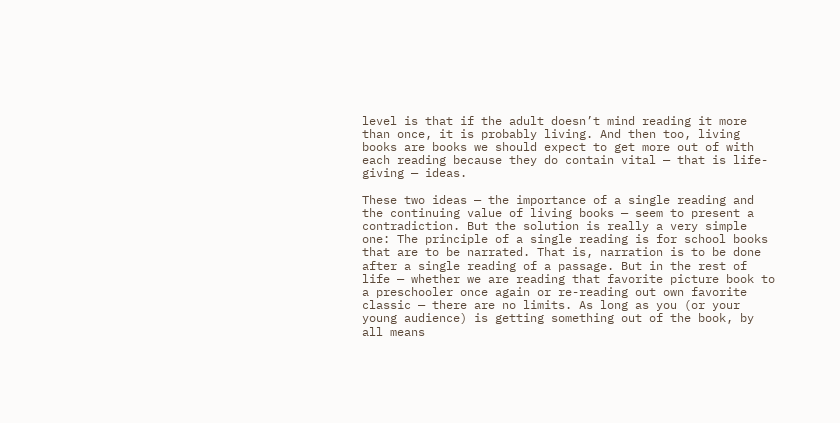level is that if the adult doesn’t mind reading it more than once, it is probably living. And then too, living books are books we should expect to get more out of with each reading because they do contain vital — that is life-giving — ideas.

These two ideas — the importance of a single reading and the continuing value of living books — seem to present a contradiction. But the solution is really a very simple one: The principle of a single reading is for school books that are to be narrated. That is, narration is to be done after a single reading of a passage. But in the rest of life — whether we are reading that favorite picture book to a preschooler once again or re-reading out own favorite classic — there are no limits. As long as you (or your young audience) is getting something out of the book, by all means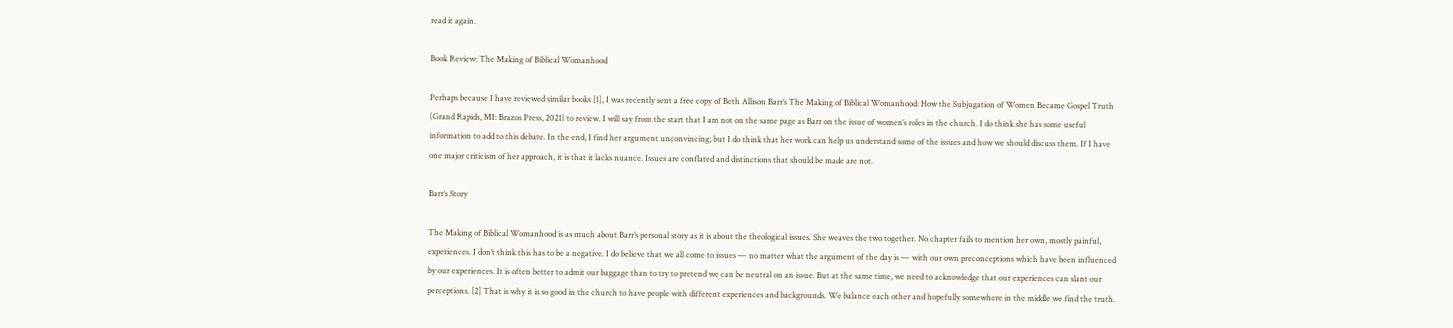read it again.

Book Review: The Making of Biblical Womanhood

Perhaps because I have reviewed similar books [1], I was recently sent a free copy of Beth Allison Barr’s The Making of Biblical Womanhood: How the Subjugation of Women Became Gospel Truth (Grand Rapids, MI: Brazos Press, 2021) to review. I will say from the start that I am not on the same page as Barr on the issue of women’s roles in the church. I do think she has some useful information to add to this debate. In the end, I find her argument unconvincing, but I do think that her work can help us understand some of the issues and how we should discuss them. If I have one major criticism of her approach, it is that it lacks nuance. Issues are conflated and distinctions that should be made are not.

Barr’s Story

The Making of Biblical Womanhood is as much about Barr’s personal story as it is about the theological issues. She weaves the two together. No chapter fails to mention her own, mostly painful, experiences. I don’t think this has to be a negative. I do believe that we all come to issues — no matter what the argument of the day is — with our own preconceptions which have been influenced by our experiences. It is often better to admit our baggage than to try to pretend we can be neutral on an issue. But at the same time, we need to acknowledge that our experiences can slant our perceptions. [2] That is why it is so good in the church to have people with different experiences and backgrounds. We balance each other and hopefully somewhere in the middle we find the truth.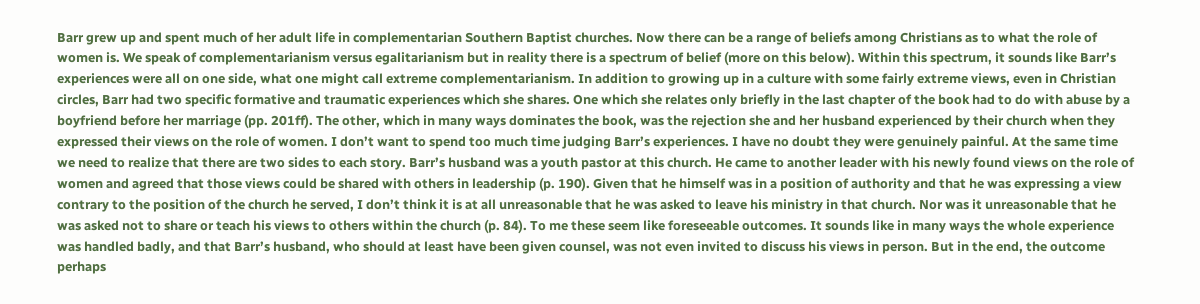Barr grew up and spent much of her adult life in complementarian Southern Baptist churches. Now there can be a range of beliefs among Christians as to what the role of women is. We speak of complementarianism versus egalitarianism but in reality there is a spectrum of belief (more on this below). Within this spectrum, it sounds like Barr’s experiences were all on one side, what one might call extreme complementarianism. In addition to growing up in a culture with some fairly extreme views, even in Christian circles, Barr had two specific formative and traumatic experiences which she shares. One which she relates only briefly in the last chapter of the book had to do with abuse by a boyfriend before her marriage (pp. 201ff). The other, which in many ways dominates the book, was the rejection she and her husband experienced by their church when they expressed their views on the role of women. I don’t want to spend too much time judging Barr’s experiences. I have no doubt they were genuinely painful. At the same time we need to realize that there are two sides to each story. Barr’s husband was a youth pastor at this church. He came to another leader with his newly found views on the role of women and agreed that those views could be shared with others in leadership (p. 190). Given that he himself was in a position of authority and that he was expressing a view contrary to the position of the church he served, I don’t think it is at all unreasonable that he was asked to leave his ministry in that church. Nor was it unreasonable that he was asked not to share or teach his views to others within the church (p. 84). To me these seem like foreseeable outcomes. It sounds like in many ways the whole experience was handled badly, and that Barr’s husband, who should at least have been given counsel, was not even invited to discuss his views in person. But in the end, the outcome perhaps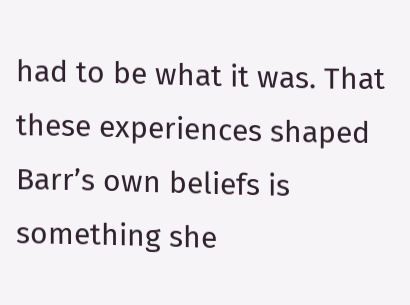had to be what it was. That these experiences shaped Barr’s own beliefs is something she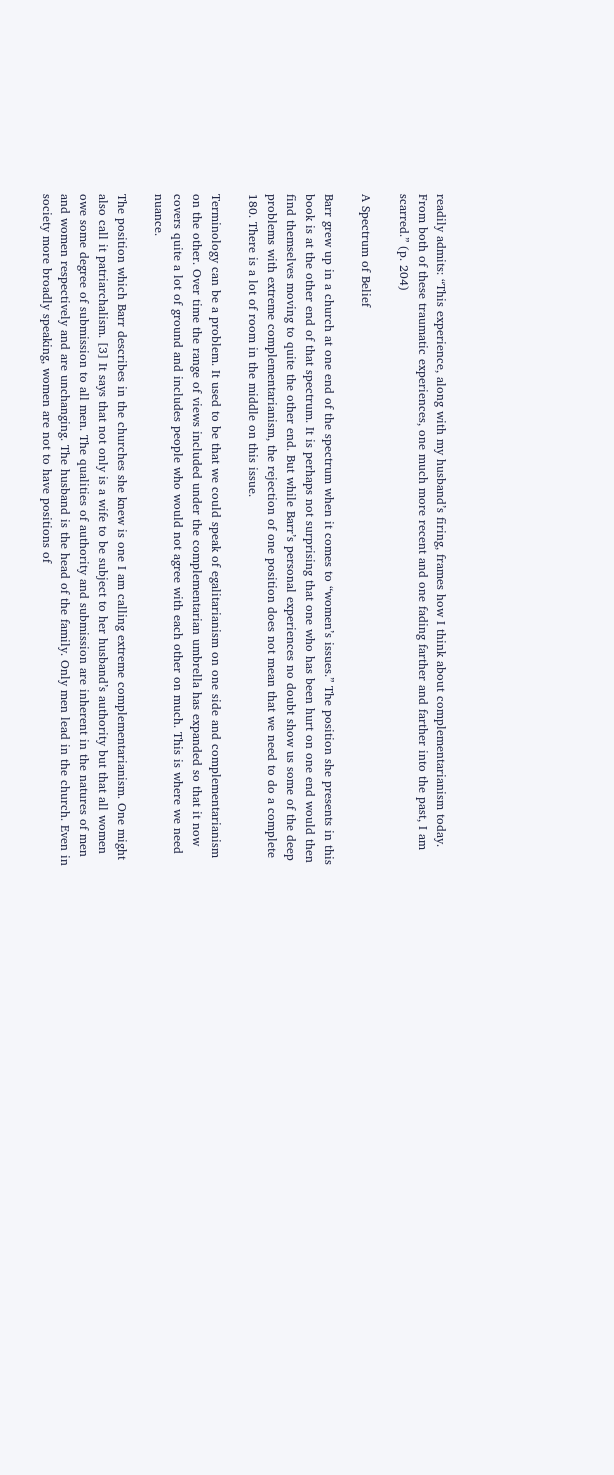readily admits: “This experience, along with my husband’s firing, frames how I think about complementarianism today. From both of these traumatic experiences, one much more recent and one fading farther and farther into the past, I am scarred.” (p. 204)

A Spectrum of Belief

Barr grew up in a church at one end of the spectrum when it comes to “women’s issues.” The position she presents in this book is at the other end of that spectrum. It is perhaps not surprising that one who has been hurt on one end would then find themselves moving to quite the other end. But while Barr’s personal experiences no doubt show us some of the deep problems with extreme complementarianism, the rejection of one position does not mean that we need to do a complete 180. There is a lot of room in the middle on this issue.

Terminology can be a problem. It used to be that we could speak of egalitarianism on one side and complementarianism on the other. Over time the range of views included under the complementarian umbrella has expanded so that it now covers quite a lot of ground and includes people who would not agree with each other on much. This is where we need nuance.

The position which Barr describes in the churches she knew is one I am calling extreme complementarianism. One might also call it patriarchalism. [3] It says that not only is a wife to be subject to her husband’s authority but that all women owe some degree of submission to all men. The qualities of authority and submission are inherent in the natures of men and women respectively and are unchanging. The husband is the head of the family. Only men lead in the church. Even in society more broadly speaking, women are not to have positions of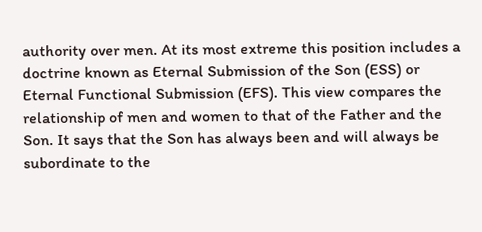authority over men. At its most extreme this position includes a doctrine known as Eternal Submission of the Son (ESS) or Eternal Functional Submission (EFS). This view compares the relationship of men and women to that of the Father and the Son. It says that the Son has always been and will always be subordinate to the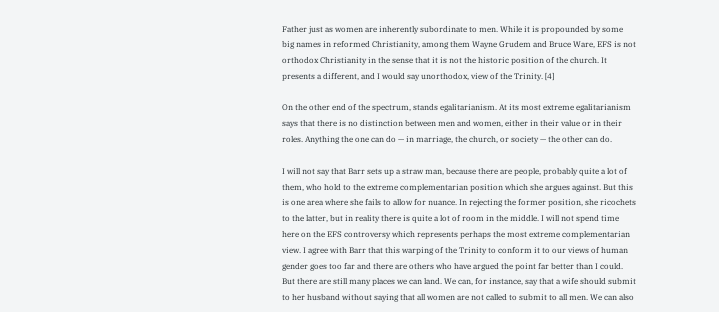Father just as women are inherently subordinate to men. While it is propounded by some big names in reformed Christianity, among them Wayne Grudem and Bruce Ware, EFS is not orthodox Christianity in the sense that it is not the historic position of the church. It presents a different, and I would say unorthodox, view of the Trinity. [4]

On the other end of the spectrum, stands egalitarianism. At its most extreme egalitarianism says that there is no distinction between men and women, either in their value or in their roles. Anything the one can do — in marriage, the church, or society — the other can do.

I will not say that Barr sets up a straw man, because there are people, probably quite a lot of them, who hold to the extreme complementarian position which she argues against. But this is one area where she fails to allow for nuance. In rejecting the former position, she ricochets to the latter, but in reality there is quite a lot of room in the middle. I will not spend time here on the EFS controversy which represents perhaps the most extreme complementarian view. I agree with Barr that this warping of the Trinity to conform it to our views of human gender goes too far and there are others who have argued the point far better than I could. But there are still many places we can land. We can, for instance, say that a wife should submit to her husband without saying that all women are not called to submit to all men. We can also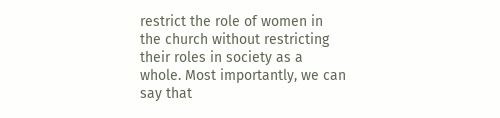restrict the role of women in the church without restricting their roles in society as a whole. Most importantly, we can say that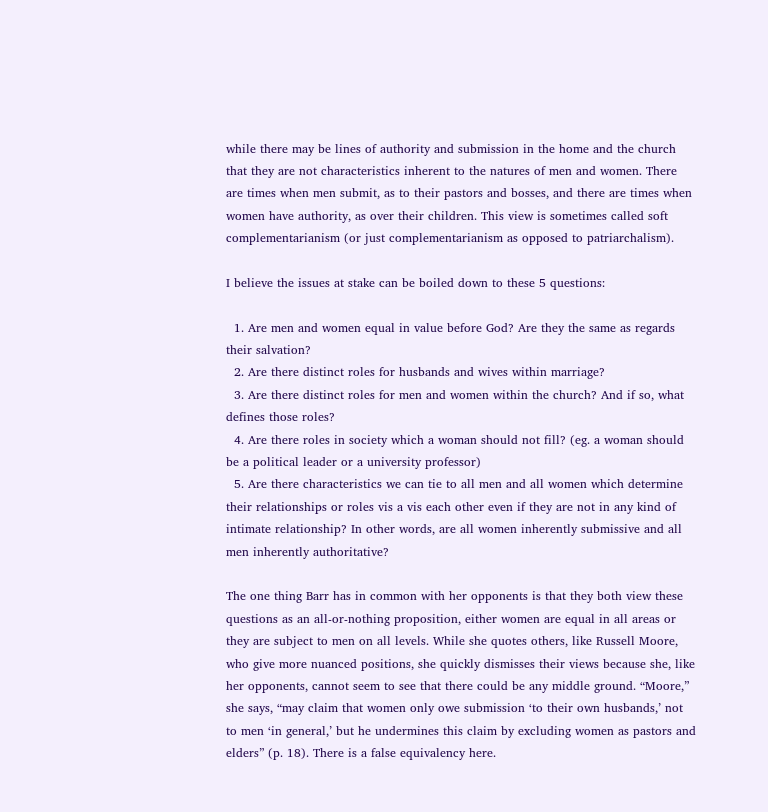while there may be lines of authority and submission in the home and the church that they are not characteristics inherent to the natures of men and women. There are times when men submit, as to their pastors and bosses, and there are times when women have authority, as over their children. This view is sometimes called soft complementarianism (or just complementarianism as opposed to patriarchalism).

I believe the issues at stake can be boiled down to these 5 questions:

  1. Are men and women equal in value before God? Are they the same as regards their salvation?
  2. Are there distinct roles for husbands and wives within marriage?
  3. Are there distinct roles for men and women within the church? And if so, what defines those roles?
  4. Are there roles in society which a woman should not fill? (eg. a woman should be a political leader or a university professor)
  5. Are there characteristics we can tie to all men and all women which determine their relationships or roles vis a vis each other even if they are not in any kind of intimate relationship? In other words, are all women inherently submissive and all men inherently authoritative?

The one thing Barr has in common with her opponents is that they both view these questions as an all-or-nothing proposition, either women are equal in all areas or they are subject to men on all levels. While she quotes others, like Russell Moore, who give more nuanced positions, she quickly dismisses their views because she, like her opponents, cannot seem to see that there could be any middle ground. “Moore,” she says, “may claim that women only owe submission ‘to their own husbands,’ not to men ‘in general,’ but he undermines this claim by excluding women as pastors and elders” (p. 18). There is a false equivalency here.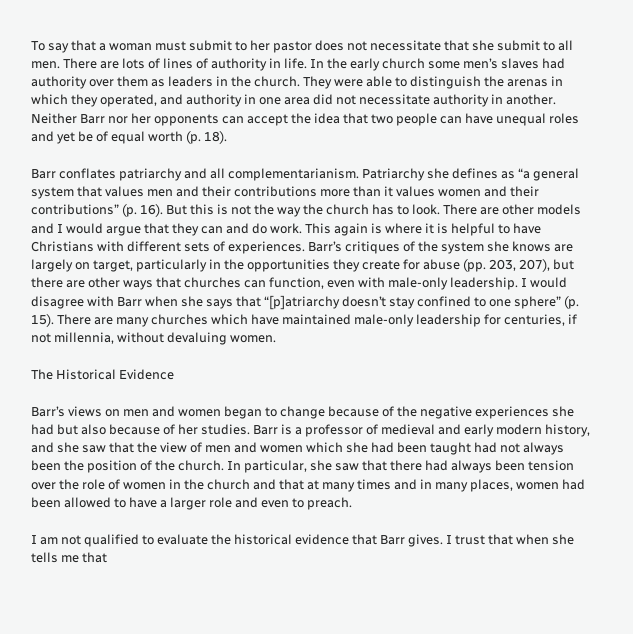To say that a woman must submit to her pastor does not necessitate that she submit to all men. There are lots of lines of authority in life. In the early church some men’s slaves had authority over them as leaders in the church. They were able to distinguish the arenas in which they operated, and authority in one area did not necessitate authority in another. Neither Barr nor her opponents can accept the idea that two people can have unequal roles and yet be of equal worth (p. 18).

Barr conflates patriarchy and all complementarianism. Patriarchy she defines as “a general system that values men and their contributions more than it values women and their contributions” (p. 16). But this is not the way the church has to look. There are other models and I would argue that they can and do work. This again is where it is helpful to have Christians with different sets of experiences. Barr’s critiques of the system she knows are largely on target, particularly in the opportunities they create for abuse (pp. 203, 207), but there are other ways that churches can function, even with male-only leadership. I would disagree with Barr when she says that “[p]atriarchy doesn’t stay confined to one sphere” (p. 15). There are many churches which have maintained male-only leadership for centuries, if not millennia, without devaluing women.

The Historical Evidence

Barr’s views on men and women began to change because of the negative experiences she had but also because of her studies. Barr is a professor of medieval and early modern history, and she saw that the view of men and women which she had been taught had not always been the position of the church. In particular, she saw that there had always been tension over the role of women in the church and that at many times and in many places, women had been allowed to have a larger role and even to preach.

I am not qualified to evaluate the historical evidence that Barr gives. I trust that when she tells me that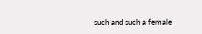such and such a female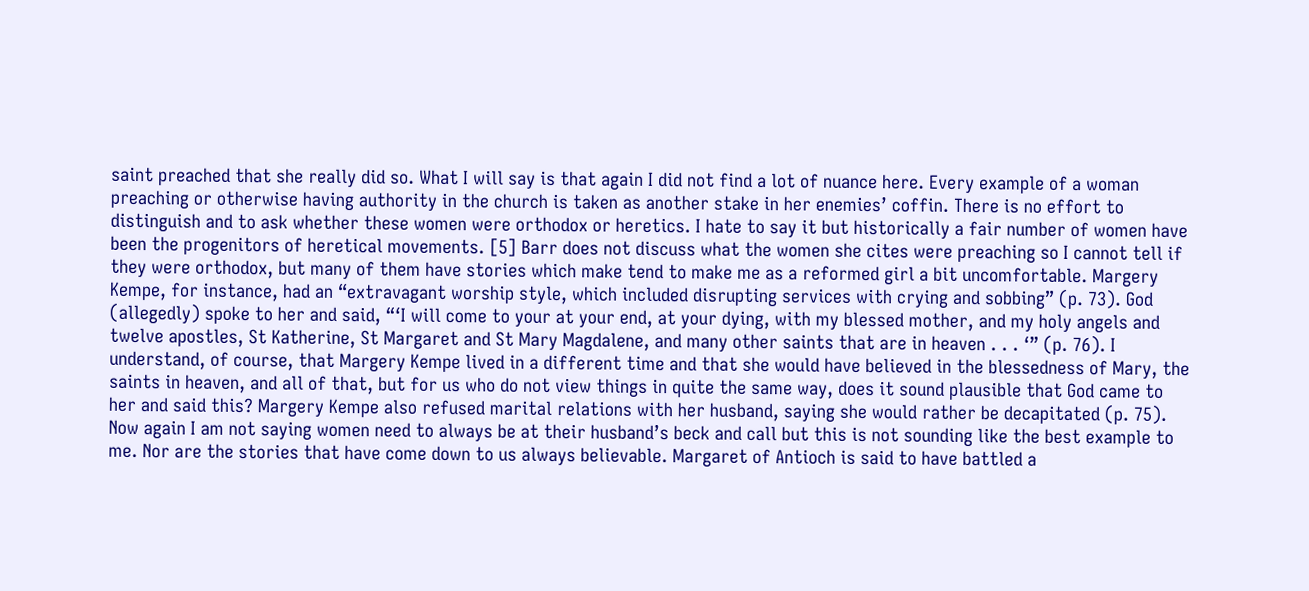saint preached that she really did so. What I will say is that again I did not find a lot of nuance here. Every example of a woman preaching or otherwise having authority in the church is taken as another stake in her enemies’ coffin. There is no effort to distinguish and to ask whether these women were orthodox or heretics. I hate to say it but historically a fair number of women have been the progenitors of heretical movements. [5] Barr does not discuss what the women she cites were preaching so I cannot tell if they were orthodox, but many of them have stories which make tend to make me as a reformed girl a bit uncomfortable. Margery Kempe, for instance, had an “extravagant worship style, which included disrupting services with crying and sobbing” (p. 73). God (allegedly) spoke to her and said, “‘I will come to your at your end, at your dying, with my blessed mother, and my holy angels and twelve apostles, St Katherine, St Margaret and St Mary Magdalene, and many other saints that are in heaven . . . ‘” (p. 76). I understand, of course, that Margery Kempe lived in a different time and that she would have believed in the blessedness of Mary, the saints in heaven, and all of that, but for us who do not view things in quite the same way, does it sound plausible that God came to her and said this? Margery Kempe also refused marital relations with her husband, saying she would rather be decapitated (p. 75). Now again I am not saying women need to always be at their husband’s beck and call but this is not sounding like the best example to me. Nor are the stories that have come down to us always believable. Margaret of Antioch is said to have battled a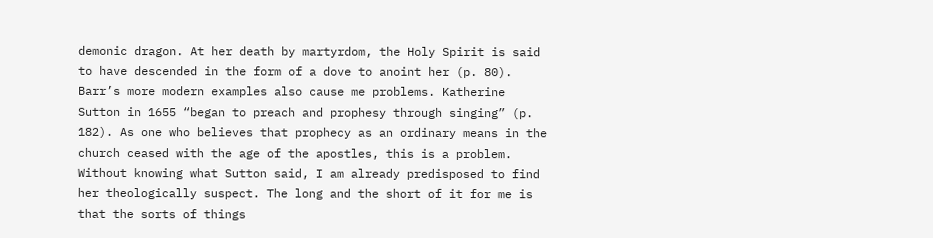demonic dragon. At her death by martyrdom, the Holy Spirit is said to have descended in the form of a dove to anoint her (p. 80). Barr’s more modern examples also cause me problems. Katherine Sutton in 1655 “began to preach and prophesy through singing” (p. 182). As one who believes that prophecy as an ordinary means in the church ceased with the age of the apostles, this is a problem. Without knowing what Sutton said, I am already predisposed to find her theologically suspect. The long and the short of it for me is that the sorts of things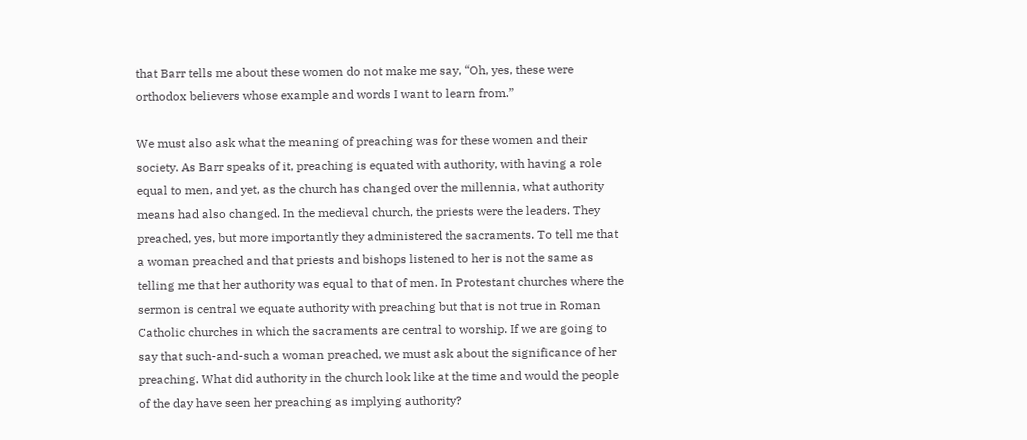that Barr tells me about these women do not make me say, “Oh, yes, these were orthodox believers whose example and words I want to learn from.”

We must also ask what the meaning of preaching was for these women and their society. As Barr speaks of it, preaching is equated with authority, with having a role equal to men, and yet, as the church has changed over the millennia, what authority means had also changed. In the medieval church, the priests were the leaders. They preached, yes, but more importantly they administered the sacraments. To tell me that a woman preached and that priests and bishops listened to her is not the same as telling me that her authority was equal to that of men. In Protestant churches where the sermon is central we equate authority with preaching but that is not true in Roman Catholic churches in which the sacraments are central to worship. If we are going to say that such-and-such a woman preached, we must ask about the significance of her preaching. What did authority in the church look like at the time and would the people of the day have seen her preaching as implying authority?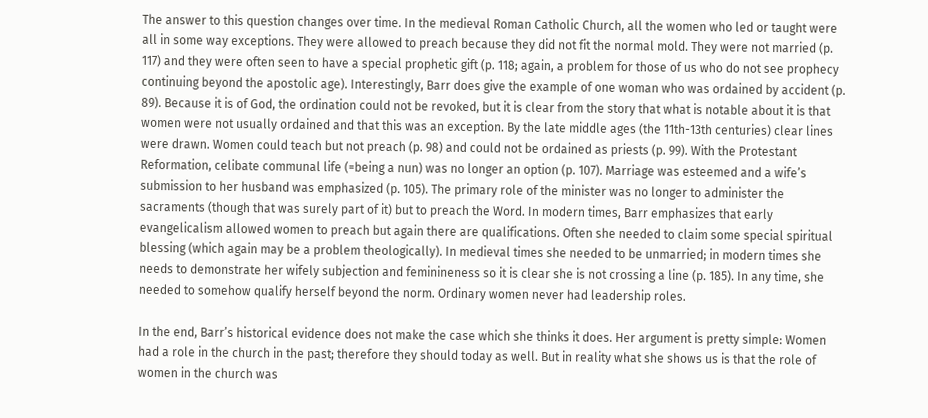The answer to this question changes over time. In the medieval Roman Catholic Church, all the women who led or taught were all in some way exceptions. They were allowed to preach because they did not fit the normal mold. They were not married (p. 117) and they were often seen to have a special prophetic gift (p. 118; again, a problem for those of us who do not see prophecy continuing beyond the apostolic age). Interestingly, Barr does give the example of one woman who was ordained by accident (p. 89). Because it is of God, the ordination could not be revoked, but it is clear from the story that what is notable about it is that women were not usually ordained and that this was an exception. By the late middle ages (the 11th-13th centuries) clear lines were drawn. Women could teach but not preach (p. 98) and could not be ordained as priests (p. 99). With the Protestant Reformation, celibate communal life (=being a nun) was no longer an option (p. 107). Marriage was esteemed and a wife’s submission to her husband was emphasized (p. 105). The primary role of the minister was no longer to administer the sacraments (though that was surely part of it) but to preach the Word. In modern times, Barr emphasizes that early evangelicalism allowed women to preach but again there are qualifications. Often she needed to claim some special spiritual blessing (which again may be a problem theologically). In medieval times she needed to be unmarried; in modern times she needs to demonstrate her wifely subjection and feminineness so it is clear she is not crossing a line (p. 185). In any time, she needed to somehow qualify herself beyond the norm. Ordinary women never had leadership roles.

In the end, Barr’s historical evidence does not make the case which she thinks it does. Her argument is pretty simple: Women had a role in the church in the past; therefore they should today as well. But in reality what she shows us is that the role of women in the church was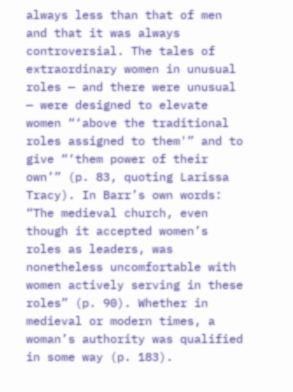always less than that of men and that it was always controversial. The tales of extraordinary women in unusual roles — and there were unusual — were designed to elevate women “‘above the traditional roles assigned to them'” and to give “‘them power of their own’” (p. 83, quoting Larissa Tracy). In Barr’s own words: “The medieval church, even though it accepted women’s roles as leaders, was nonetheless uncomfortable with women actively serving in these roles” (p. 90). Whether in medieval or modern times, a woman’s authority was qualified in some way (p. 183).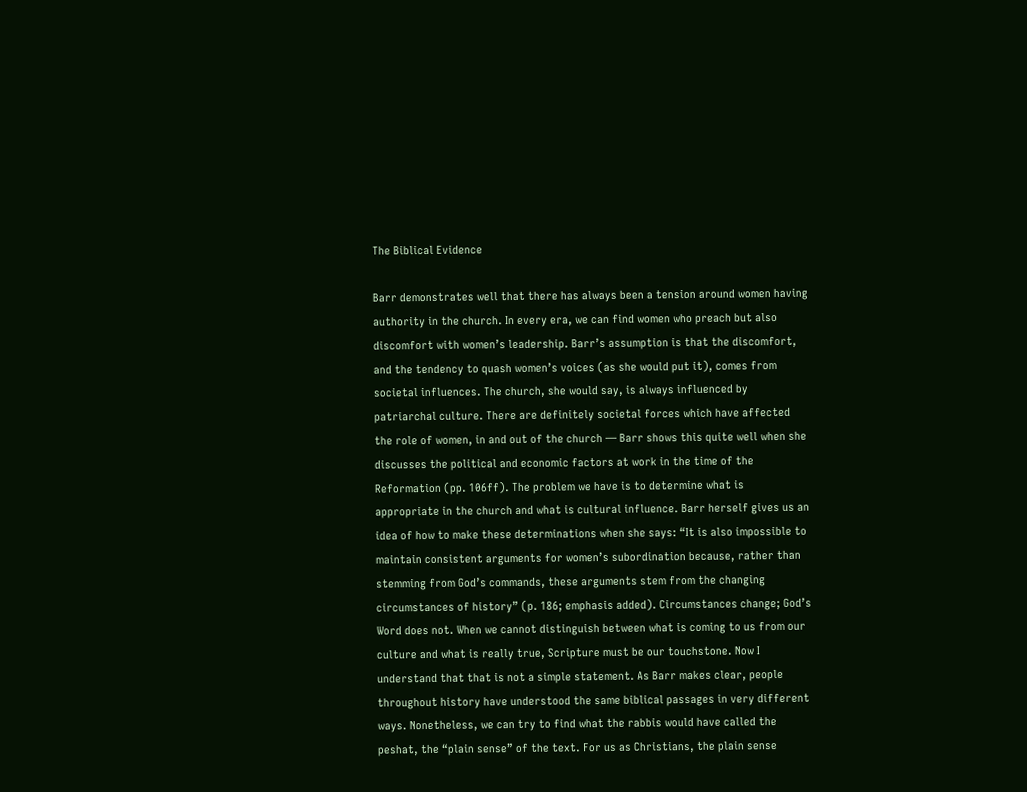The Biblical Evidence

Barr demonstrates well that there has always been a tension around women having authority in the church. In every era, we can find women who preach but also discomfort with women’s leadership. Barr’s assumption is that the discomfort, and the tendency to quash women’s voices (as she would put it), comes from societal influences. The church, she would say, is always influenced by patriarchal culture. There are definitely societal forces which have affected the role of women, in and out of the church — Barr shows this quite well when she discusses the political and economic factors at work in the time of the Reformation (pp. 106ff). The problem we have is to determine what is appropriate in the church and what is cultural influence. Barr herself gives us an idea of how to make these determinations when she says: “It is also impossible to maintain consistent arguments for women’s subordination because, rather than stemming from God’s commands, these arguments stem from the changing circumstances of history” (p. 186; emphasis added). Circumstances change; God’s Word does not. When we cannot distinguish between what is coming to us from our culture and what is really true, Scripture must be our touchstone. Now I understand that that is not a simple statement. As Barr makes clear, people throughout history have understood the same biblical passages in very different ways. Nonetheless, we can try to find what the rabbis would have called the peshat, the “plain sense” of the text. For us as Christians, the plain sense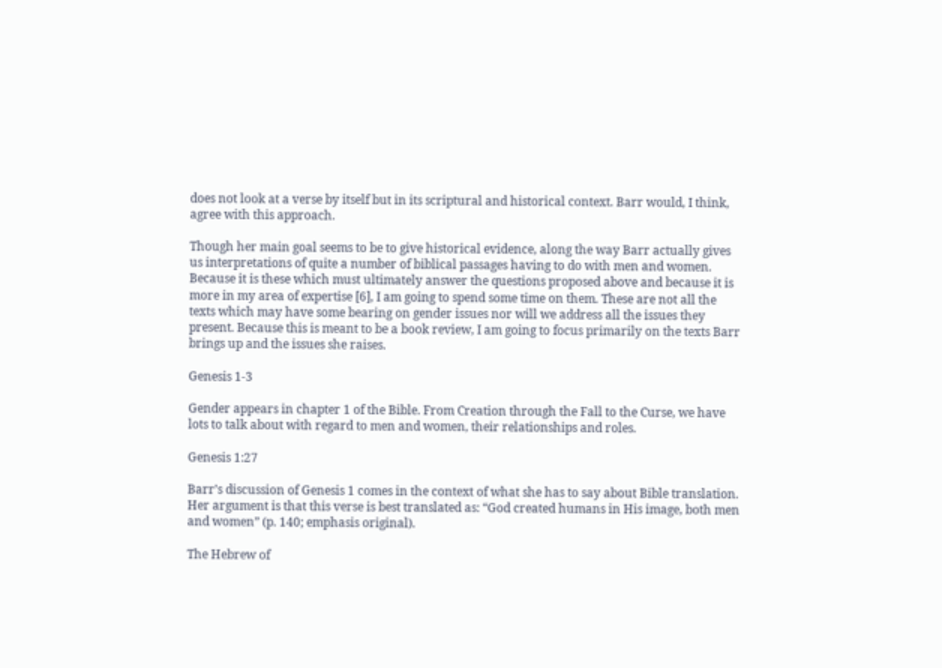does not look at a verse by itself but in its scriptural and historical context. Barr would, I think, agree with this approach.

Though her main goal seems to be to give historical evidence, along the way Barr actually gives us interpretations of quite a number of biblical passages having to do with men and women. Because it is these which must ultimately answer the questions proposed above and because it is more in my area of expertise [6], I am going to spend some time on them. These are not all the texts which may have some bearing on gender issues nor will we address all the issues they present. Because this is meant to be a book review, I am going to focus primarily on the texts Barr brings up and the issues she raises.

Genesis 1-3

Gender appears in chapter 1 of the Bible. From Creation through the Fall to the Curse, we have lots to talk about with regard to men and women, their relationships and roles.

Genesis 1:27

Barr’s discussion of Genesis 1 comes in the context of what she has to say about Bible translation. Her argument is that this verse is best translated as: “God created humans in His image, both men and women” (p. 140; emphasis original).

The Hebrew of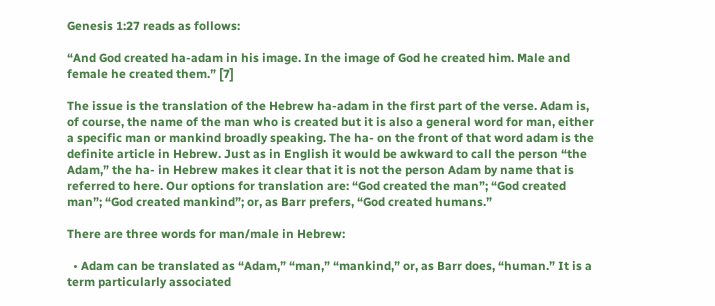Genesis 1:27 reads as follows:

“And God created ha-adam in his image. In the image of God he created him. Male and female he created them.” [7]

The issue is the translation of the Hebrew ha-adam in the first part of the verse. Adam is, of course, the name of the man who is created but it is also a general word for man, either a specific man or mankind broadly speaking. The ha- on the front of that word adam is the definite article in Hebrew. Just as in English it would be awkward to call the person “the Adam,” the ha- in Hebrew makes it clear that it is not the person Adam by name that is referred to here. Our options for translation are: “God created the man”; “God created man”; “God created mankind”; or, as Barr prefers, “God created humans.”

There are three words for man/male in Hebrew:

  • Adam can be translated as “Adam,” “man,” “mankind,” or, as Barr does, “human.” It is a term particularly associated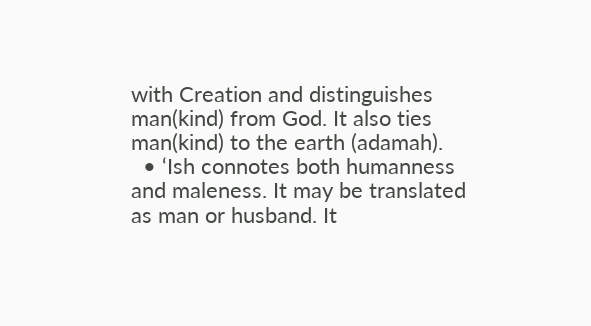with Creation and distinguishes man(kind) from God. It also ties man(kind) to the earth (adamah).
  • ‘Ish connotes both humanness and maleness. It may be translated as man or husband. It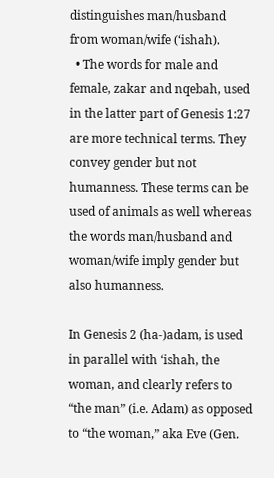distinguishes man/husband from woman/wife (‘ishah).
  • The words for male and female, zakar and nqebah, used in the latter part of Genesis 1:27 are more technical terms. They convey gender but not humanness. These terms can be used of animals as well whereas the words man/husband and woman/wife imply gender but also humanness.

In Genesis 2 (ha-)adam, is used in parallel with ‘ishah, the woman, and clearly refers to “the man” (i.e. Adam) as opposed to “the woman,” aka Eve (Gen.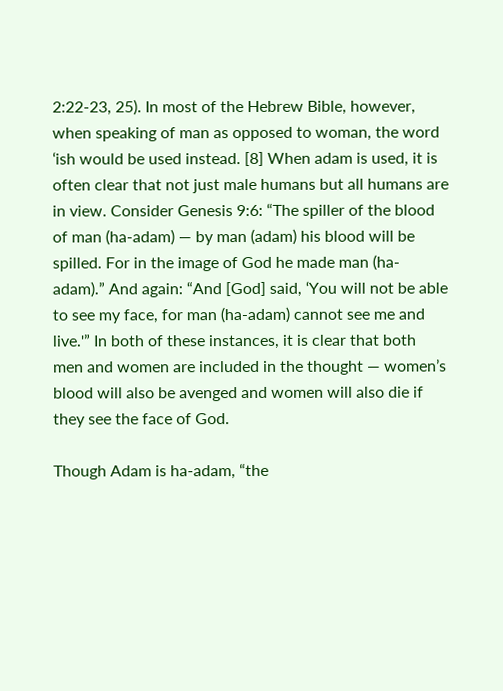2:22-23, 25). In most of the Hebrew Bible, however, when speaking of man as opposed to woman, the word ‘ish would be used instead. [8] When adam is used, it is often clear that not just male humans but all humans are in view. Consider Genesis 9:6: “The spiller of the blood of man (ha-adam) — by man (adam) his blood will be spilled. For in the image of God he made man (ha-adam).” And again: “And [God] said, ‘You will not be able to see my face, for man (ha-adam) cannot see me and live.'” In both of these instances, it is clear that both men and women are included in the thought — women’s blood will also be avenged and women will also die if they see the face of God.

Though Adam is ha-adam, “the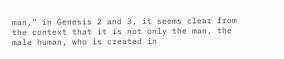man,” in Genesis 2 and 3, it seems clear from the context that it is not only the man, the male human, who is created in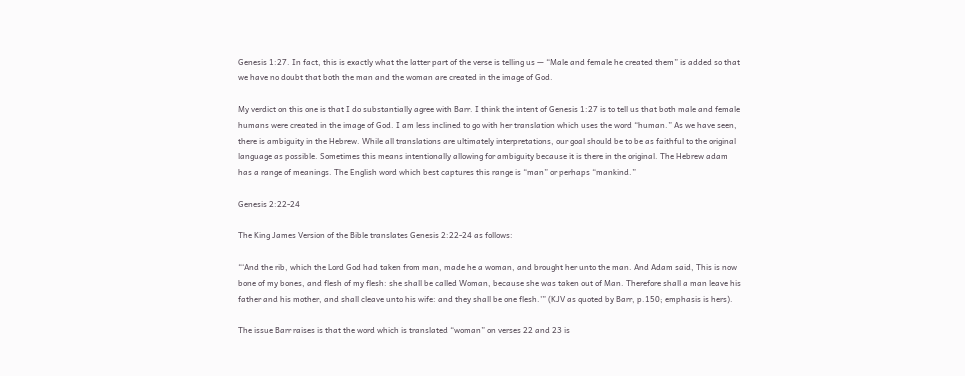Genesis 1:27. In fact, this is exactly what the latter part of the verse is telling us — “Male and female he created them” is added so that we have no doubt that both the man and the woman are created in the image of God.

My verdict on this one is that I do substantially agree with Barr. I think the intent of Genesis 1:27 is to tell us that both male and female humans were created in the image of God. I am less inclined to go with her translation which uses the word “human.” As we have seen, there is ambiguity in the Hebrew. While all translations are ultimately interpretations, our goal should be to be as faithful to the original language as possible. Sometimes this means intentionally allowing for ambiguity because it is there in the original. The Hebrew adam has a range of meanings. The English word which best captures this range is “man” or perhaps “mankind.”

Genesis 2:22-24

The King James Version of the Bible translates Genesis 2:22-24 as follows:

“‘And the rib, which the Lord God had taken from man, made he a woman, and brought her unto the man. And Adam said, This is now bone of my bones, and flesh of my flesh: she shall be called Woman, because she was taken out of Man. Therefore shall a man leave his father and his mother, and shall cleave unto his wife: and they shall be one flesh.'” (KJV as quoted by Barr, p.150; emphasis is hers).

The issue Barr raises is that the word which is translated “woman” on verses 22 and 23 is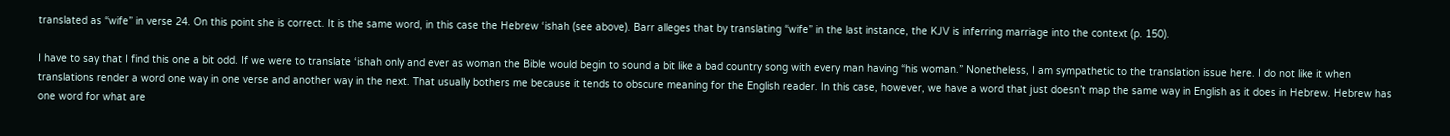translated as “wife” in verse 24. On this point she is correct. It is the same word, in this case the Hebrew ‘ishah (see above). Barr alleges that by translating “wife” in the last instance, the KJV is inferring marriage into the context (p. 150).

I have to say that I find this one a bit odd. If we were to translate ‘ishah only and ever as woman the Bible would begin to sound a bit like a bad country song with every man having “his woman.” Nonetheless, I am sympathetic to the translation issue here. I do not like it when translations render a word one way in one verse and another way in the next. That usually bothers me because it tends to obscure meaning for the English reader. In this case, however, we have a word that just doesn’t map the same way in English as it does in Hebrew. Hebrew has one word for what are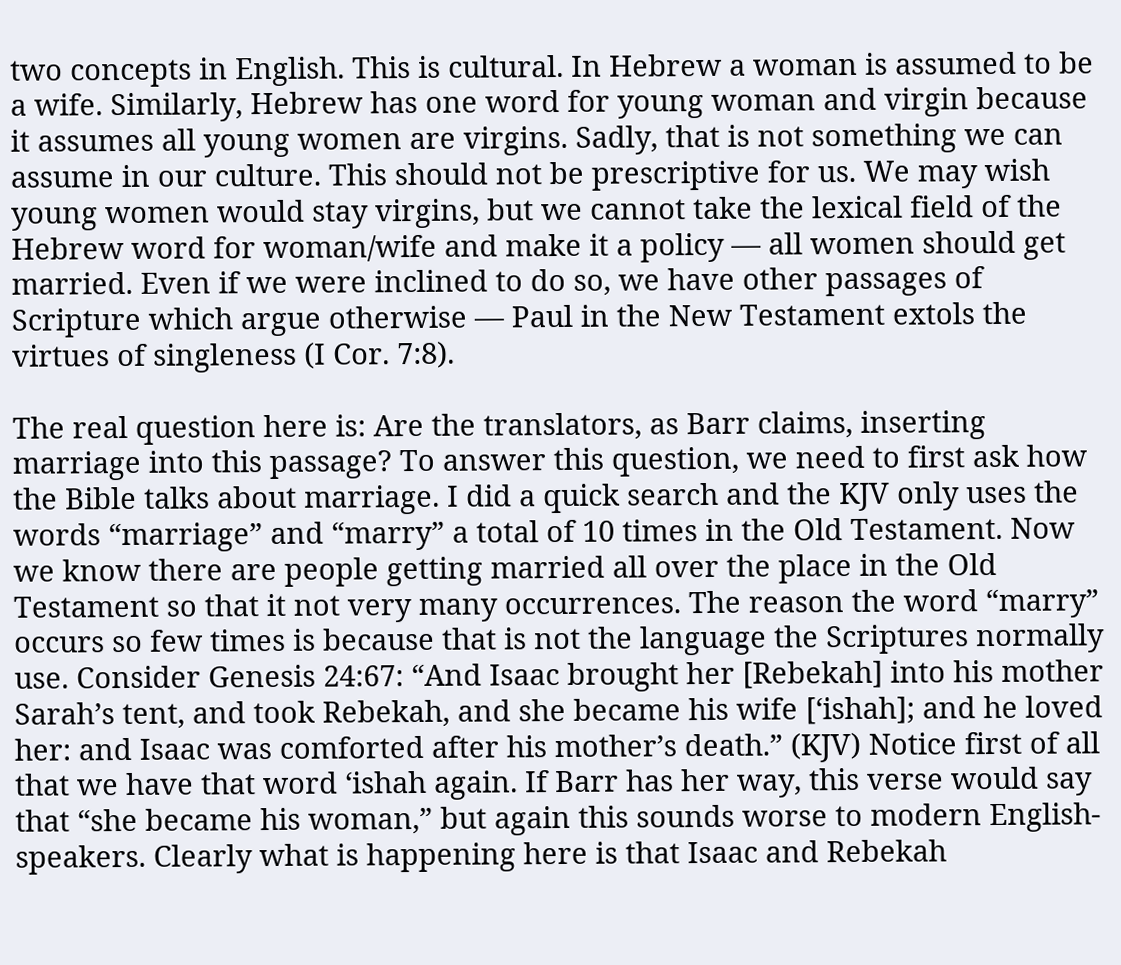two concepts in English. This is cultural. In Hebrew a woman is assumed to be a wife. Similarly, Hebrew has one word for young woman and virgin because it assumes all young women are virgins. Sadly, that is not something we can assume in our culture. This should not be prescriptive for us. We may wish young women would stay virgins, but we cannot take the lexical field of the Hebrew word for woman/wife and make it a policy — all women should get married. Even if we were inclined to do so, we have other passages of Scripture which argue otherwise — Paul in the New Testament extols the virtues of singleness (I Cor. 7:8).

The real question here is: Are the translators, as Barr claims, inserting marriage into this passage? To answer this question, we need to first ask how the Bible talks about marriage. I did a quick search and the KJV only uses the words “marriage” and “marry” a total of 10 times in the Old Testament. Now we know there are people getting married all over the place in the Old Testament so that it not very many occurrences. The reason the word “marry” occurs so few times is because that is not the language the Scriptures normally use. Consider Genesis 24:67: “And Isaac brought her [Rebekah] into his mother Sarah’s tent, and took Rebekah, and she became his wife [‘ishah]; and he loved her: and Isaac was comforted after his mother’s death.” (KJV) Notice first of all that we have that word ‘ishah again. If Barr has her way, this verse would say that “she became his woman,” but again this sounds worse to modern English-speakers. Clearly what is happening here is that Isaac and Rebekah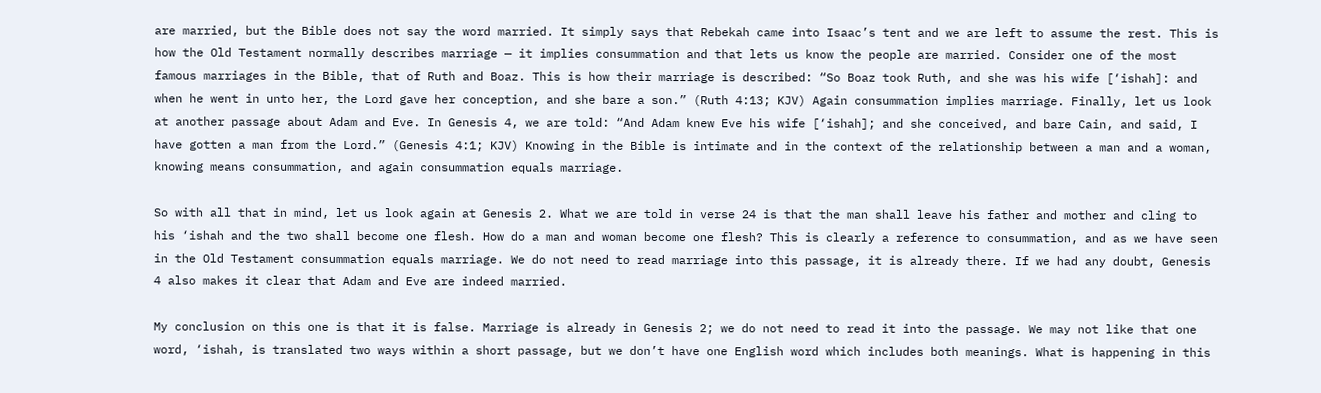are married, but the Bible does not say the word married. It simply says that Rebekah came into Isaac’s tent and we are left to assume the rest. This is how the Old Testament normally describes marriage — it implies consummation and that lets us know the people are married. Consider one of the most famous marriages in the Bible, that of Ruth and Boaz. This is how their marriage is described: “So Boaz took Ruth, and she was his wife [‘ishah]: and when he went in unto her, the Lord gave her conception, and she bare a son.” (Ruth 4:13; KJV) Again consummation implies marriage. Finally, let us look at another passage about Adam and Eve. In Genesis 4, we are told: “And Adam knew Eve his wife [‘ishah]; and she conceived, and bare Cain, and said, I have gotten a man from the Lord.” (Genesis 4:1; KJV) Knowing in the Bible is intimate and in the context of the relationship between a man and a woman, knowing means consummation, and again consummation equals marriage.

So with all that in mind, let us look again at Genesis 2. What we are told in verse 24 is that the man shall leave his father and mother and cling to his ‘ishah and the two shall become one flesh. How do a man and woman become one flesh? This is clearly a reference to consummation, and as we have seen in the Old Testament consummation equals marriage. We do not need to read marriage into this passage, it is already there. If we had any doubt, Genesis 4 also makes it clear that Adam and Eve are indeed married.

My conclusion on this one is that it is false. Marriage is already in Genesis 2; we do not need to read it into the passage. We may not like that one word, ‘ishah, is translated two ways within a short passage, but we don’t have one English word which includes both meanings. What is happening in this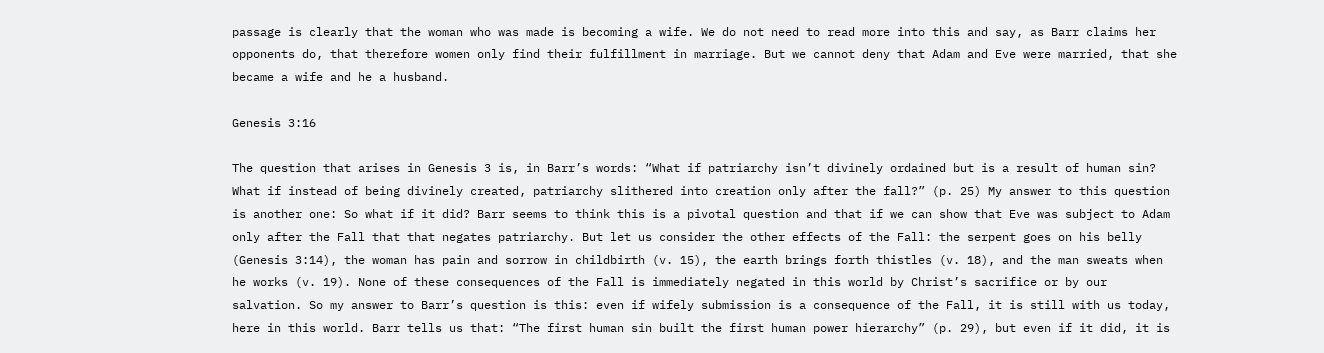passage is clearly that the woman who was made is becoming a wife. We do not need to read more into this and say, as Barr claims her opponents do, that therefore women only find their fulfillment in marriage. But we cannot deny that Adam and Eve were married, that she became a wife and he a husband.

Genesis 3:16

The question that arises in Genesis 3 is, in Barr’s words: “What if patriarchy isn’t divinely ordained but is a result of human sin? What if instead of being divinely created, patriarchy slithered into creation only after the fall?” (p. 25) My answer to this question is another one: So what if it did? Barr seems to think this is a pivotal question and that if we can show that Eve was subject to Adam only after the Fall that that negates patriarchy. But let us consider the other effects of the Fall: the serpent goes on his belly (Genesis 3:14), the woman has pain and sorrow in childbirth (v. 15), the earth brings forth thistles (v. 18), and the man sweats when he works (v. 19). None of these consequences of the Fall is immediately negated in this world by Christ’s sacrifice or by our salvation. So my answer to Barr’s question is this: even if wifely submission is a consequence of the Fall, it is still with us today, here in this world. Barr tells us that: “The first human sin built the first human power hierarchy” (p. 29), but even if it did, it is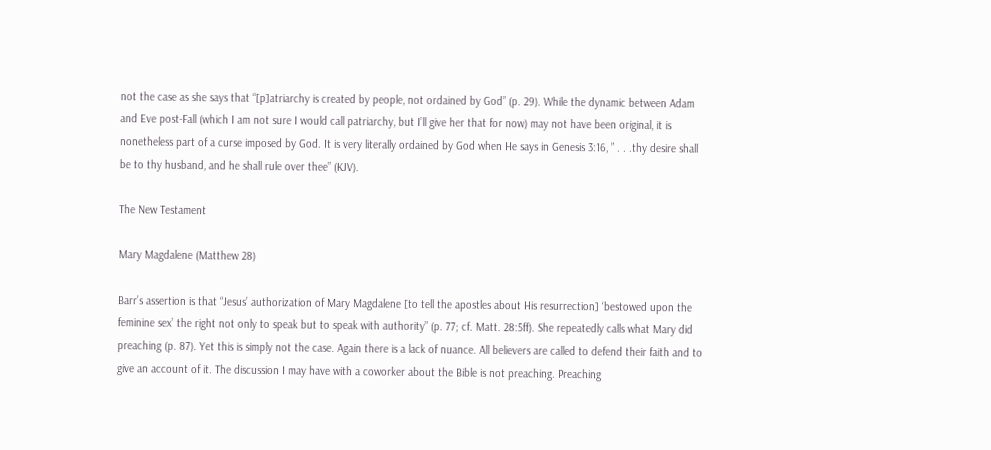not the case as she says that “[p]atriarchy is created by people, not ordained by God” (p. 29). While the dynamic between Adam and Eve post-Fall (which I am not sure I would call patriarchy, but I’ll give her that for now) may not have been original, it is nonetheless part of a curse imposed by God. It is very literally ordained by God when He says in Genesis 3:16, ” . . .thy desire shall be to thy husband, and he shall rule over thee” (KJV).

The New Testament

Mary Magdalene (Matthew 28)

Barr’s assertion is that “Jesus’ authorization of Mary Magdalene [to tell the apostles about His resurrection] ‘bestowed upon the feminine sex’ the right not only to speak but to speak with authority” (p. 77; cf. Matt. 28:5ff). She repeatedly calls what Mary did preaching (p. 87). Yet this is simply not the case. Again there is a lack of nuance. All believers are called to defend their faith and to give an account of it. The discussion I may have with a coworker about the Bible is not preaching. Preaching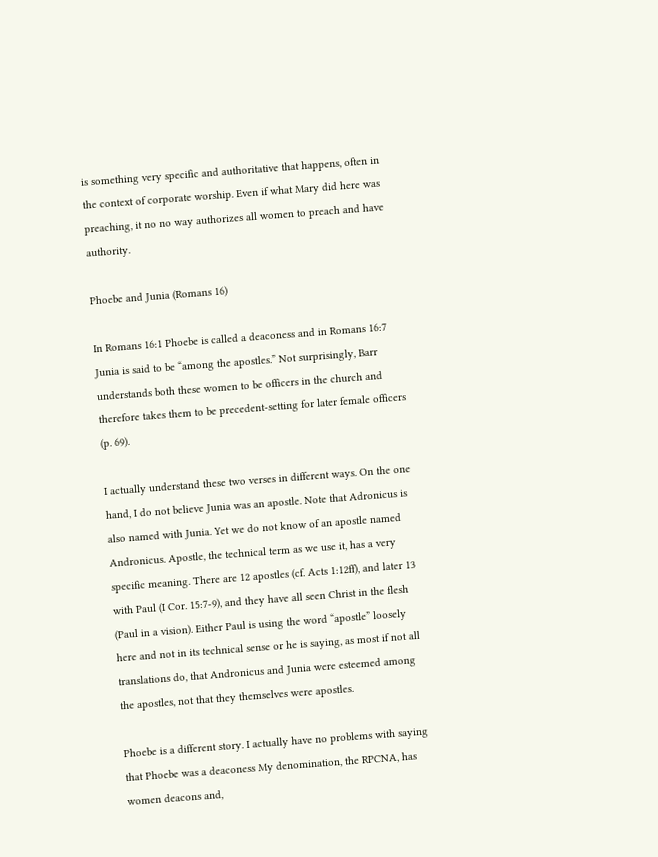is something very specific and authoritative that happens, often in the context of corporate worship. Even if what Mary did here was preaching, it no no way authorizes all women to preach and have authority.

Phoebe and Junia (Romans 16)

In Romans 16:1 Phoebe is called a deaconess and in Romans 16:7 Junia is said to be “among the apostles.” Not surprisingly, Barr understands both these women to be officers in the church and therefore takes them to be precedent-setting for later female officers (p. 69).

I actually understand these two verses in different ways. On the one hand, I do not believe Junia was an apostle. Note that Adronicus is also named with Junia. Yet we do not know of an apostle named Andronicus. Apostle, the technical term as we use it, has a very specific meaning. There are 12 apostles (cf. Acts 1:12ff), and later 13 with Paul (I Cor. 15:7-9), and they have all seen Christ in the flesh (Paul in a vision). Either Paul is using the word “apostle” loosely here and not in its technical sense or he is saying, as most if not all translations do, that Andronicus and Junia were esteemed among the apostles, not that they themselves were apostles.

Phoebe is a different story. I actually have no problems with saying that Phoebe was a deaconess My denomination, the RPCNA, has women deacons and,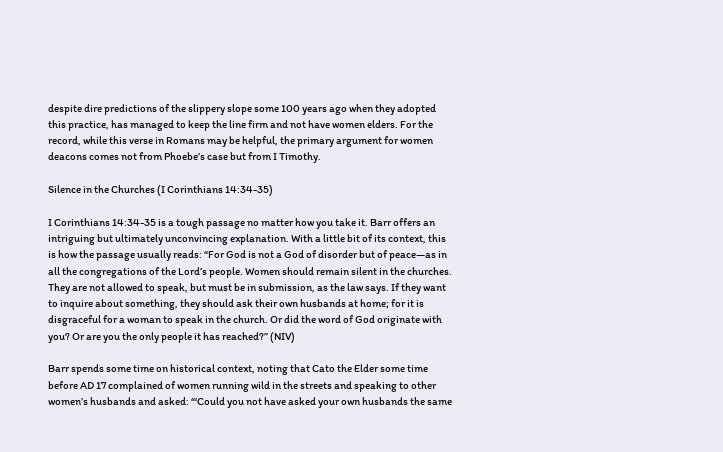despite dire predictions of the slippery slope some 100 years ago when they adopted this practice, has managed to keep the line firm and not have women elders. For the record, while this verse in Romans may be helpful, the primary argument for women deacons comes not from Phoebe’s case but from I Timothy.

Silence in the Churches (I Corinthians 14:34-35)

I Corinthians 14:34-35 is a tough passage no matter how you take it. Barr offers an intriguing but ultimately unconvincing explanation. With a little bit of its context, this is how the passage usually reads: “For God is not a God of disorder but of peace—as in all the congregations of the Lord’s people. Women should remain silent in the churches. They are not allowed to speak, but must be in submission, as the law says. If they want to inquire about something, they should ask their own husbands at home; for it is disgraceful for a woman to speak in the church. Or did the word of God originate with you? Or are you the only people it has reached?” (NIV)

Barr spends some time on historical context, noting that Cato the Elder some time before AD 17 complained of women running wild in the streets and speaking to other women’s husbands and asked: “‘Could you not have asked your own husbands the same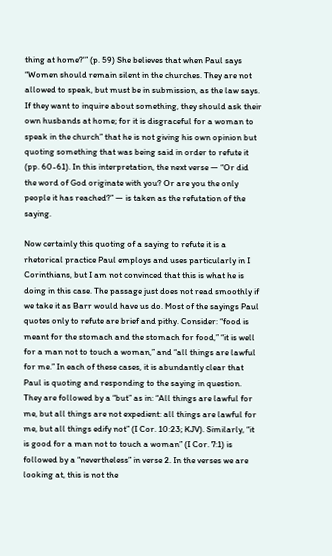thing at home?'” (p. 59) She believes that when Paul says “Women should remain silent in the churches. They are not allowed to speak, but must be in submission, as the law says. If they want to inquire about something, they should ask their own husbands at home; for it is disgraceful for a woman to speak in the church” that he is not giving his own opinion but quoting something that was being said in order to refute it (pp. 60-61). In this interpretation, the next verse — “Or did the word of God originate with you? Or are you the only people it has reached?” — is taken as the refutation of the saying.

Now certainly this quoting of a saying to refute it is a rhetorical practice Paul employs and uses particularly in I Corinthians, but I am not convinced that this is what he is doing in this case. The passage just does not read smoothly if we take it as Barr would have us do. Most of the sayings Paul quotes only to refute are brief and pithy. Consider: “food is meant for the stomach and the stomach for food,” “it is well for a man not to touch a woman,” and “all things are lawful for me.” In each of these cases, it is abundantly clear that Paul is quoting and responding to the saying in question. They are followed by a “but” as in: “All things are lawful for me, but all things are not expedient: all things are lawful for me, but all things edify not” (I Cor. 10:23; KJV). Similarly, “it is good for a man not to touch a woman” (I Cor. 7:1) is followed by a “nevertheless” in verse 2. In the verses we are looking at, this is not the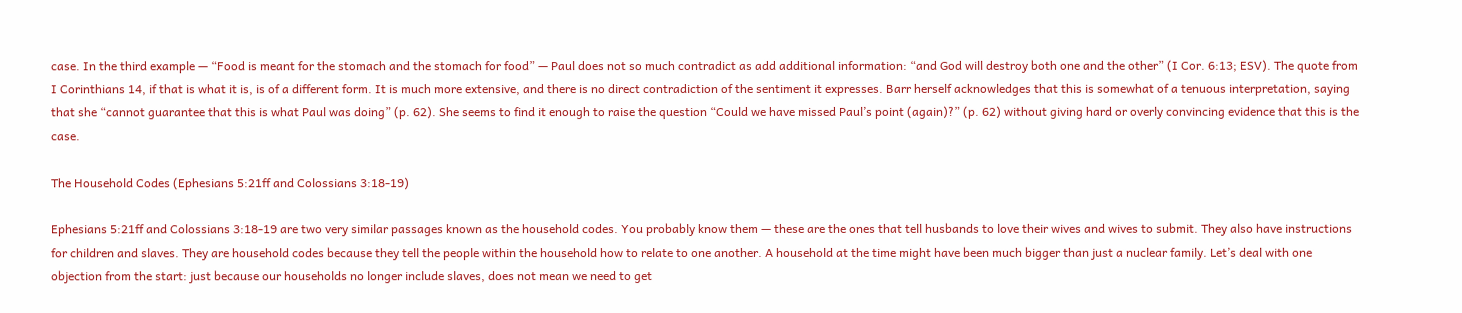case. In the third example — “Food is meant for the stomach and the stomach for food” — Paul does not so much contradict as add additional information: “and God will destroy both one and the other” (I Cor. 6:13; ESV). The quote from I Corinthians 14, if that is what it is, is of a different form. It is much more extensive, and there is no direct contradiction of the sentiment it expresses. Barr herself acknowledges that this is somewhat of a tenuous interpretation, saying that she “cannot guarantee that this is what Paul was doing” (p. 62). She seems to find it enough to raise the question “Could we have missed Paul’s point (again)?” (p. 62) without giving hard or overly convincing evidence that this is the case.

The Household Codes (Ephesians 5:21ff and Colossians 3:18-19)

Ephesians 5:21ff and Colossians 3:18-19 are two very similar passages known as the household codes. You probably know them — these are the ones that tell husbands to love their wives and wives to submit. They also have instructions for children and slaves. They are household codes because they tell the people within the household how to relate to one another. A household at the time might have been much bigger than just a nuclear family. Let’s deal with one objection from the start: just because our households no longer include slaves, does not mean we need to get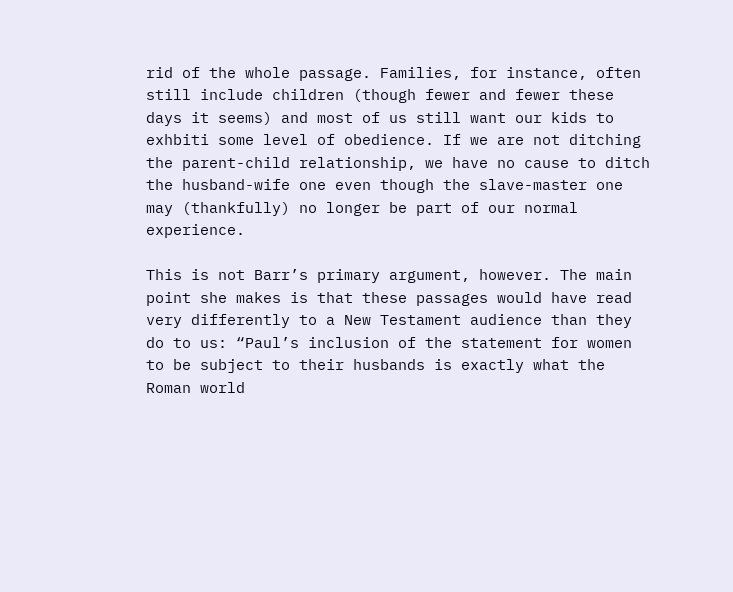rid of the whole passage. Families, for instance, often still include children (though fewer and fewer these days it seems) and most of us still want our kids to exhbiti some level of obedience. If we are not ditching the parent-child relationship, we have no cause to ditch the husband-wife one even though the slave-master one may (thankfully) no longer be part of our normal experience.

This is not Barr’s primary argument, however. The main point she makes is that these passages would have read very differently to a New Testament audience than they do to us: “Paul’s inclusion of the statement for women to be subject to their husbands is exactly what the Roman world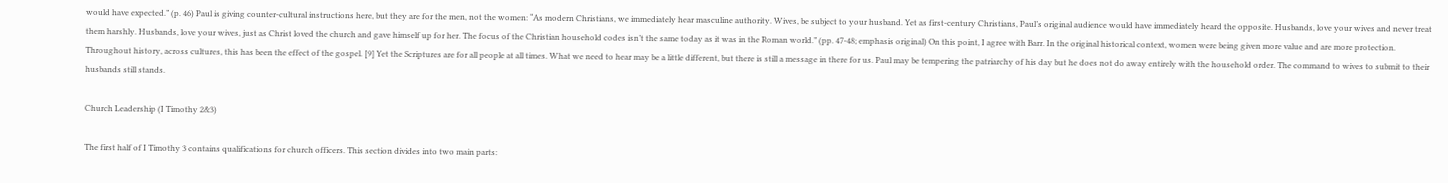would have expected.” (p. 46) Paul is giving counter-cultural instructions here, but they are for the men, not the women: “As modern Christians, we immediately hear masculine authority. Wives, be subject to your husband. Yet as first-century Christians, Paul’s original audience would have immediately heard the opposite. Husbands, love your wives and never treat them harshly. Husbands, love your wives, just as Christ loved the church and gave himself up for her. The focus of the Christian household codes isn’t the same today as it was in the Roman world.” (pp. 47-48; emphasis original) On this point, I agree with Barr. In the original historical context, women were being given more value and are more protection. Throughout history, across cultures, this has been the effect of the gospel. [9] Yet the Scriptures are for all people at all times. What we need to hear may be a little different, but there is still a message in there for us. Paul may be tempering the patriarchy of his day but he does not do away entirely with the household order. The command to wives to submit to their husbands still stands.

Church Leadership (I Timothy 2&3)

The first half of I Timothy 3 contains qualifications for church officers. This section divides into two main parts: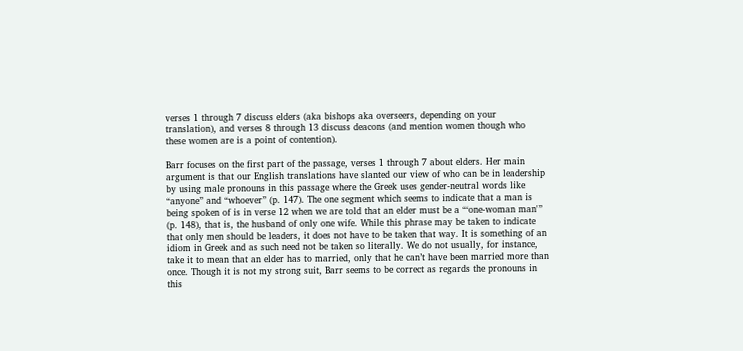verses 1 through 7 discuss elders (aka bishops aka overseers, depending on your translation), and verses 8 through 13 discuss deacons (and mention women though who these women are is a point of contention).

Barr focuses on the first part of the passage, verses 1 through 7 about elders. Her main argument is that our English translations have slanted our view of who can be in leadership by using male pronouns in this passage where the Greek uses gender-neutral words like “anyone” and “whoever” (p. 147). The one segment which seems to indicate that a man is being spoken of is in verse 12 when we are told that an elder must be a “‘one-woman man'” (p. 148), that is, the husband of only one wife. While this phrase may be taken to indicate that only men should be leaders, it does not have to be taken that way. It is something of an idiom in Greek and as such need not be taken so literally. We do not usually, for instance, take it to mean that an elder has to married, only that he can’t have been married more than once. Though it is not my strong suit, Barr seems to be correct as regards the pronouns in this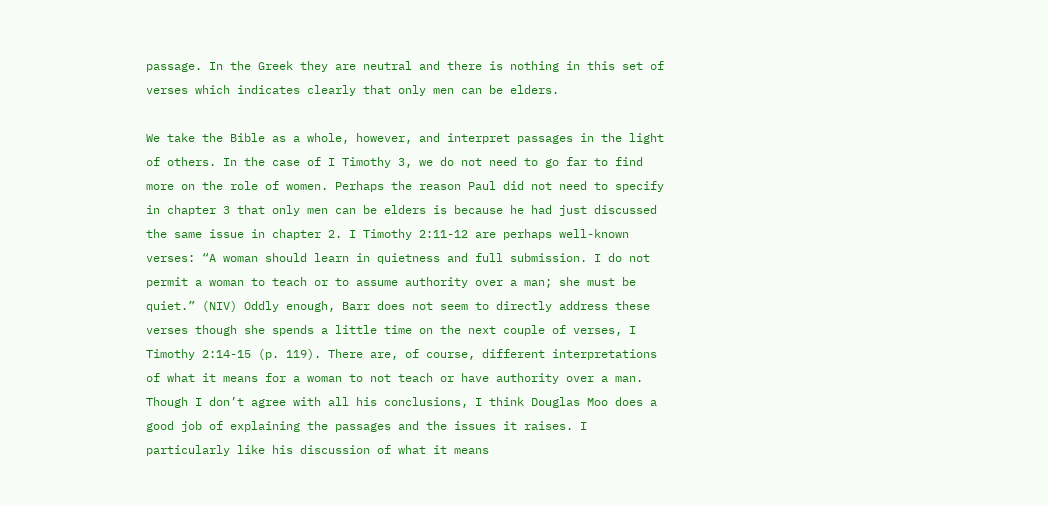passage. In the Greek they are neutral and there is nothing in this set of verses which indicates clearly that only men can be elders.

We take the Bible as a whole, however, and interpret passages in the light of others. In the case of I Timothy 3, we do not need to go far to find more on the role of women. Perhaps the reason Paul did not need to specify in chapter 3 that only men can be elders is because he had just discussed the same issue in chapter 2. I Timothy 2:11-12 are perhaps well-known verses: “A woman should learn in quietness and full submission. I do not permit a woman to teach or to assume authority over a man; she must be quiet.” (NIV) Oddly enough, Barr does not seem to directly address these verses though she spends a little time on the next couple of verses, I Timothy 2:14-15 (p. 119). There are, of course, different interpretations of what it means for a woman to not teach or have authority over a man. Though I don’t agree with all his conclusions, I think Douglas Moo does a good job of explaining the passages and the issues it raises. I particularly like his discussion of what it means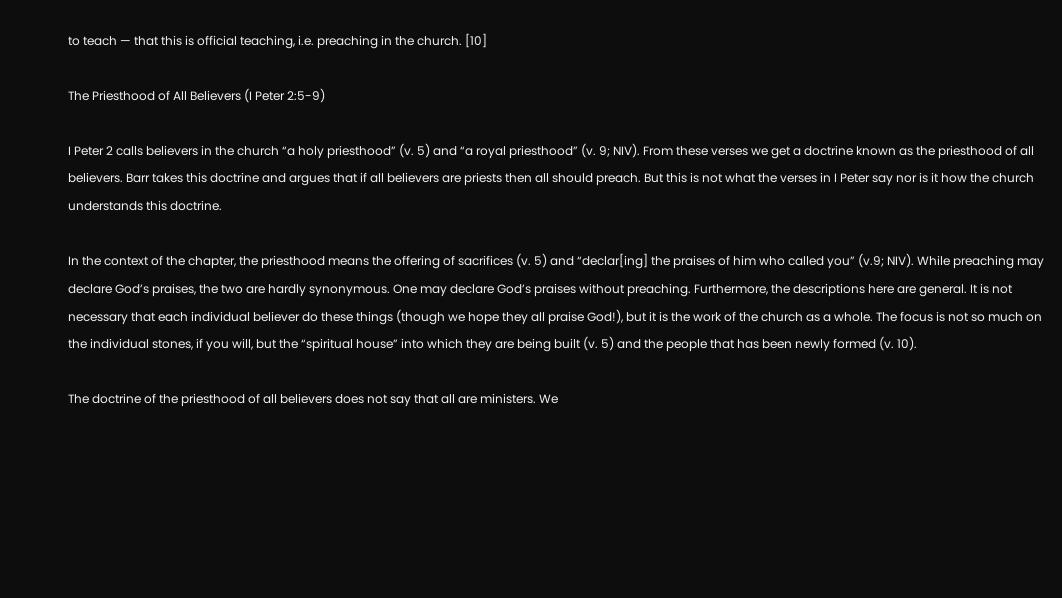to teach — that this is official teaching, i.e. preaching in the church. [10]

The Priesthood of All Believers (I Peter 2:5-9)

I Peter 2 calls believers in the church “a holy priesthood” (v. 5) and “a royal priesthood” (v. 9; NIV). From these verses we get a doctrine known as the priesthood of all believers. Barr takes this doctrine and argues that if all believers are priests then all should preach. But this is not what the verses in I Peter say nor is it how the church understands this doctrine.

In the context of the chapter, the priesthood means the offering of sacrifices (v. 5) and “declar[ing] the praises of him who called you” (v.9; NIV). While preaching may declare God’s praises, the two are hardly synonymous. One may declare God’s praises without preaching. Furthermore, the descriptions here are general. It is not necessary that each individual believer do these things (though we hope they all praise God!), but it is the work of the church as a whole. The focus is not so much on the individual stones, if you will, but the “spiritual house” into which they are being built (v. 5) and the people that has been newly formed (v. 10).

The doctrine of the priesthood of all believers does not say that all are ministers. We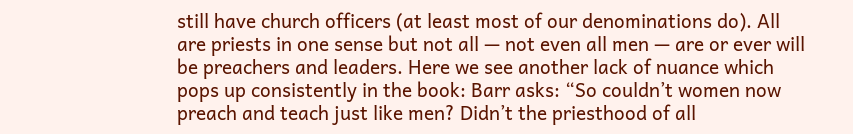still have church officers (at least most of our denominations do). All are priests in one sense but not all — not even all men — are or ever will be preachers and leaders. Here we see another lack of nuance which pops up consistently in the book: Barr asks: “So couldn’t women now preach and teach just like men? Didn’t the priesthood of all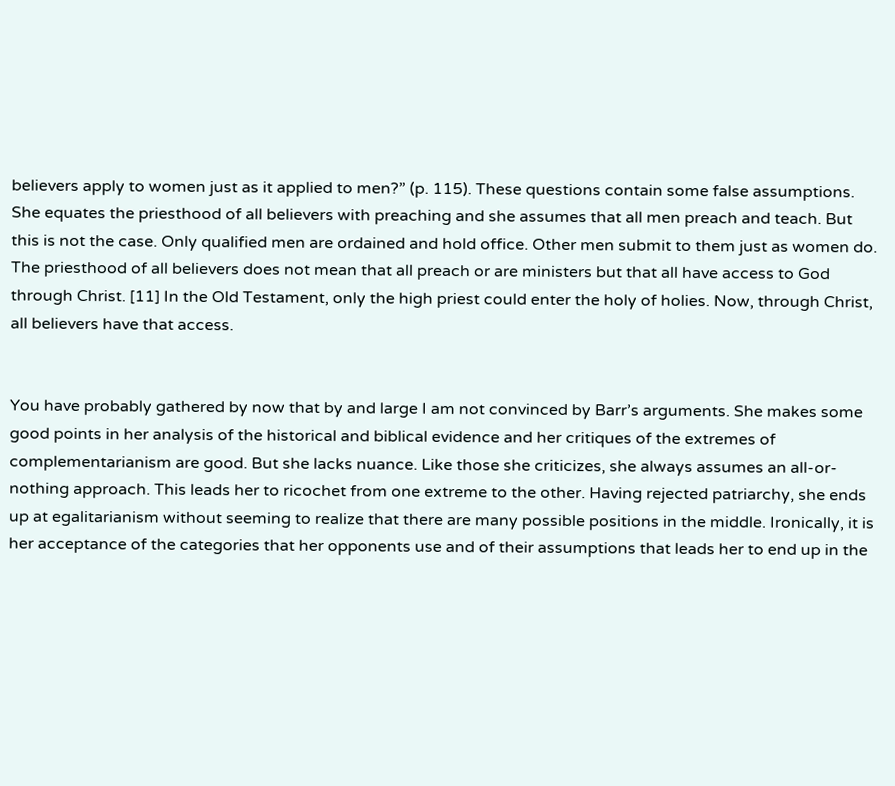believers apply to women just as it applied to men?” (p. 115). These questions contain some false assumptions. She equates the priesthood of all believers with preaching and she assumes that all men preach and teach. But this is not the case. Only qualified men are ordained and hold office. Other men submit to them just as women do. The priesthood of all believers does not mean that all preach or are ministers but that all have access to God through Christ. [11] In the Old Testament, only the high priest could enter the holy of holies. Now, through Christ, all believers have that access.


You have probably gathered by now that by and large I am not convinced by Barr’s arguments. She makes some good points in her analysis of the historical and biblical evidence and her critiques of the extremes of complementarianism are good. But she lacks nuance. Like those she criticizes, she always assumes an all-or-nothing approach. This leads her to ricochet from one extreme to the other. Having rejected patriarchy, she ends up at egalitarianism without seeming to realize that there are many possible positions in the middle. Ironically, it is her acceptance of the categories that her opponents use and of their assumptions that leads her to end up in the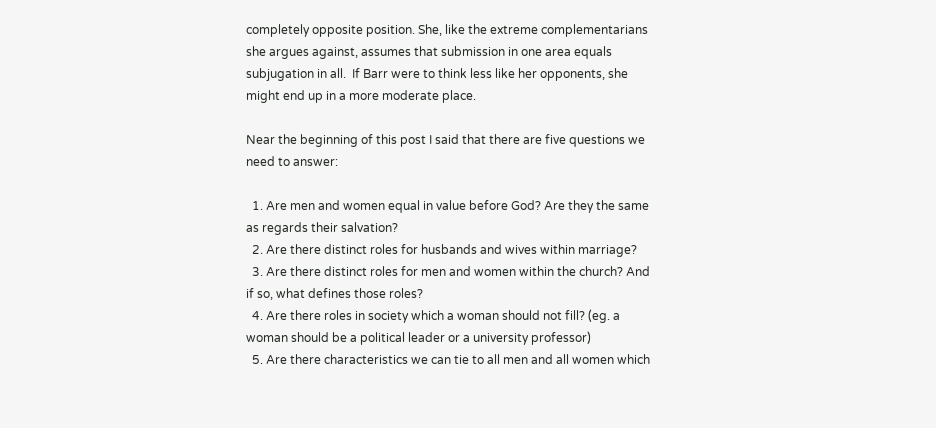completely opposite position. She, like the extreme complementarians she argues against, assumes that submission in one area equals subjugation in all.  If Barr were to think less like her opponents, she might end up in a more moderate place.

Near the beginning of this post I said that there are five questions we need to answer:

  1. Are men and women equal in value before God? Are they the same as regards their salvation?
  2. Are there distinct roles for husbands and wives within marriage?
  3. Are there distinct roles for men and women within the church? And if so, what defines those roles?
  4. Are there roles in society which a woman should not fill? (eg. a woman should be a political leader or a university professor)
  5. Are there characteristics we can tie to all men and all women which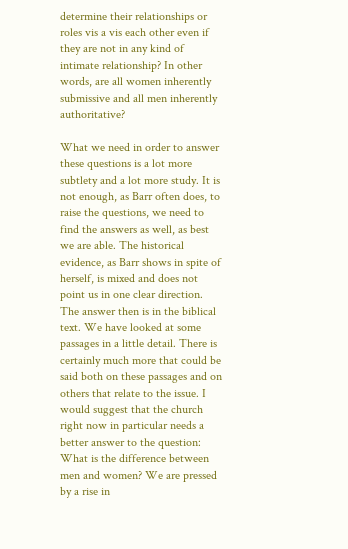determine their relationships or roles vis a vis each other even if they are not in any kind of intimate relationship? In other words, are all women inherently submissive and all men inherently authoritative?

What we need in order to answer these questions is a lot more subtlety and a lot more study. It is not enough, as Barr often does, to raise the questions, we need to find the answers as well, as best we are able. The historical evidence, as Barr shows in spite of herself, is mixed and does not point us in one clear direction. The answer then is in the biblical text. We have looked at some passages in a little detail. There is certainly much more that could be said both on these passages and on others that relate to the issue. I would suggest that the church right now in particular needs a better answer to the question: What is the difference between men and women? We are pressed by a rise in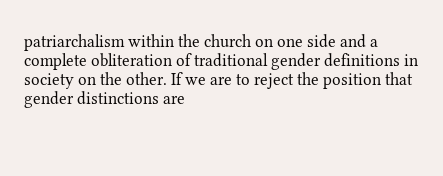patriarchalism within the church on one side and a complete obliteration of traditional gender definitions in society on the other. If we are to reject the position that gender distinctions are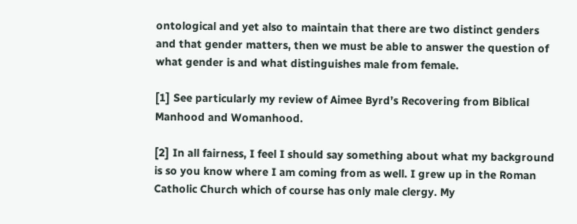ontological and yet also to maintain that there are two distinct genders and that gender matters, then we must be able to answer the question of what gender is and what distinguishes male from female.

[1] See particularly my review of Aimee Byrd’s Recovering from Biblical Manhood and Womanhood.

[2] In all fairness, I feel I should say something about what my background is so you know where I am coming from as well. I grew up in the Roman Catholic Church which of course has only male clergy. My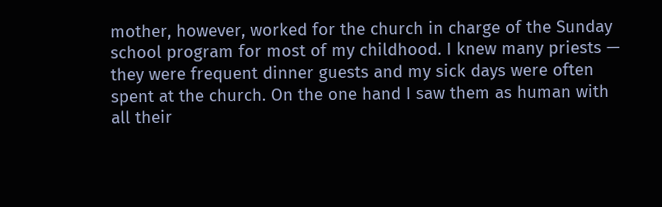mother, however, worked for the church in charge of the Sunday school program for most of my childhood. I knew many priests — they were frequent dinner guests and my sick days were often spent at the church. On the one hand I saw them as human with all their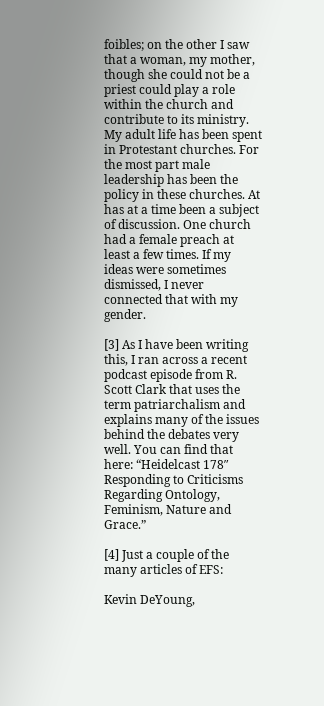foibles; on the other I saw that a woman, my mother, though she could not be a priest could play a role within the church and contribute to its ministry. My adult life has been spent in Protestant churches. For the most part male leadership has been the policy in these churches. At has at a time been a subject of discussion. One church had a female preach at least a few times. If my ideas were sometimes dismissed, I never connected that with my gender.

[3] As I have been writing this, I ran across a recent podcast episode from R. Scott Clark that uses the term patriarchalism and explains many of the issues behind the debates very well. You can find that here: “Heidelcast 178″ Responding to Criticisms Regarding Ontology, Feminism, Nature and Grace.”

[4] Just a couple of the many articles of EFS:

Kevin DeYoung,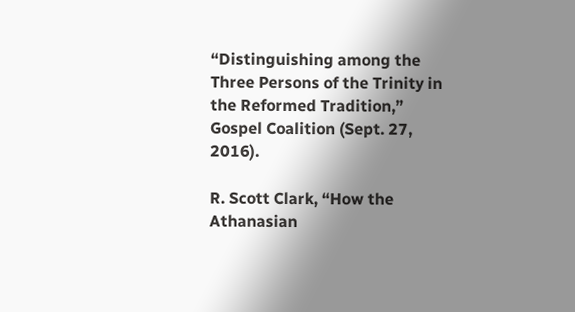“Distinguishing among the Three Persons of the Trinity in the Reformed Tradition,” Gospel Coalition (Sept. 27, 2016).

R. Scott Clark, “How the Athanasian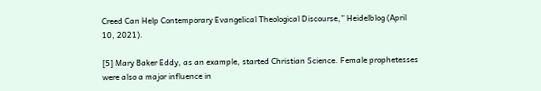Creed Can Help Contemporary Evangelical Theological Discourse,” Heidelblog (April 10, 2021).

[5] Mary Baker Eddy, as an example, started Christian Science. Female prophetesses were also a major influence in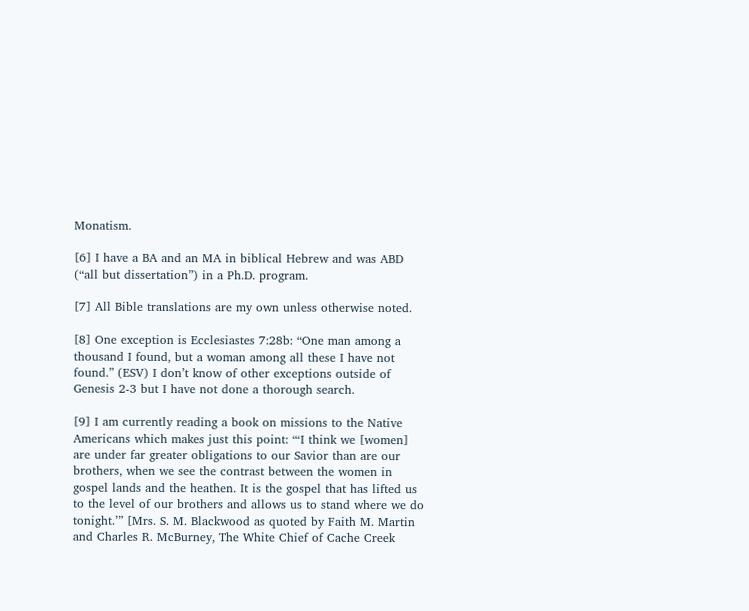Monatism.

[6] I have a BA and an MA in biblical Hebrew and was ABD (“all but dissertation”) in a Ph.D. program.

[7] All Bible translations are my own unless otherwise noted.

[8] One exception is Ecclesiastes 7:28b: “One man among a thousand I found, but a woman among all these I have not found.” (ESV) I don’t know of other exceptions outside of Genesis 2-3 but I have not done a thorough search.

[9] I am currently reading a book on missions to the Native Americans which makes just this point: “‘I think we [women] are under far greater obligations to our Savior than are our brothers, when we see the contrast between the women in gospel lands and the heathen. It is the gospel that has lifted us to the level of our brothers and allows us to stand where we do tonight.’” [Mrs. S. M. Blackwood as quoted by Faith M. Martin and Charles R. McBurney, The White Chief of Cache Creek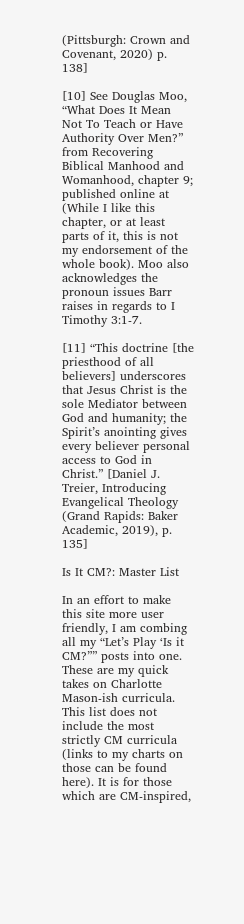(Pittsburgh: Crown and Covenant, 2020) p. 138]

[10] See Douglas Moo, “What Does It Mean Not To Teach or Have Authority Over Men?” from Recovering Biblical Manhood and Womanhood, chapter 9; published online at (While I like this chapter, or at least parts of it, this is not my endorsement of the whole book). Moo also acknowledges the pronoun issues Barr raises in regards to I Timothy 3:1-7.

[11] “This doctrine [the priesthood of all believers] underscores that Jesus Christ is the sole Mediator between God and humanity; the Spirit’s anointing gives every believer personal access to God in Christ.” [Daniel J. Treier, Introducing Evangelical Theology (Grand Rapids: Baker Academic, 2019), p. 135]

Is It CM?: Master List

In an effort to make this site more user friendly, I am combing all my “Let’s Play ‘Is it CM?”” posts into one. These are my quick takes on Charlotte Mason-ish curricula. This list does not include the most strictly CM curricula (links to my charts on those can be found here). It is for those which are CM-inspired,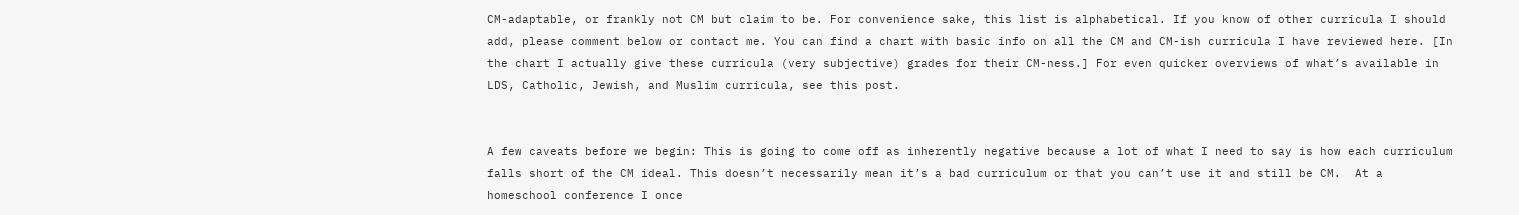CM-adaptable, or frankly not CM but claim to be. For convenience sake, this list is alphabetical. If you know of other curricula I should add, please comment below or contact me. You can find a chart with basic info on all the CM and CM-ish curricula I have reviewed here. [In the chart I actually give these curricula (very subjective) grades for their CM-ness.] For even quicker overviews of what’s available in LDS, Catholic, Jewish, and Muslim curricula, see this post.


A few caveats before we begin: This is going to come off as inherently negative because a lot of what I need to say is how each curriculum falls short of the CM ideal. This doesn’t necessarily mean it’s a bad curriculum or that you can’t use it and still be CM.  At a homeschool conference I once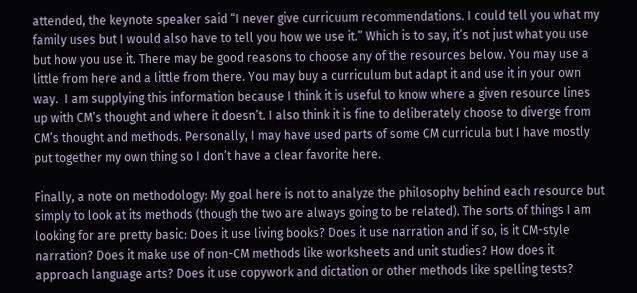attended, the keynote speaker said “I never give curricuum recommendations. I could tell you what my family uses but I would also have to tell you how we use it.” Which is to say, it’s not just what you use but how you use it. There may be good reasons to choose any of the resources below. You may use a little from here and a little from there. You may buy a curriculum but adapt it and use it in your own way.  I am supplying this information because I think it is useful to know where a given resource lines up with CM’s thought and where it doesn’t. I also think it is fine to deliberately choose to diverge from CM’s thought and methods. Personally, I may have used parts of some CM curricula but I have mostly put together my own thing so I don’t have a clear favorite here.

Finally, a note on methodology: My goal here is not to analyze the philosophy behind each resource but simply to look at its methods (though the two are always going to be related). The sorts of things I am looking for are pretty basic: Does it use living books? Does it use narration and if so, is it CM-style narration? Does it make use of non-CM methods like worksheets and unit studies? How does it approach language arts? Does it use copywork and dictation or other methods like spelling tests?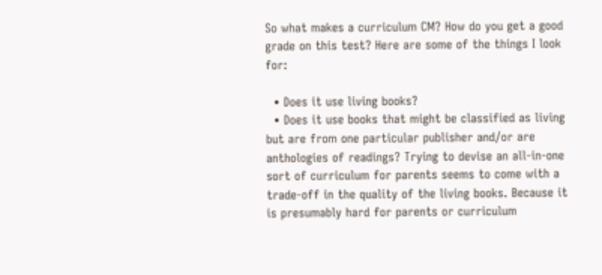So what makes a curriculum CM? How do you get a good grade on this test? Here are some of the things I look for:

  • Does it use living books?
  • Does it use books that might be classified as living but are from one particular publisher and/or are anthologies of readings? Trying to devise an all-in-one sort of curriculum for parents seems to come with a trade-off in the quality of the living books. Because it is presumably hard for parents or curriculum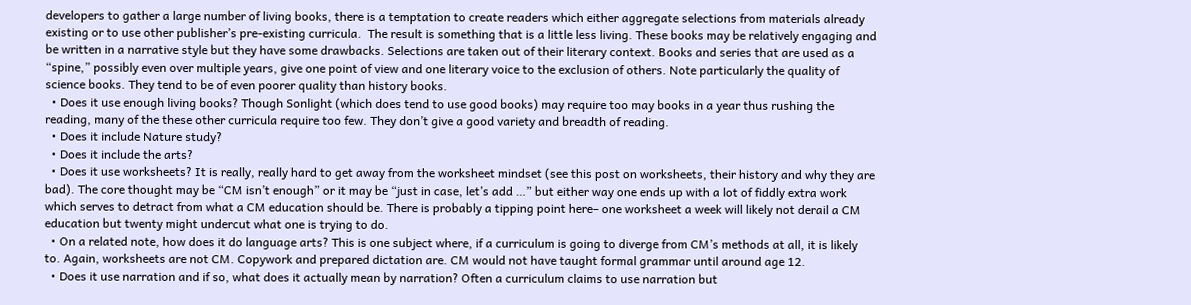developers to gather a large number of living books, there is a temptation to create readers which either aggregate selections from materials already existing or to use other publisher’s pre-existing curricula.  The result is something that is a little less living. These books may be relatively engaging and be written in a narrative style but they have some drawbacks. Selections are taken out of their literary context. Books and series that are used as a “spine,” possibly even over multiple years, give one point of view and one literary voice to the exclusion of others. Note particularly the quality of science books. They tend to be of even poorer quality than history books.
  • Does it use enough living books? Though Sonlight (which does tend to use good books) may require too may books in a year thus rushing the reading, many of the these other curricula require too few. They don’t give a good variety and breadth of reading.
  • Does it include Nature study?
  • Does it include the arts?
  • Does it use worksheets? It is really, really hard to get away from the worksheet mindset (see this post on worksheets, their history and why they are bad). The core thought may be “CM isn’t enough” or it may be “just in case, let’s add …” but either way one ends up with a lot of fiddly extra work which serves to detract from what a CM education should be. There is probably a tipping point here– one worksheet a week will likely not derail a CM education but twenty might undercut what one is trying to do.
  • On a related note, how does it do language arts? This is one subject where, if a curriculum is going to diverge from CM’s methods at all, it is likely to. Again, worksheets are not CM. Copywork and prepared dictation are. CM would not have taught formal grammar until around age 12.
  • Does it use narration and if so, what does it actually mean by narration? Often a curriculum claims to use narration but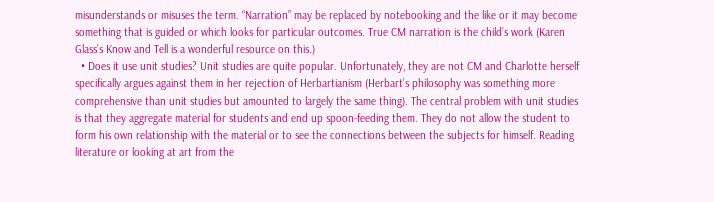misunderstands or misuses the term. “Narration” may be replaced by notebooking and the like or it may become something that is guided or which looks for particular outcomes. True CM narration is the child’s work (Karen Glass’s Know and Tell is a wonderful resource on this.)
  • Does it use unit studies? Unit studies are quite popular. Unfortunately, they are not CM and Charlotte herself specifically argues against them in her rejection of Herbartianism (Herbart’s philosophy was something more comprehensive than unit studies but amounted to largely the same thing). The central problem with unit studies is that they aggregate material for students and end up spoon-feeding them. They do not allow the student to form his own relationship with the material or to see the connections between the subjects for himself. Reading literature or looking at art from the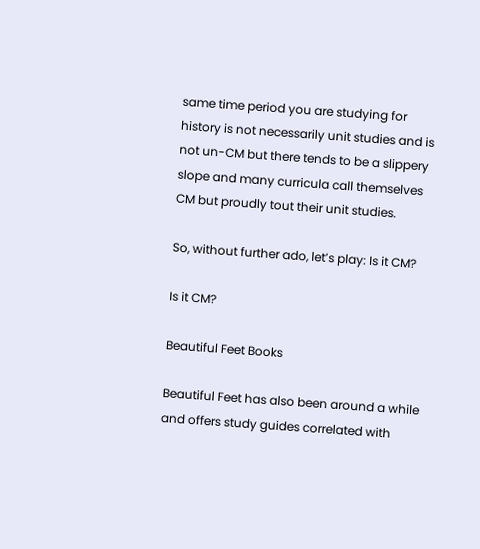same time period you are studying for history is not necessarily unit studies and is not un-CM but there tends to be a slippery slope and many curricula call themselves CM but proudly tout their unit studies.

So, without further ado, let’s play: Is it CM?

Is it CM?

Beautiful Feet Books

Beautiful Feet has also been around a while and offers study guides correlated with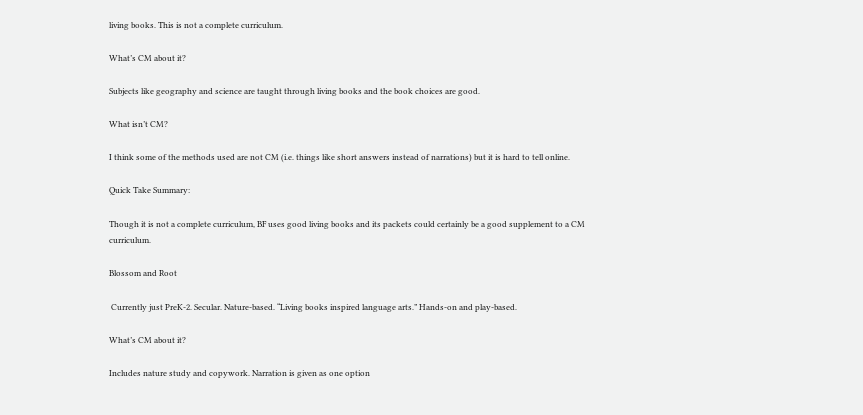living books. This is not a complete curriculum.

What’s CM about it?

Subjects like geography and science are taught through living books and the book choices are good.

What isn’t CM?

I think some of the methods used are not CM (i.e. things like short answers instead of narrations) but it is hard to tell online.

Quick Take Summary:

Though it is not a complete curriculum, BF uses good living books and its packets could certainly be a good supplement to a CM curriculum.

Blossom and Root

 Currently just PreK-2. Secular. Nature-based. “Living books inspired language arts.” Hands-on and play-based.

What’s CM about it?

Includes nature study and copywork. Narration is given as one option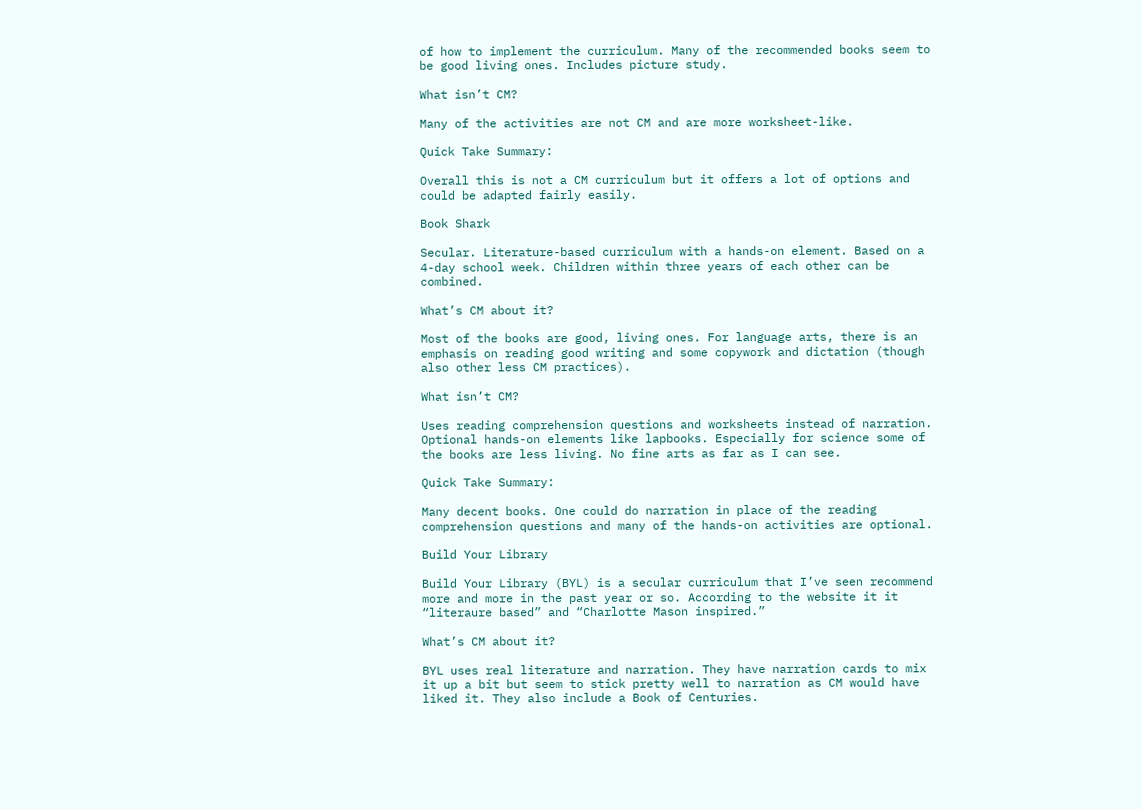of how to implement the curriculum. Many of the recommended books seem to be good living ones. Includes picture study.

What isn’t CM?

Many of the activities are not CM and are more worksheet-like.

Quick Take Summary:

Overall this is not a CM curriculum but it offers a lot of options and could be adapted fairly easily.

Book Shark

Secular. Literature-based curriculum with a hands-on element. Based on a 4-day school week. Children within three years of each other can be combined.

What’s CM about it?

Most of the books are good, living ones. For language arts, there is an emphasis on reading good writing and some copywork and dictation (though also other less CM practices).

What isn’t CM?

Uses reading comprehension questions and worksheets instead of narration. Optional hands-on elements like lapbooks. Especially for science some of the books are less living. No fine arts as far as I can see.

Quick Take Summary:

Many decent books. One could do narration in place of the reading comprehension questions and many of the hands-on activities are optional.

Build Your Library

Build Your Library (BYL) is a secular curriculum that I’ve seen recommend more and more in the past year or so. According to the website it it “literaure based” and “Charlotte Mason inspired.”

What’s CM about it?

BYL uses real literature and narration. They have narration cards to mix it up a bit but seem to stick pretty well to narration as CM would have liked it. They also include a Book of Centuries.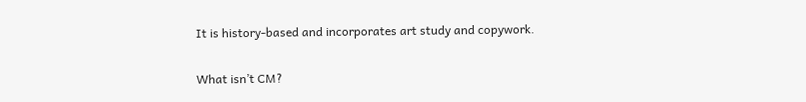It is history-based and incorporates art study and copywork.

What isn’t CM?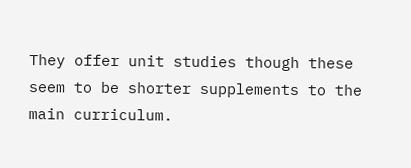They offer unit studies though these seem to be shorter supplements to the main curriculum.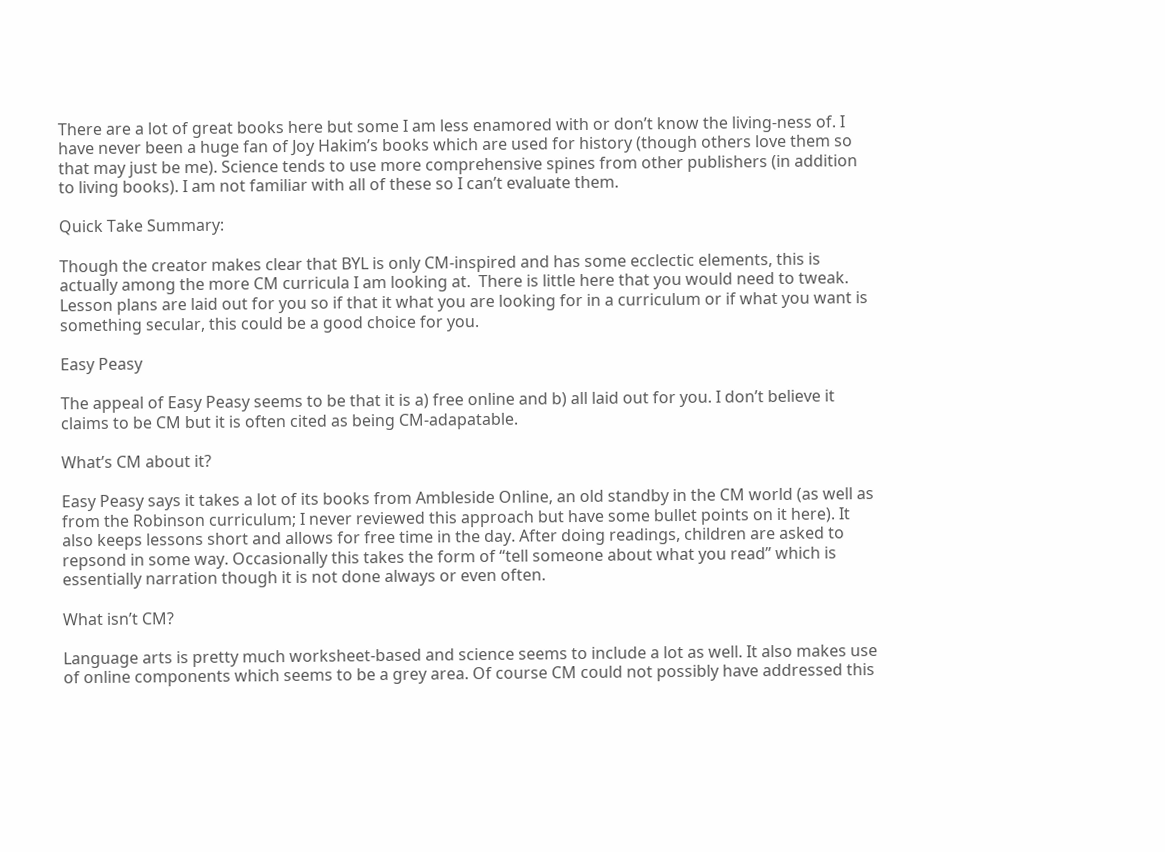There are a lot of great books here but some I am less enamored with or don’t know the living-ness of. I have never been a huge fan of Joy Hakim’s books which are used for history (though others love them so that may just be me). Science tends to use more comprehensive spines from other publishers (in addition to living books). I am not familiar with all of these so I can’t evaluate them.

Quick Take Summary:

Though the creator makes clear that BYL is only CM-inspired and has some ecclectic elements, this is actually among the more CM curricula I am looking at.  There is little here that you would need to tweak. Lesson plans are laid out for you so if that it what you are looking for in a curriculum or if what you want is something secular, this could be a good choice for you.

Easy Peasy

The appeal of Easy Peasy seems to be that it is a) free online and b) all laid out for you. I don’t believe it claims to be CM but it is often cited as being CM-adapatable.

What’s CM about it?

Easy Peasy says it takes a lot of its books from Ambleside Online, an old standby in the CM world (as well as from the Robinson curriculum; I never reviewed this approach but have some bullet points on it here). It also keeps lessons short and allows for free time in the day. After doing readings, children are asked to repsond in some way. Occasionally this takes the form of “tell someone about what you read” which is essentially narration though it is not done always or even often.

What isn’t CM?

Language arts is pretty much worksheet-based and science seems to include a lot as well. It also makes use of online components which seems to be a grey area. Of course CM could not possibly have addressed this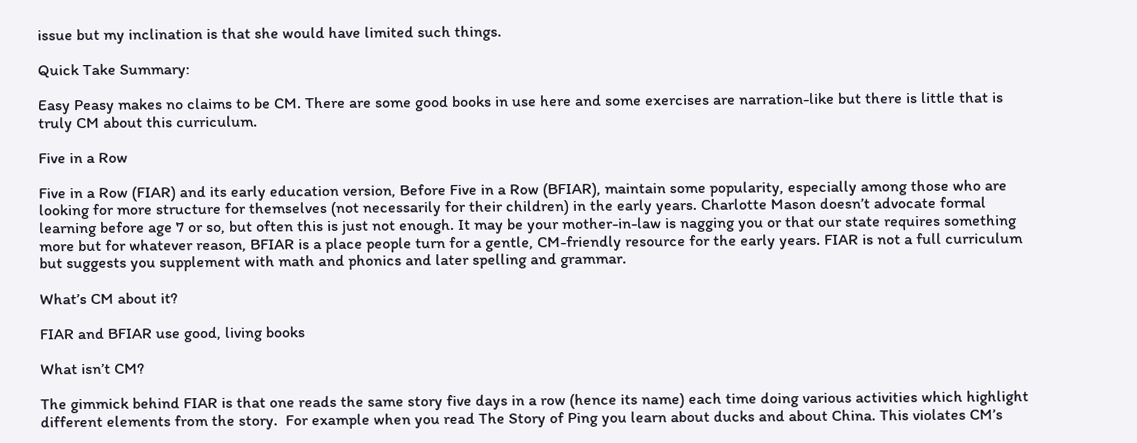issue but my inclination is that she would have limited such things.

Quick Take Summary:

Easy Peasy makes no claims to be CM. There are some good books in use here and some exercises are narration-like but there is little that is truly CM about this curriculum.

Five in a Row

Five in a Row (FIAR) and its early education version, Before Five in a Row (BFIAR), maintain some popularity, especially among those who are looking for more structure for themselves (not necessarily for their children) in the early years. Charlotte Mason doesn’t advocate formal learning before age 7 or so, but often this is just not enough. It may be your mother-in-law is nagging you or that our state requires something more but for whatever reason, BFIAR is a place people turn for a gentle, CM-friendly resource for the early years. FIAR is not a full curriculum but suggests you supplement with math and phonics and later spelling and grammar.

What’s CM about it?

FIAR and BFIAR use good, living books

What isn’t CM?

The gimmick behind FIAR is that one reads the same story five days in a row (hence its name) each time doing various activities which highlight different elements from the story.  For example when you read The Story of Ping you learn about ducks and about China. This violates CM’s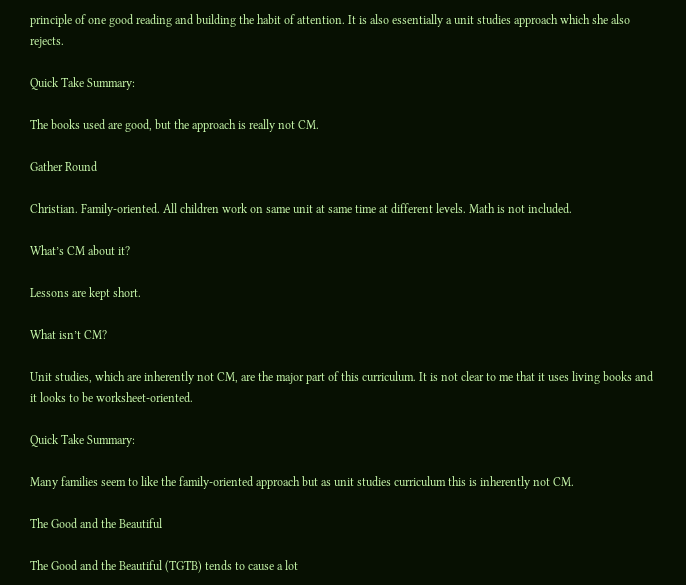principle of one good reading and building the habit of attention. It is also essentially a unit studies approach which she also rejects.

Quick Take Summary:

The books used are good, but the approach is really not CM.

Gather Round

Christian. Family-oriented. All children work on same unit at same time at different levels. Math is not included.

What’s CM about it?

Lessons are kept short.

What isn’t CM?

Unit studies, which are inherently not CM, are the major part of this curriculum. It is not clear to me that it uses living books and it looks to be worksheet-oriented.

Quick Take Summary:

Many families seem to like the family-oriented approach but as unit studies curriculum this is inherently not CM.

The Good and the Beautiful

The Good and the Beautiful (TGTB) tends to cause a lot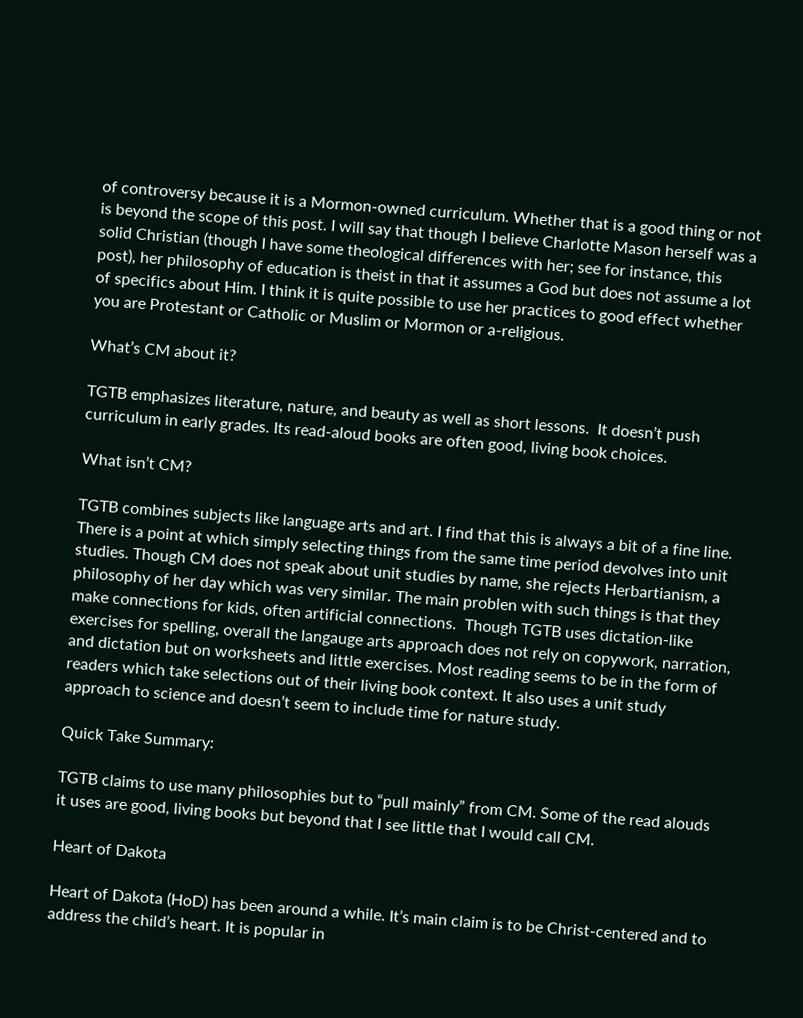of controversy because it is a Mormon-owned curriculum. Whether that is a good thing or not is beyond the scope of this post. I will say that though I believe Charlotte Mason herself was a solid Christian (though I have some theological differences with her; see for instance, this post), her philosophy of education is theist in that it assumes a God but does not assume a lot of specifics about Him. I think it is quite possible to use her practices to good effect whether you are Protestant or Catholic or Muslim or Mormon or a-religious.

What’s CM about it?

TGTB emphasizes literature, nature, and beauty as well as short lessons.  It doesn’t push curriculum in early grades. Its read-aloud books are often good, living book choices.

What isn’t CM?

TGTB combines subjects like language arts and art. I find that this is always a bit of a fine line. There is a point at which simply selecting things from the same time period devolves into unit studies. Though CM does not speak about unit studies by name, she rejects Herbartianism, a philosophy of her day which was very similar. The main problen with such things is that they make connections for kids, often artificial connections.  Though TGTB uses dictation-like exercises for spelling, overall the langauge arts approach does not rely on copywork, narration, and dictation but on worksheets and little exercises. Most reading seems to be in the form of readers which take selections out of their living book context. It also uses a unit study approach to science and doesn’t seem to include time for nature study.

Quick Take Summary:

TGTB claims to use many philosophies but to “pull mainly” from CM. Some of the read alouds it uses are good, living books but beyond that I see little that I would call CM.

Heart of Dakota

Heart of Dakota (HoD) has been around a while. It’s main claim is to be Christ-centered and to address the child’s heart. It is popular in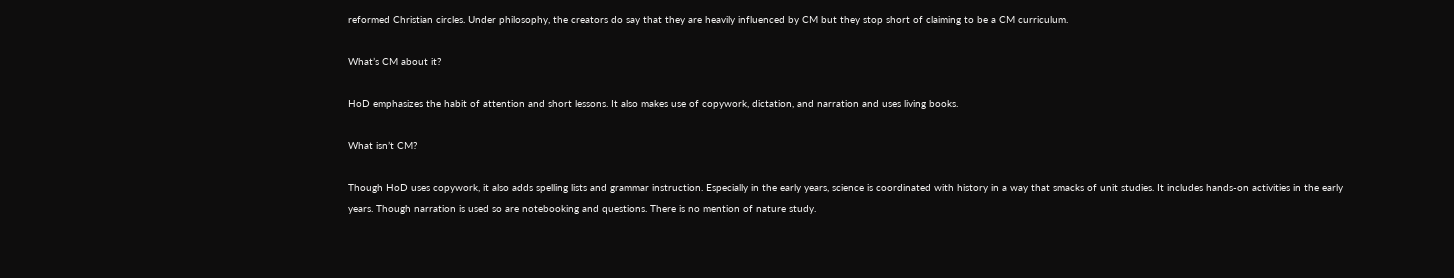reformed Christian circles. Under philosophy, the creators do say that they are heavily influenced by CM but they stop short of claiming to be a CM curriculum.

What’s CM about it?

HoD emphasizes the habit of attention and short lessons. It also makes use of copywork, dictation, and narration and uses living books.

What isn’t CM?

Though HoD uses copywork, it also adds spelling lists and grammar instruction. Especially in the early years, science is coordinated with history in a way that smacks of unit studies. It includes hands-on activities in the early years. Though narration is used so are notebooking and questions. There is no mention of nature study.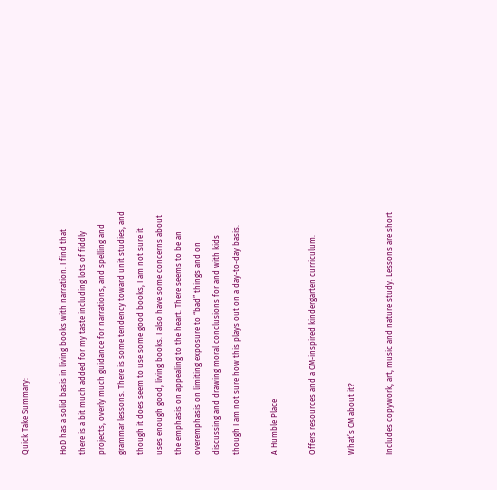Quick Take Summary:

HoD has a solid basis in living books with narration. I find that there is a bit much added for my taste including lots of fiddly projects, overly much guidance for narrations, and spelling and grammar lessons. There is some tendency toward unit studies, and though it does seem to use some good books, I am not sure it uses enough good, living books. I also have some concerns about the emphasis on appealing to the heart. There seems to be an overemphasis on limiting exposure to “bad” things and on discussing and drawing moral conclusions for and with kids though I am not sure how this plays out on a day-to-day basis.

A Humble Place

Offers resources and a CM-inspired kindergarten curriculum.

What’s CM about it?

Includes copywork, art, music and nature study. Lessons are short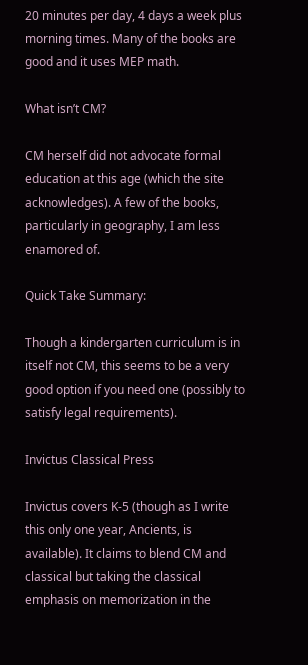20 minutes per day, 4 days a week plus morning times. Many of the books are good and it uses MEP math.

What isn’t CM?

CM herself did not advocate formal education at this age (which the site acknowledges). A few of the books, particularly in geography, I am less enamored of.

Quick Take Summary:

Though a kindergarten curriculum is in itself not CM, this seems to be a very good option if you need one (possibly to satisfy legal requirements).

Invictus Classical Press

Invictus covers K-5 (though as I write this only one year, Ancients, is available). It claims to blend CM and classical but taking the classical emphasis on memorization in the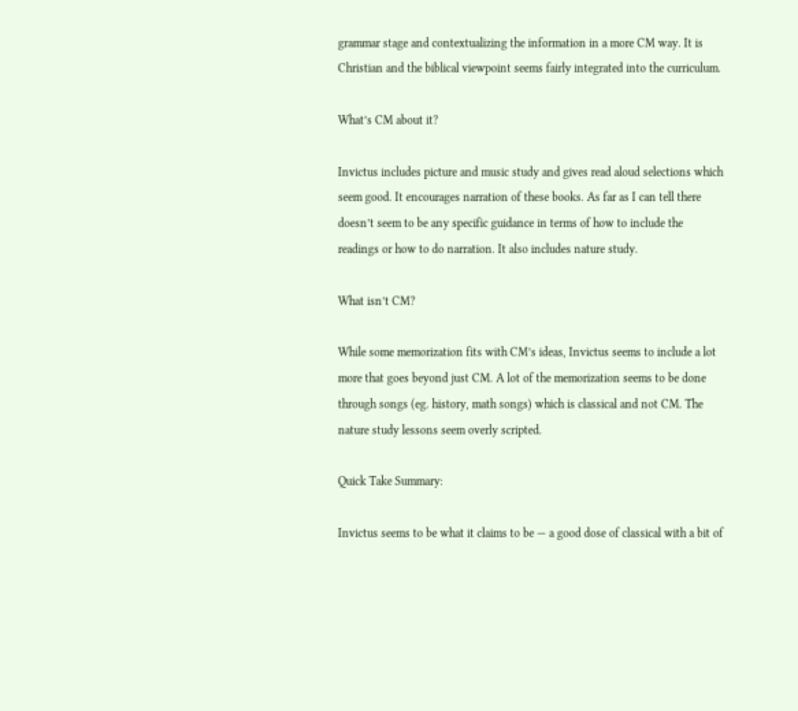grammar stage and contextualizing the information in a more CM way. It is Christian and the biblical viewpoint seems fairly integrated into the curriculum.

What’s CM about it?

Invictus includes picture and music study and gives read aloud selections which seem good. It encourages narration of these books. As far as I can tell there doesn’t seem to be any specific guidance in terms of how to include the readings or how to do narration. It also includes nature study.

What isn’t CM?

While some memorization fits with CM’s ideas, Invictus seems to include a lot more that goes beyond just CM. A lot of the memorization seems to be done through songs (eg. history, math songs) which is classical and not CM. The nature study lessons seem overly scripted.

Quick Take Summary:

Invictus seems to be what it claims to be — a good dose of classical with a bit of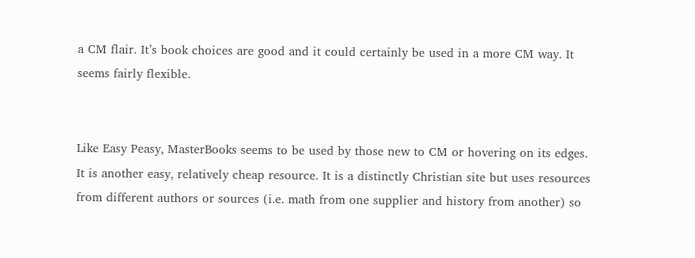a CM flair. It’s book choices are good and it could certainly be used in a more CM way. It seems fairly flexible.


Like Easy Peasy, MasterBooks seems to be used by those new to CM or hovering on its edges. It is another easy, relatively cheap resource. It is a distinctly Christian site but uses resources from different authors or sources (i.e. math from one supplier and history from another) so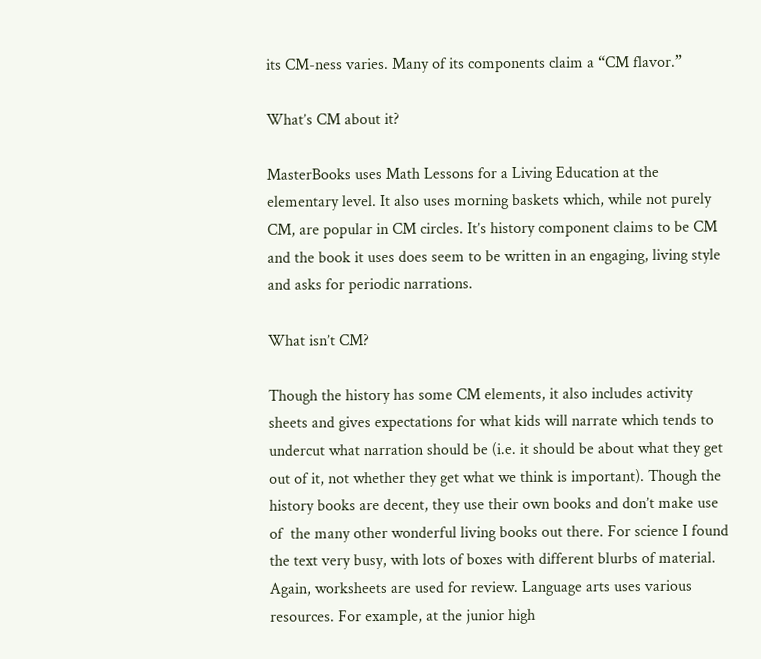its CM-ness varies. Many of its components claim a “CM flavor.”

What’s CM about it?

MasterBooks uses Math Lessons for a Living Education at the elementary level. It also uses morning baskets which, while not purely CM, are popular in CM circles. It’s history component claims to be CM and the book it uses does seem to be written in an engaging, living style and asks for periodic narrations.

What isn’t CM?

Though the history has some CM elements, it also includes activity sheets and gives expectations for what kids will narrate which tends to undercut what narration should be (i.e. it should be about what they get out of it, not whether they get what we think is important). Though the history books are decent, they use their own books and don’t make use of  the many other wonderful living books out there. For science I found the text very busy, with lots of boxes with different blurbs of material. Again, worksheets are used for review. Language arts uses various resources. For example, at the junior high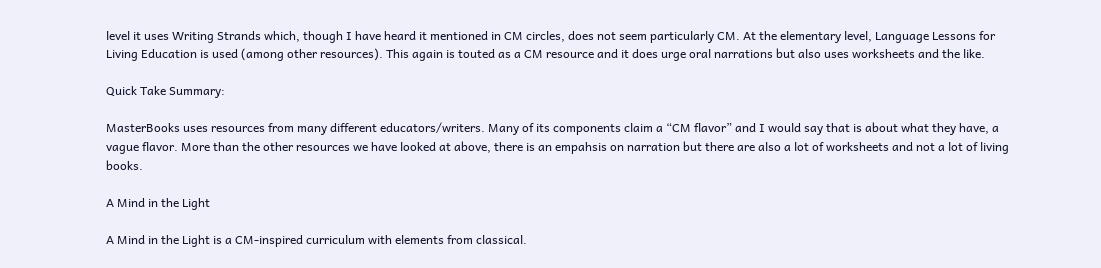level it uses Writing Strands which, though I have heard it mentioned in CM circles, does not seem particularly CM. At the elementary level, Language Lessons for Living Education is used (among other resources). This again is touted as a CM resource and it does urge oral narrations but also uses worksheets and the like.

Quick Take Summary:

MasterBooks uses resources from many different educators/writers. Many of its components claim a “CM flavor” and I would say that is about what they have, a vague flavor. More than the other resources we have looked at above, there is an empahsis on narration but there are also a lot of worksheets and not a lot of living books.

A Mind in the Light

A Mind in the Light is a CM-inspired curriculum with elements from classical.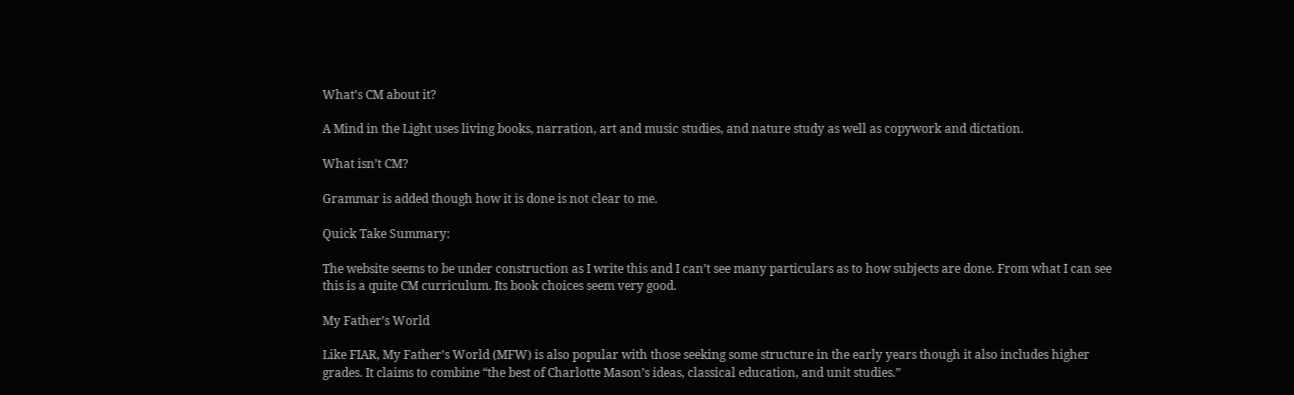What’s CM about it?

A Mind in the Light uses living books, narration, art and music studies, and nature study as well as copywork and dictation.

What isn’t CM?

Grammar is added though how it is done is not clear to me.

Quick Take Summary:

The website seems to be under construction as I write this and I can’t see many particulars as to how subjects are done. From what I can see this is a quite CM curriculum. Its book choices seem very good.

My Father’s World

Like FIAR, My Father’s World (MFW) is also popular with those seeking some structure in the early years though it also includes higher grades. It claims to combine “the best of Charlotte Mason’s ideas, classical education, and unit studies.”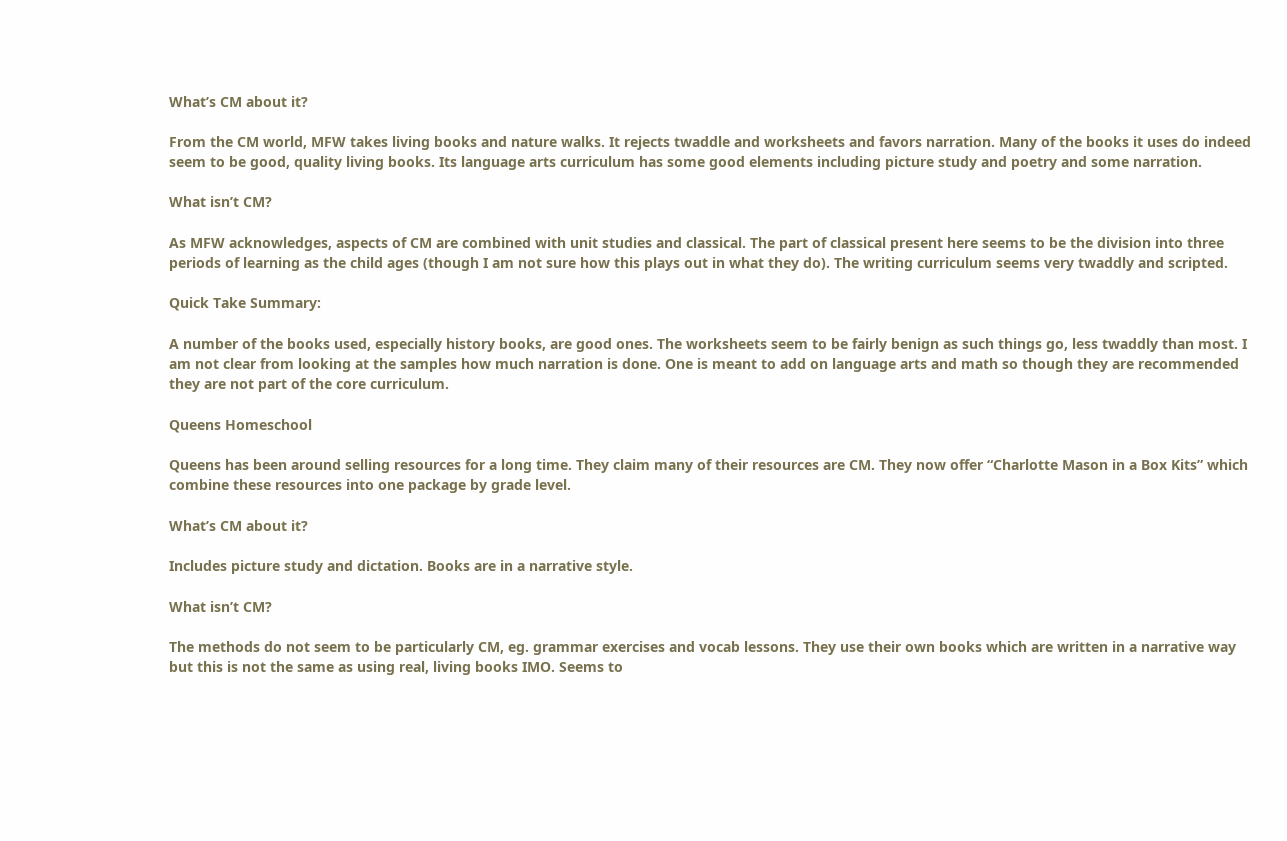What’s CM about it?

From the CM world, MFW takes living books and nature walks. It rejects twaddle and worksheets and favors narration. Many of the books it uses do indeed seem to be good, quality living books. Its language arts curriculum has some good elements including picture study and poetry and some narration.

What isn’t CM?

As MFW acknowledges, aspects of CM are combined with unit studies and classical. The part of classical present here seems to be the division into three periods of learning as the child ages (though I am not sure how this plays out in what they do). The writing curriculum seems very twaddly and scripted.

Quick Take Summary:

A number of the books used, especially history books, are good ones. The worksheets seem to be fairly benign as such things go, less twaddly than most. I am not clear from looking at the samples how much narration is done. One is meant to add on language arts and math so though they are recommended they are not part of the core curriculum.

Queens Homeschool

Queens has been around selling resources for a long time. They claim many of their resources are CM. They now offer “Charlotte Mason in a Box Kits” which combine these resources into one package by grade level.

What’s CM about it?

Includes picture study and dictation. Books are in a narrative style.

What isn’t CM?

The methods do not seem to be particularly CM, eg. grammar exercises and vocab lessons. They use their own books which are written in a narrative way but this is not the same as using real, living books IMO. Seems to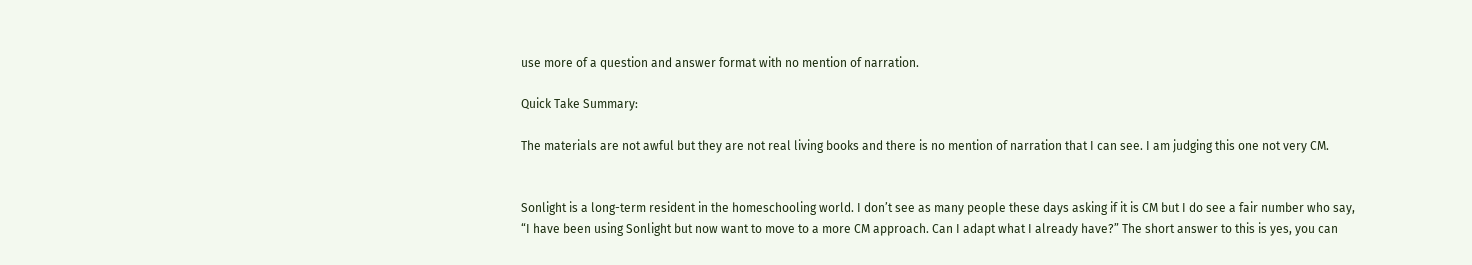use more of a question and answer format with no mention of narration.

Quick Take Summary:

The materials are not awful but they are not real living books and there is no mention of narration that I can see. I am judging this one not very CM.


Sonlight is a long-term resident in the homeschooling world. I don’t see as many people these days asking if it is CM but I do see a fair number who say, “I have been using Sonlight but now want to move to a more CM approach. Can I adapt what I already have?” The short answer to this is yes, you can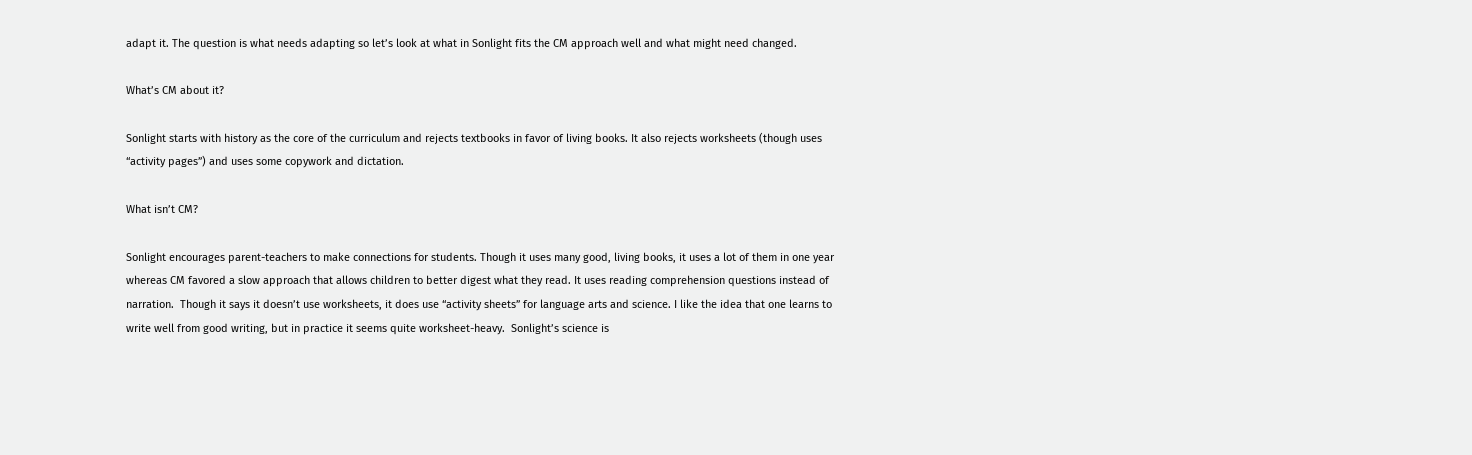adapt it. The question is what needs adapting so let’s look at what in Sonlight fits the CM approach well and what might need changed.

What’s CM about it?

Sonlight starts with history as the core of the curriculum and rejects textbooks in favor of living books. It also rejects worksheets (though uses “activity pages”) and uses some copywork and dictation.

What isn’t CM?

Sonlight encourages parent-teachers to make connections for students. Though it uses many good, living books, it uses a lot of them in one year whereas CM favored a slow approach that allows children to better digest what they read. It uses reading comprehension questions instead of narration.  Though it says it doesn’t use worksheets, it does use “activity sheets” for language arts and science. I like the idea that one learns to write well from good writing, but in practice it seems quite worksheet-heavy.  Sonlight’s science is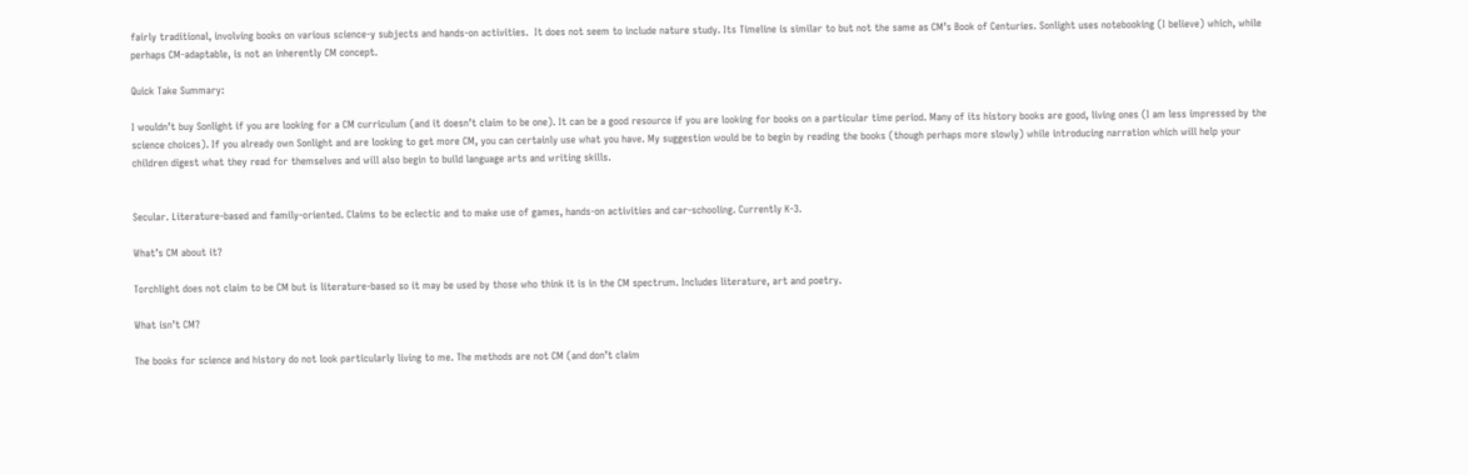fairly traditional, involving books on various science-y subjects and hands-on activities.  It does not seem to include nature study. Its Timeline is similar to but not the same as CM’s Book of Centuries. Sonlight uses notebooking (I believe) which, while perhaps CM-adaptable, is not an inherently CM concept.

Quick Take Summary:

I wouldn’t buy Sonlight if you are looking for a CM curriculum (and it doesn’t claim to be one). It can be a good resource if you are looking for books on a particular time period. Many of its history books are good, living ones (I am less impressed by the science choices). If you already own Sonlight and are looking to get more CM, you can certainly use what you have. My suggestion would be to begin by reading the books (though perhaps more slowly) while introducing narration which will help your children digest what they read for themselves and will also begin to build language arts and writing skills.


Secular. Literature-based and family-oriented. Claims to be eclectic and to make use of games, hands-on activities and car-schooling. Currently K-3.

What’s CM about it?

Torchlight does not claim to be CM but is literature-based so it may be used by those who think it is in the CM spectrum. Includes literature, art and poetry.

What isn’t CM?

The books for science and history do not look particularly living to me. The methods are not CM (and don’t claim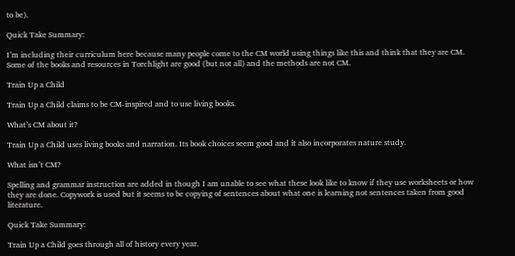to be).

Quick Take Summary:

I’m including their curriculum here because many people come to the CM world using things like this and think that they are CM. Some of the books and resources in Torchlight are good (but not all) and the methods are not CM.

Train Up a Child

Train Up a Child claims to be CM-inspired and to use living books.

What’s CM about it?

Train Up a Child uses living books and narration. Its book choices seem good and it also incorporates nature study.

What isn’t CM?

Spelling and grammar instruction are added in though I am unable to see what these look like to know if they use worksheets or how they are done. Copywork is used but it seems to be copying of sentences about what one is learning not sentences taken from good literature.

Quick Take Summary:

Train Up a Child goes through all of history every year.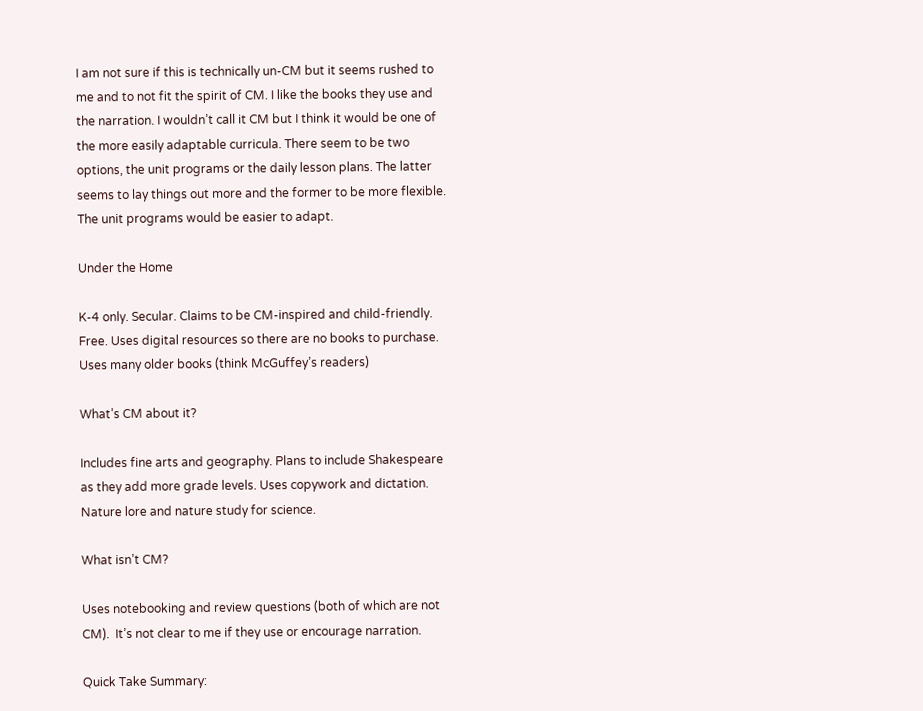I am not sure if this is technically un-CM but it seems rushed to me and to not fit the spirit of CM. I like the books they use and the narration. I wouldn’t call it CM but I think it would be one of the more easily adaptable curricula. There seem to be two options, the unit programs or the daily lesson plans. The latter seems to lay things out more and the former to be more flexible. The unit programs would be easier to adapt.

Under the Home

K-4 only. Secular. Claims to be CM-inspired and child-friendly. Free. Uses digital resources so there are no books to purchase. Uses many older books (think McGuffey’s readers)

What’s CM about it?

Includes fine arts and geography. Plans to include Shakespeare as they add more grade levels. Uses copywork and dictation. Nature lore and nature study for science.

What isn’t CM?

Uses notebooking and review questions (both of which are not CM).  It’s not clear to me if they use or encourage narration.

Quick Take Summary: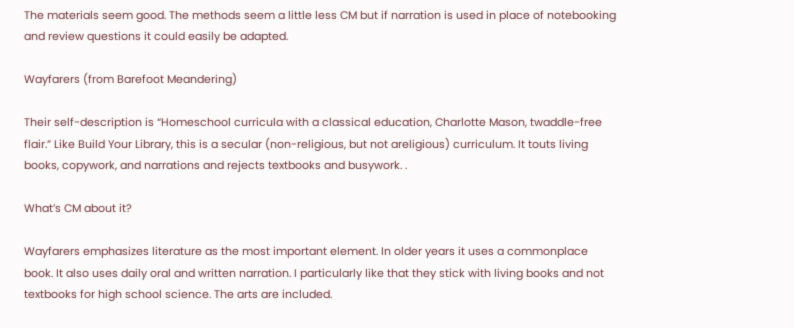The materials seem good. The methods seem a little less CM but if narration is used in place of notebooking and review questions it could easily be adapted.

Wayfarers (from Barefoot Meandering)

Their self-description is “Homeschool curricula with a classical education, Charlotte Mason, twaddle-free flair.” Like Build Your Library, this is a secular (non-religious, but not areligious) curriculum. It touts living books, copywork, and narrations and rejects textbooks and busywork. .

What’s CM about it?

Wayfarers emphasizes literature as the most important element. In older years it uses a commonplace book. It also uses daily oral and written narration. I particularly like that they stick with living books and not textbooks for high school science. The arts are included.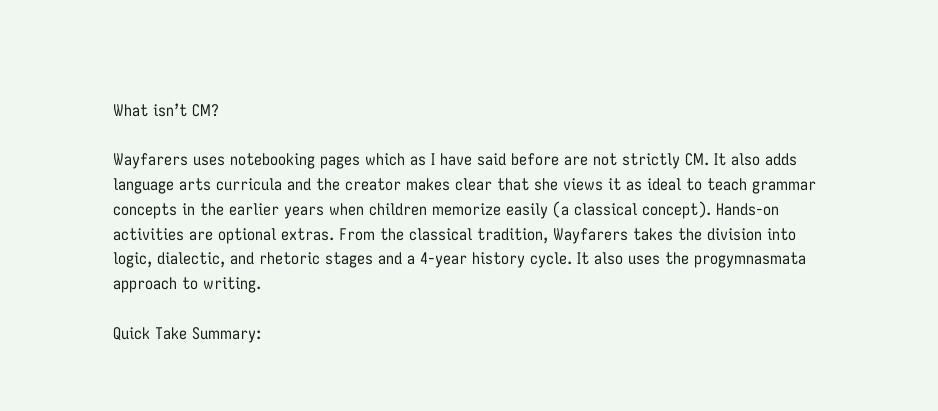What isn’t CM?

Wayfarers uses notebooking pages which as I have said before are not strictly CM. It also adds language arts curricula and the creator makes clear that she views it as ideal to teach grammar concepts in the earlier years when children memorize easily (a classical concept). Hands-on activities are optional extras. From the classical tradition, Wayfarers takes the division into logic, dialectic, and rhetoric stages and a 4-year history cycle. It also uses the progymnasmata approach to writing.

Quick Take Summary: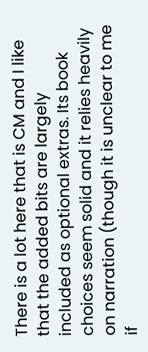There is a lot here that is CM and I like that the added bits are largely included as optional extras. Its book choices seem solid and it relies heavily on narration (though it is unclear to me if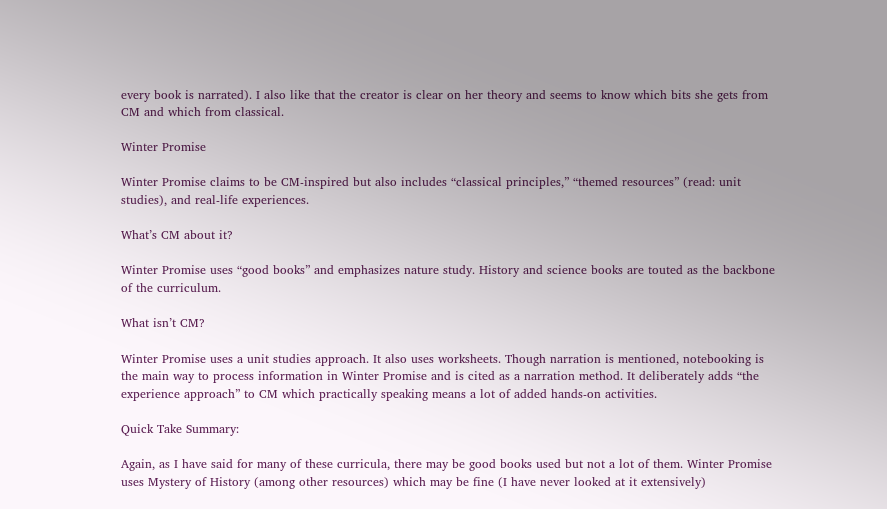every book is narrated). I also like that the creator is clear on her theory and seems to know which bits she gets from CM and which from classical.

Winter Promise

Winter Promise claims to be CM-inspired but also includes “classical principles,” “themed resources” (read: unit studies), and real-life experiences.

What’s CM about it?

Winter Promise uses “good books” and emphasizes nature study. History and science books are touted as the backbone of the curriculum.

What isn’t CM?

Winter Promise uses a unit studies approach. It also uses worksheets. Though narration is mentioned, notebooking is the main way to process information in Winter Promise and is cited as a narration method. It deliberately adds “the experience approach” to CM which practically speaking means a lot of added hands-on activities.

Quick Take Summary:

Again, as I have said for many of these curricula, there may be good books used but not a lot of them. Winter Promise uses Mystery of History (among other resources) which may be fine (I have never looked at it extensively)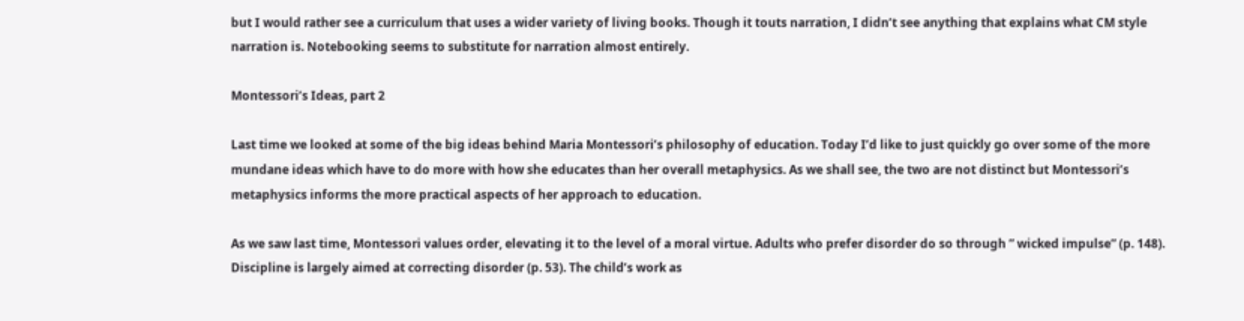but I would rather see a curriculum that uses a wider variety of living books. Though it touts narration, I didn’t see anything that explains what CM style narration is. Notebooking seems to substitute for narration almost entirely.

Montessori’s Ideas, part 2

Last time we looked at some of the big ideas behind Maria Montessori’s philosophy of education. Today I’d like to just quickly go over some of the more mundane ideas which have to do more with how she educates than her overall metaphysics. As we shall see, the two are not distinct but Montessori’s metaphysics informs the more practical aspects of her approach to education.

As we saw last time, Montessori values order, elevating it to the level of a moral virtue. Adults who prefer disorder do so through ” wicked impulse” (p. 148). Discipline is largely aimed at correcting disorder (p. 53). The child’s work as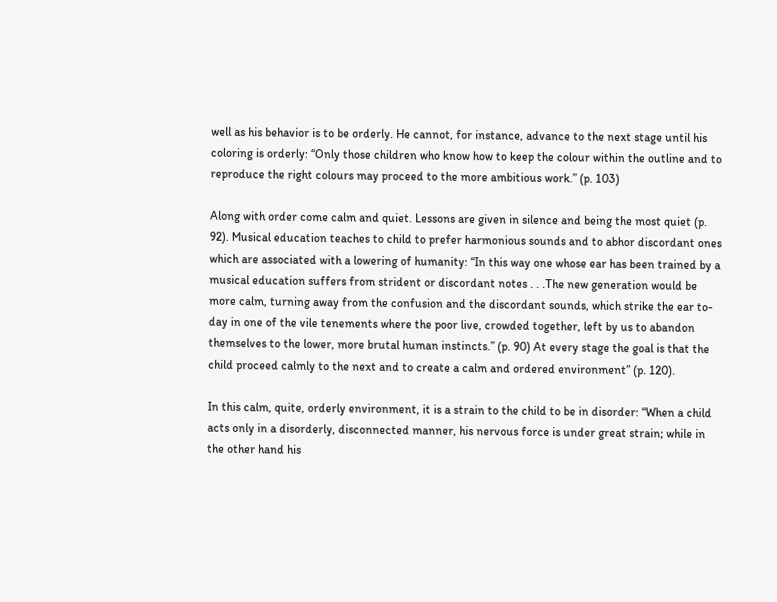well as his behavior is to be orderly. He cannot, for instance, advance to the next stage until his coloring is orderly: “Only those children who know how to keep the colour within the outline and to reproduce the right colours may proceed to the more ambitious work.” (p. 103)

Along with order come calm and quiet. Lessons are given in silence and being the most quiet (p. 92). Musical education teaches to child to prefer harmonious sounds and to abhor discordant ones which are associated with a lowering of humanity: “In this way one whose ear has been trained by a musical education suffers from strident or discordant notes . . .The new generation would be more calm, turning away from the confusion and the discordant sounds, which strike the ear to-day in one of the vile tenements where the poor live, crowded together, left by us to abandon themselves to the lower, more brutal human instincts.” (p. 90) At every stage the goal is that the child proceed calmly to the next and to create a calm and ordered environment” (p. 120).

In this calm, quite, orderly environment, it is a strain to the child to be in disorder: “When a child acts only in a disorderly, disconnected manner, his nervous force is under great strain; while in the other hand his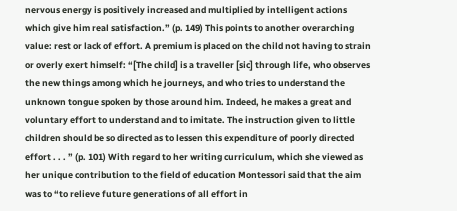nervous energy is positively increased and multiplied by intelligent actions which give him real satisfaction.” (p. 149) This points to another overarching value: rest or lack of effort. A premium is placed on the child not having to strain or overly exert himself: “[The child] is a traveller [sic] through life, who observes the new things among which he journeys, and who tries to understand the unknown tongue spoken by those around him. Indeed, he makes a great and voluntary effort to understand and to imitate. The instruction given to little children should be so directed as to lessen this expenditure of poorly directed effort . . . ” (p. 101) With regard to her writing curriculum, which she viewed as her unique contribution to the field of education Montessori said that the aim was to “to relieve future generations of all effort in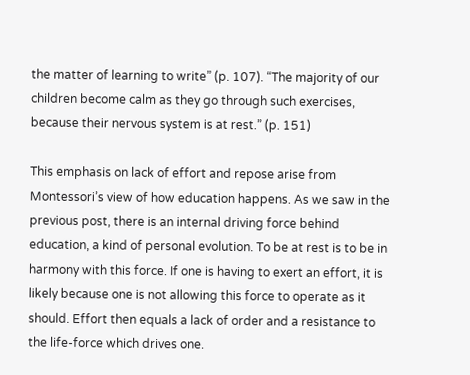the matter of learning to write” (p. 107). “The majority of our children become calm as they go through such exercises, because their nervous system is at rest.” (p. 151)

This emphasis on lack of effort and repose arise from Montessori’s view of how education happens. As we saw in the previous post, there is an internal driving force behind education, a kind of personal evolution. To be at rest is to be in harmony with this force. If one is having to exert an effort, it is likely because one is not allowing this force to operate as it should. Effort then equals a lack of order and a resistance to the life-force which drives one.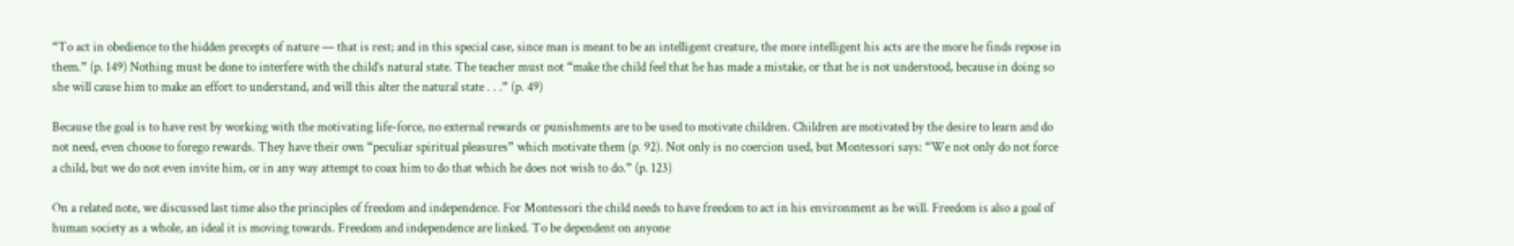“To act in obedience to the hidden precepts of nature — that is rest; and in this special case, since man is meant to be an intelligent creature, the more intelligent his acts are the more he finds repose in them.” (p. 149) Nothing must be done to interfere with the child’s natural state. The teacher must not “make the child feel that he has made a mistake, or that he is not understood, because in doing so she will cause him to make an effort to understand, and will this alter the natural state . . .” (p. 49)

Because the goal is to have rest by working with the motivating life-force, no external rewards or punishments are to be used to motivate children. Children are motivated by the desire to learn and do not need, even choose to forego rewards. They have their own “peculiar spiritual pleasures” which motivate them (p. 92). Not only is no coercion used, but Montessori says: “We not only do not force a child, but we do not even invite him, or in any way attempt to coax him to do that which he does not wish to do.” (p. 123)

On a related note, we discussed last time also the principles of freedom and independence. For Montessori the child needs to have freedom to act in his environment as he will. Freedom is also a goal of human society as a whole, an ideal it is moving towards. Freedom and independence are linked. To be dependent on anyone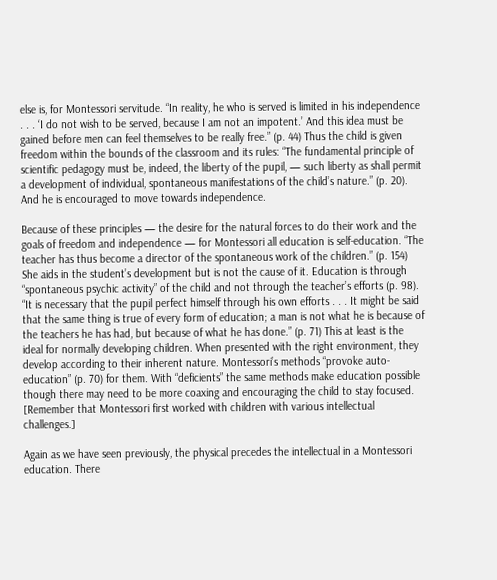else is, for Montessori servitude. “In reality, he who is served is limited in his independence . . . ‘I do not wish to be served, because I am not an impotent.’ And this idea must be gained before men can feel themselves to be really free.” (p. 44) Thus the child is given freedom within the bounds of the classroom and its rules: “The fundamental principle of scientific pedagogy must be, indeed, the liberty of the pupil, — such liberty as shall permit a development of individual, spontaneous manifestations of the child’s nature.” (p. 20). And he is encouraged to move towards independence.

Because of these principles — the desire for the natural forces to do their work and the goals of freedom and independence — for Montessori all education is self-education. “The teacher has thus become a director of the spontaneous work of the children.” (p. 154) She aids in the student’s development but is not the cause of it. Education is through “spontaneous psychic activity” of the child and not through the teacher’s efforts (p. 98). “It is necessary that the pupil perfect himself through his own efforts . . . It might be said that the same thing is true of every form of education; a man is not what he is because of the teachers he has had, but because of what he has done.” (p. 71) This at least is the ideal for normally developing children. When presented with the right environment, they develop according to their inherent nature. Montessori’s methods “provoke auto-education” (p. 70) for them. With “deficients” the same methods make education possible though there may need to be more coaxing and encouraging the child to stay focused. [Remember that Montessori first worked with children with various intellectual challenges.]

Again as we have seen previously, the physical precedes the intellectual in a Montessori education. There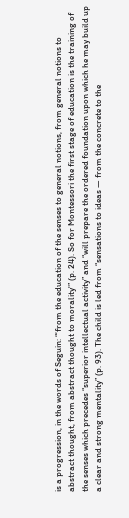is a progression, in the words of Seguin: “‘from the education of the senses to general notions, from general notions to abstract thought, from abstract thought to morality'” (p. 24). So for Montessori the first stage of education is the training of the senses which precedes “superior intellectual activity” and “will prepare the ordered foundation upon which he may build up a clear and strong mentality” (p. 93). The child is led from “sensations to ideas — from the concrete to the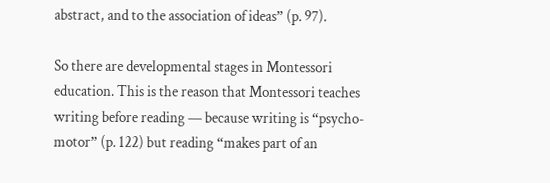abstract, and to the association of ideas” (p. 97).

So there are developmental stages in Montessori education. This is the reason that Montessori teaches writing before reading — because writing is “psycho-motor” (p. 122) but reading “makes part of an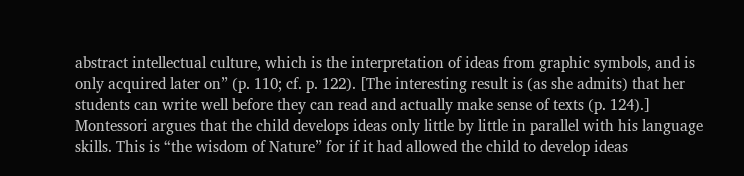abstract intellectual culture, which is the interpretation of ideas from graphic symbols, and is only acquired later on” (p. 110; cf. p. 122). [The interesting result is (as she admits) that her students can write well before they can read and actually make sense of texts (p. 124).] Montessori argues that the child develops ideas only little by little in parallel with his language skills. This is “the wisdom of Nature” for if it had allowed the child to develop ideas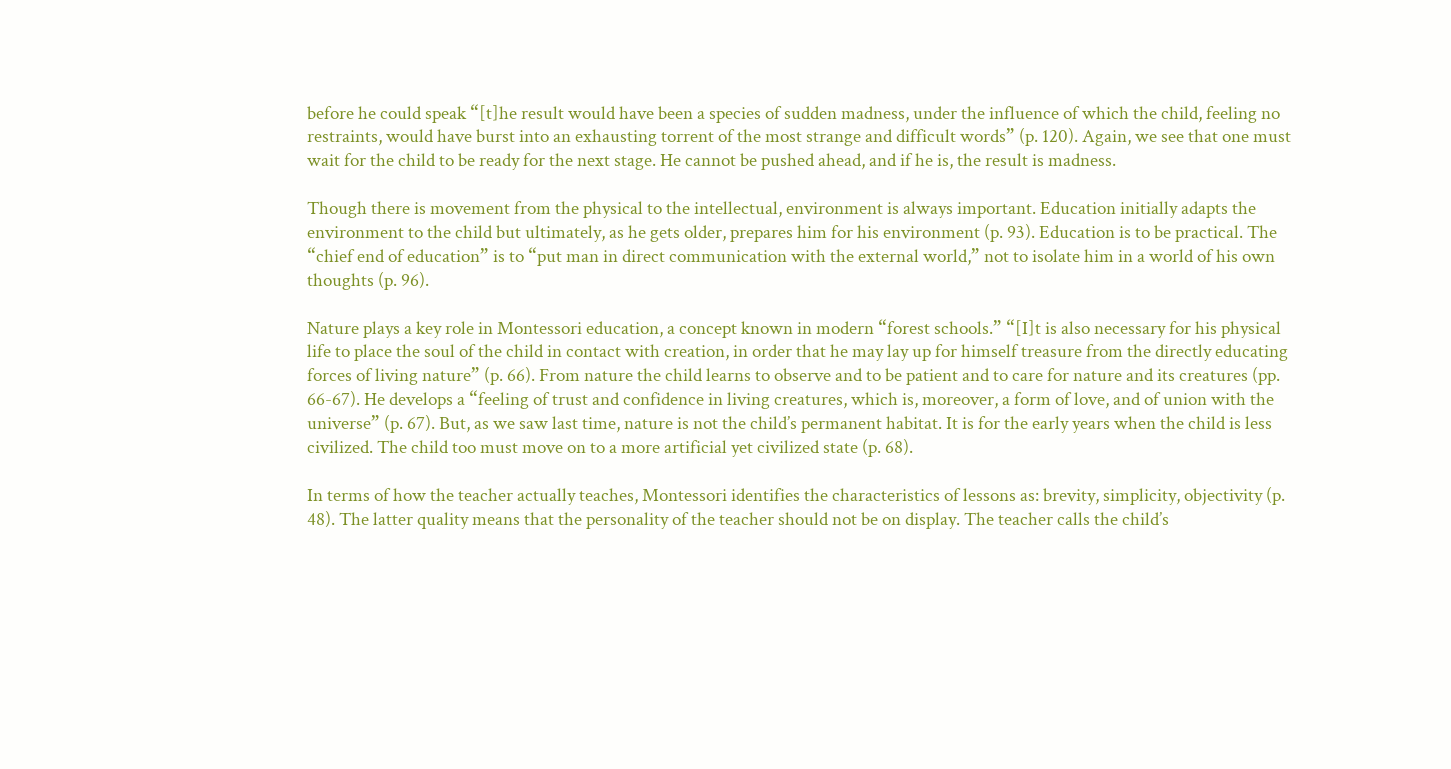before he could speak “[t]he result would have been a species of sudden madness, under the influence of which the child, feeling no restraints, would have burst into an exhausting torrent of the most strange and difficult words” (p. 120). Again, we see that one must wait for the child to be ready for the next stage. He cannot be pushed ahead, and if he is, the result is madness.

Though there is movement from the physical to the intellectual, environment is always important. Education initially adapts the environment to the child but ultimately, as he gets older, prepares him for his environment (p. 93). Education is to be practical. The “chief end of education” is to “put man in direct communication with the external world,” not to isolate him in a world of his own thoughts (p. 96).

Nature plays a key role in Montessori education, a concept known in modern “forest schools.” “[I]t is also necessary for his physical life to place the soul of the child in contact with creation, in order that he may lay up for himself treasure from the directly educating forces of living nature” (p. 66). From nature the child learns to observe and to be patient and to care for nature and its creatures (pp. 66-67). He develops a “feeling of trust and confidence in living creatures, which is, moreover, a form of love, and of union with the universe” (p. 67). But, as we saw last time, nature is not the child’s permanent habitat. It is for the early years when the child is less civilized. The child too must move on to a more artificial yet civilized state (p. 68).

In terms of how the teacher actually teaches, Montessori identifies the characteristics of lessons as: brevity, simplicity, objectivity (p. 48). The latter quality means that the personality of the teacher should not be on display. The teacher calls the child’s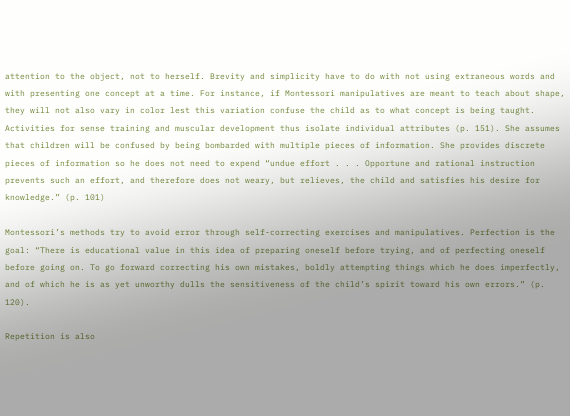attention to the object, not to herself. Brevity and simplicity have to do with not using extraneous words and with presenting one concept at a time. For instance, if Montessori manipulatives are meant to teach about shape, they will not also vary in color lest this variation confuse the child as to what concept is being taught. Activities for sense training and muscular development thus isolate individual attributes (p. 151). She assumes that children will be confused by being bombarded with multiple pieces of information. She provides discrete pieces of information so he does not need to expend “undue effort . . . Opportune and rational instruction prevents such an effort, and therefore does not weary, but relieves, the child and satisfies his desire for knowledge.” (p. 101)

Montessori’s methods try to avoid error through self-correcting exercises and manipulatives. Perfection is the goal: “There is educational value in this idea of preparing oneself before trying, and of perfecting oneself before going on. To go forward correcting his own mistakes, boldly attempting things which he does imperfectly, and of which he is as yet unworthy dulls the sensitiveness of the child’s spirit toward his own errors.” (p. 120).

Repetition is also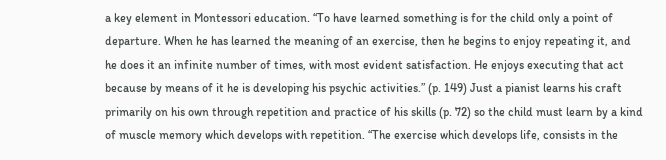a key element in Montessori education. “To have learned something is for the child only a point of departure. When he has learned the meaning of an exercise, then he begins to enjoy repeating it, and he does it an infinite number of times, with most evident satisfaction. He enjoys executing that act because by means of it he is developing his psychic activities.” (p. 149) Just a pianist learns his craft primarily on his own through repetition and practice of his skills (p. 72) so the child must learn by a kind of muscle memory which develops with repetition. “The exercise which develops life, consists in the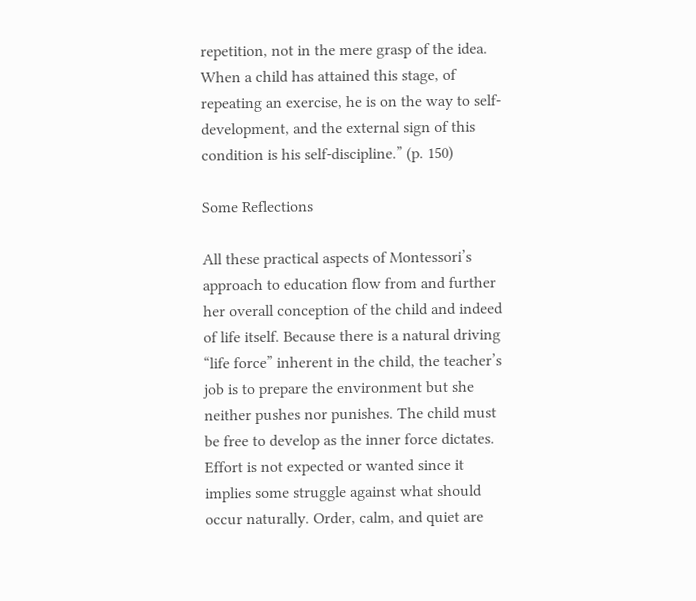repetition, not in the mere grasp of the idea. When a child has attained this stage, of repeating an exercise, he is on the way to self-development, and the external sign of this condition is his self-discipline.” (p. 150)

Some Reflections

All these practical aspects of Montessori’s approach to education flow from and further her overall conception of the child and indeed of life itself. Because there is a natural driving “life force” inherent in the child, the teacher’s job is to prepare the environment but she neither pushes nor punishes. The child must be free to develop as the inner force dictates. Effort is not expected or wanted since it implies some struggle against what should occur naturally. Order, calm, and quiet are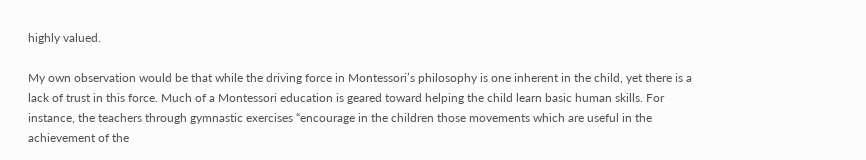highly valued.

My own observation would be that while the driving force in Montessori’s philosophy is one inherent in the child, yet there is a lack of trust in this force. Much of a Montessori education is geared toward helping the child learn basic human skills. For instance, the teachers through gymnastic exercises “encourage in the children those movements which are useful in the achievement of the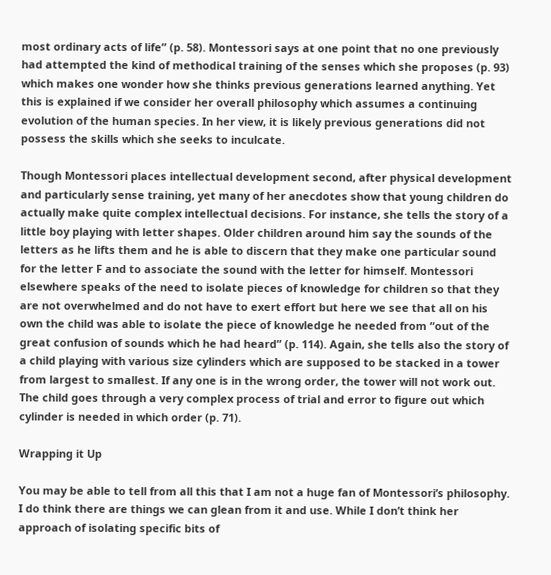most ordinary acts of life” (p. 58). Montessori says at one point that no one previously had attempted the kind of methodical training of the senses which she proposes (p. 93) which makes one wonder how she thinks previous generations learned anything. Yet this is explained if we consider her overall philosophy which assumes a continuing evolution of the human species. In her view, it is likely previous generations did not possess the skills which she seeks to inculcate.

Though Montessori places intellectual development second, after physical development and particularly sense training, yet many of her anecdotes show that young children do actually make quite complex intellectual decisions. For instance, she tells the story of a little boy playing with letter shapes. Older children around him say the sounds of the letters as he lifts them and he is able to discern that they make one particular sound for the letter F and to associate the sound with the letter for himself. Montessori elsewhere speaks of the need to isolate pieces of knowledge for children so that they are not overwhelmed and do not have to exert effort but here we see that all on his own the child was able to isolate the piece of knowledge he needed from “out of the great confusion of sounds which he had heard” (p. 114). Again, she tells also the story of a child playing with various size cylinders which are supposed to be stacked in a tower from largest to smallest. If any one is in the wrong order, the tower will not work out. The child goes through a very complex process of trial and error to figure out which cylinder is needed in which order (p. 71).

Wrapping it Up

You may be able to tell from all this that I am not a huge fan of Montessori’s philosophy. I do think there are things we can glean from it and use. While I don’t think her approach of isolating specific bits of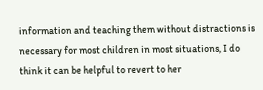information and teaching them without distractions is necessary for most children in most situations, I do think it can be helpful to revert to her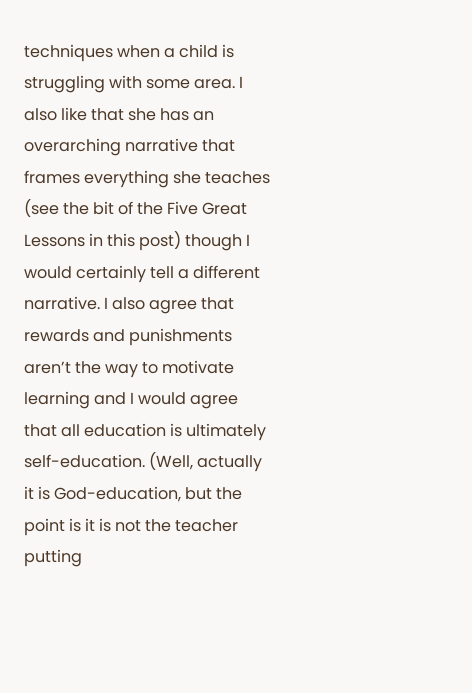techniques when a child is struggling with some area. I also like that she has an overarching narrative that frames everything she teaches (see the bit of the Five Great Lessons in this post) though I would certainly tell a different narrative. I also agree that rewards and punishments aren’t the way to motivate learning and I would agree that all education is ultimately self-education. (Well, actually it is God-education, but the point is it is not the teacher putting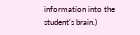information into the student’s brain.)